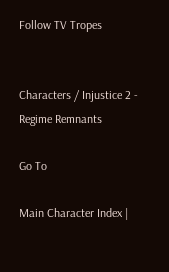Follow TV Tropes


Characters / Injustice 2 - Regime Remnants

Go To

Main Character Index |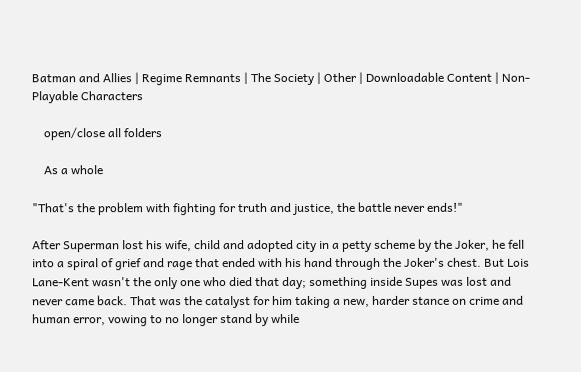Batman and Allies | Regime Remnants | The Society | Other | Downloadable Content | Non-Playable Characters

    open/close all folders

    As a whole

"That's the problem with fighting for truth and justice, the battle never ends!"

After Superman lost his wife, child and adopted city in a petty scheme by the Joker, he fell into a spiral of grief and rage that ended with his hand through the Joker's chest. But Lois Lane-Kent wasn't the only one who died that day; something inside Supes was lost and never came back. That was the catalyst for him taking a new, harder stance on crime and human error, vowing to no longer stand by while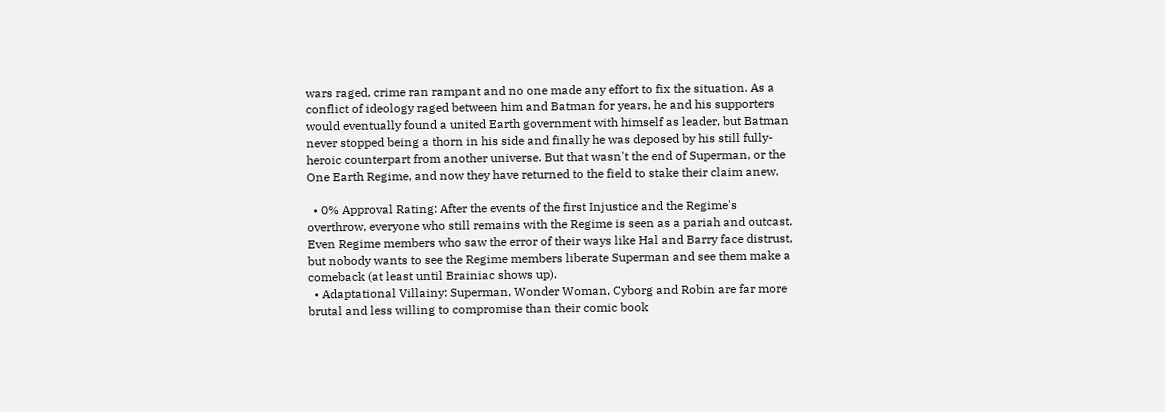wars raged, crime ran rampant and no one made any effort to fix the situation. As a conflict of ideology raged between him and Batman for years, he and his supporters would eventually found a united Earth government with himself as leader, but Batman never stopped being a thorn in his side and finally he was deposed by his still fully-heroic counterpart from another universe. But that wasn't the end of Superman, or the One Earth Regime, and now they have returned to the field to stake their claim anew.

  • 0% Approval Rating: After the events of the first Injustice and the Regime's overthrow, everyone who still remains with the Regime is seen as a pariah and outcast. Even Regime members who saw the error of their ways like Hal and Barry face distrust, but nobody wants to see the Regime members liberate Superman and see them make a comeback (at least until Brainiac shows up).
  • Adaptational Villainy: Superman, Wonder Woman, Cyborg and Robin are far more brutal and less willing to compromise than their comic book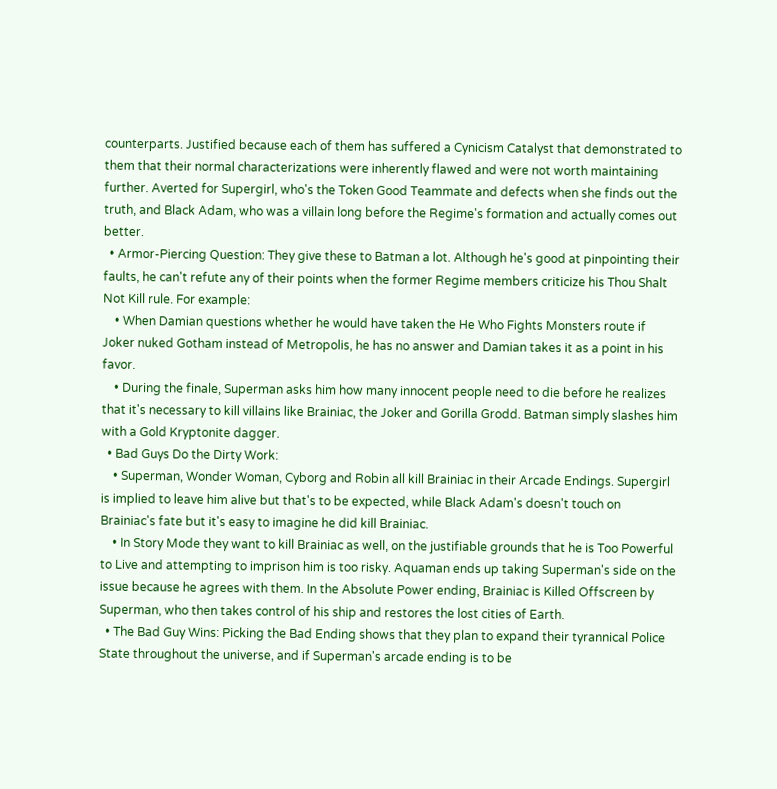counterparts. Justified because each of them has suffered a Cynicism Catalyst that demonstrated to them that their normal characterizations were inherently flawed and were not worth maintaining further. Averted for Supergirl, who's the Token Good Teammate and defects when she finds out the truth, and Black Adam, who was a villain long before the Regime's formation and actually comes out better.
  • Armor-Piercing Question: They give these to Batman a lot. Although he's good at pinpointing their faults, he can't refute any of their points when the former Regime members criticize his Thou Shalt Not Kill rule. For example:
    • When Damian questions whether he would have taken the He Who Fights Monsters route if Joker nuked Gotham instead of Metropolis, he has no answer and Damian takes it as a point in his favor.
    • During the finale, Superman asks him how many innocent people need to die before he realizes that it's necessary to kill villains like Brainiac, the Joker and Gorilla Grodd. Batman simply slashes him with a Gold Kryptonite dagger.
  • Bad Guys Do the Dirty Work:
    • Superman, Wonder Woman, Cyborg and Robin all kill Brainiac in their Arcade Endings. Supergirl is implied to leave him alive but that's to be expected, while Black Adam's doesn't touch on Brainiac's fate but it's easy to imagine he did kill Brainiac.
    • In Story Mode they want to kill Brainiac as well, on the justifiable grounds that he is Too Powerful to Live and attempting to imprison him is too risky. Aquaman ends up taking Superman's side on the issue because he agrees with them. In the Absolute Power ending, Brainiac is Killed Offscreen by Superman, who then takes control of his ship and restores the lost cities of Earth.
  • The Bad Guy Wins: Picking the Bad Ending shows that they plan to expand their tyrannical Police State throughout the universe, and if Superman's arcade ending is to be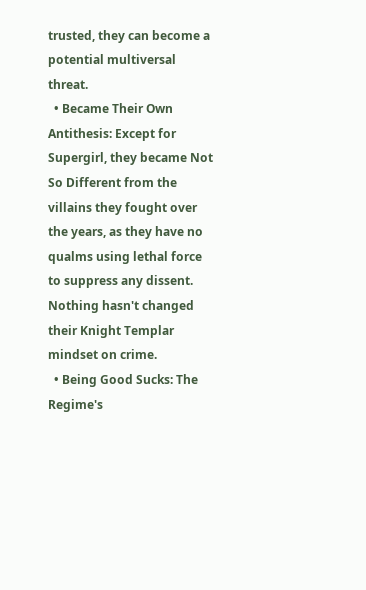trusted, they can become a potential multiversal threat.
  • Became Their Own Antithesis: Except for Supergirl, they became Not So Different from the villains they fought over the years, as they have no qualms using lethal force to suppress any dissent. Nothing hasn't changed their Knight Templar mindset on crime.
  • Being Good Sucks: The Regime's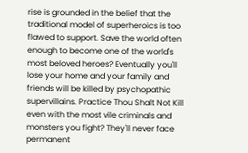rise is grounded in the belief that the traditional model of superheroics is too flawed to support. Save the world often enough to become one of the world's most beloved heroes? Eventually you'll lose your home and your family and friends will be killed by psychopathic supervillains. Practice Thou Shalt Not Kill even with the most vile criminals and monsters you fight? They'll never face permanent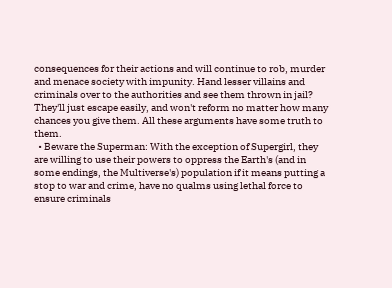consequences for their actions and will continue to rob, murder and menace society with impunity. Hand lesser villains and criminals over to the authorities and see them thrown in jail? They'll just escape easily, and won't reform no matter how many chances you give them. All these arguments have some truth to them.
  • Beware the Superman: With the exception of Supergirl, they are willing to use their powers to oppress the Earth's (and in some endings, the Multiverse's) population if it means putting a stop to war and crime, have no qualms using lethal force to ensure criminals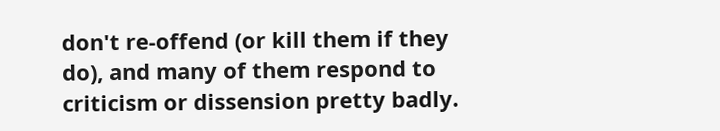don't re-offend (or kill them if they do), and many of them respond to criticism or dissension pretty badly.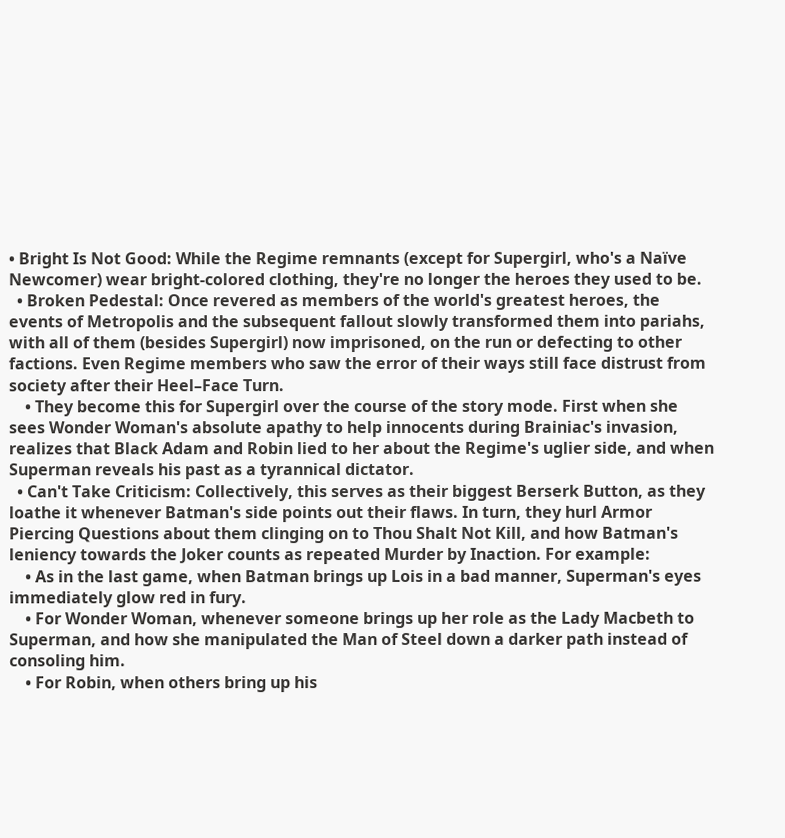• Bright Is Not Good: While the Regime remnants (except for Supergirl, who's a Naïve Newcomer) wear bright-colored clothing, they're no longer the heroes they used to be.
  • Broken Pedestal: Once revered as members of the world's greatest heroes, the events of Metropolis and the subsequent fallout slowly transformed them into pariahs, with all of them (besides Supergirl) now imprisoned, on the run or defecting to other factions. Even Regime members who saw the error of their ways still face distrust from society after their Heel–Face Turn.
    • They become this for Supergirl over the course of the story mode. First when she sees Wonder Woman's absolute apathy to help innocents during Brainiac's invasion, realizes that Black Adam and Robin lied to her about the Regime's uglier side, and when Superman reveals his past as a tyrannical dictator.
  • Can't Take Criticism: Collectively, this serves as their biggest Berserk Button, as they loathe it whenever Batman's side points out their flaws. In turn, they hurl Armor Piercing Questions about them clinging on to Thou Shalt Not Kill, and how Batman's leniency towards the Joker counts as repeated Murder by Inaction. For example:
    • As in the last game, when Batman brings up Lois in a bad manner, Superman's eyes immediately glow red in fury.
    • For Wonder Woman, whenever someone brings up her role as the Lady Macbeth to Superman, and how she manipulated the Man of Steel down a darker path instead of consoling him.
    • For Robin, when others bring up his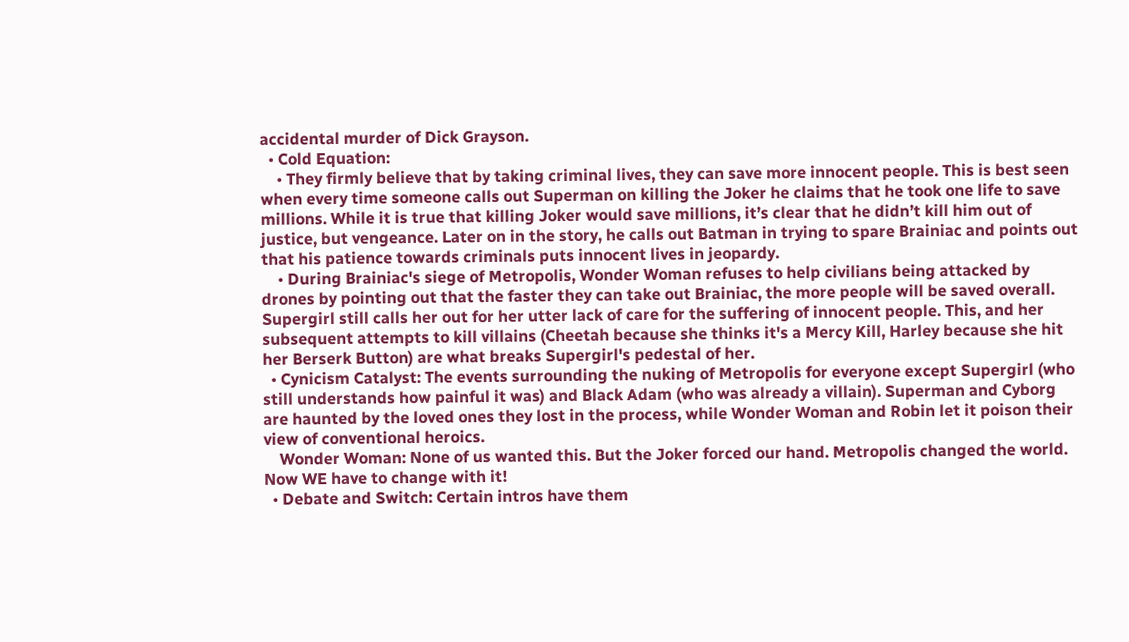accidental murder of Dick Grayson.
  • Cold Equation:
    • They firmly believe that by taking criminal lives, they can save more innocent people. This is best seen when every time someone calls out Superman on killing the Joker he claims that he took one life to save millions. While it is true that killing Joker would save millions, it’s clear that he didn’t kill him out of justice, but vengeance. Later on in the story, he calls out Batman in trying to spare Brainiac and points out that his patience towards criminals puts innocent lives in jeopardy.
    • During Brainiac's siege of Metropolis, Wonder Woman refuses to help civilians being attacked by drones by pointing out that the faster they can take out Brainiac, the more people will be saved overall. Supergirl still calls her out for her utter lack of care for the suffering of innocent people. This, and her subsequent attempts to kill villains (Cheetah because she thinks it's a Mercy Kill, Harley because she hit her Berserk Button) are what breaks Supergirl's pedestal of her.
  • Cynicism Catalyst: The events surrounding the nuking of Metropolis for everyone except Supergirl (who still understands how painful it was) and Black Adam (who was already a villain). Superman and Cyborg are haunted by the loved ones they lost in the process, while Wonder Woman and Robin let it poison their view of conventional heroics.
    Wonder Woman: None of us wanted this. But the Joker forced our hand. Metropolis changed the world. Now WE have to change with it!
  • Debate and Switch: Certain intros have them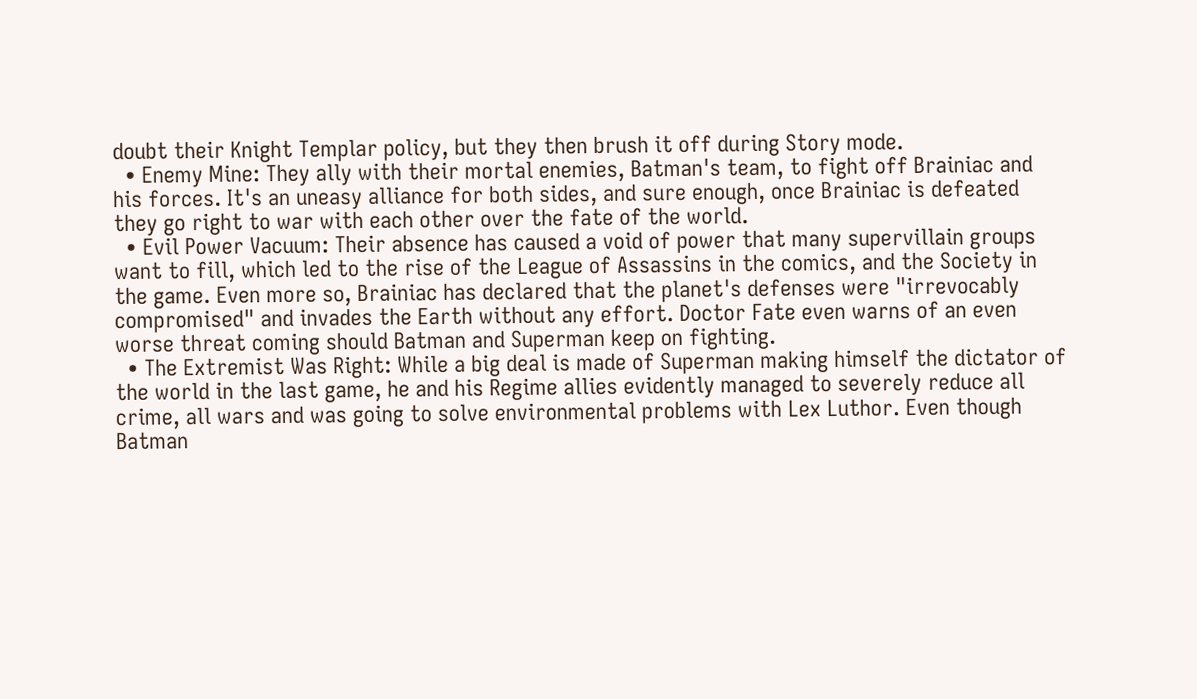doubt their Knight Templar policy, but they then brush it off during Story mode.
  • Enemy Mine: They ally with their mortal enemies, Batman's team, to fight off Brainiac and his forces. It's an uneasy alliance for both sides, and sure enough, once Brainiac is defeated they go right to war with each other over the fate of the world.
  • Evil Power Vacuum: Their absence has caused a void of power that many supervillain groups want to fill, which led to the rise of the League of Assassins in the comics, and the Society in the game. Even more so, Brainiac has declared that the planet's defenses were "irrevocably compromised" and invades the Earth without any effort. Doctor Fate even warns of an even worse threat coming should Batman and Superman keep on fighting.
  • The Extremist Was Right: While a big deal is made of Superman making himself the dictator of the world in the last game, he and his Regime allies evidently managed to severely reduce all crime, all wars and was going to solve environmental problems with Lex Luthor. Even though Batman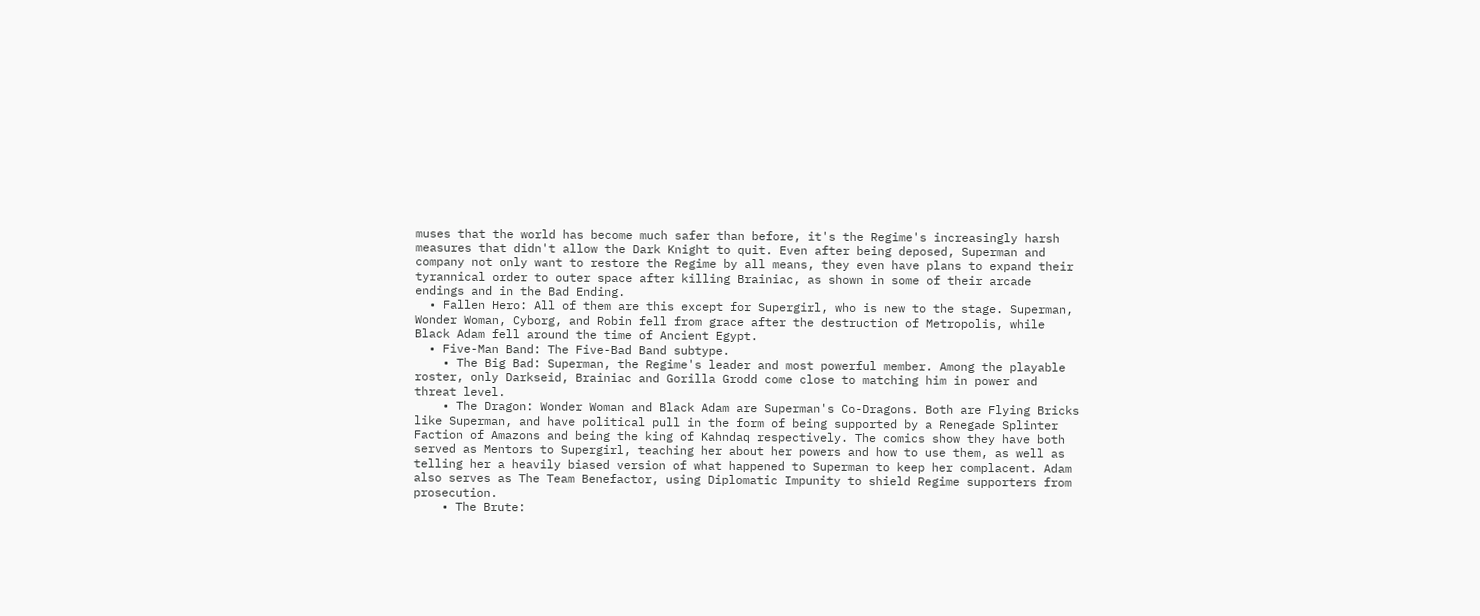muses that the world has become much safer than before, it's the Regime's increasingly harsh measures that didn't allow the Dark Knight to quit. Even after being deposed, Superman and company not only want to restore the Regime by all means, they even have plans to expand their tyrannical order to outer space after killing Brainiac, as shown in some of their arcade endings and in the Bad Ending.
  • Fallen Hero: All of them are this except for Supergirl, who is new to the stage. Superman, Wonder Woman, Cyborg, and Robin fell from grace after the destruction of Metropolis, while Black Adam fell around the time of Ancient Egypt.
  • Five-Man Band: The Five-Bad Band subtype.
    • The Big Bad: Superman, the Regime's leader and most powerful member. Among the playable roster, only Darkseid, Brainiac and Gorilla Grodd come close to matching him in power and threat level.
    • The Dragon: Wonder Woman and Black Adam are Superman's Co-Dragons. Both are Flying Bricks like Superman, and have political pull in the form of being supported by a Renegade Splinter Faction of Amazons and being the king of Kahndaq respectively. The comics show they have both served as Mentors to Supergirl, teaching her about her powers and how to use them, as well as telling her a heavily biased version of what happened to Superman to keep her complacent. Adam also serves as The Team Benefactor, using Diplomatic Impunity to shield Regime supporters from prosecution.
    • The Brute: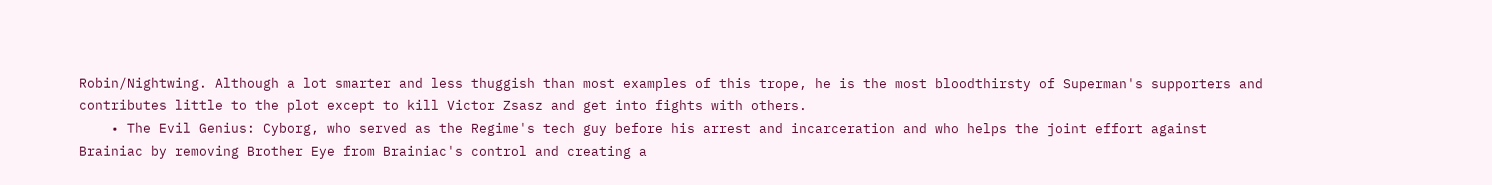Robin/Nightwing. Although a lot smarter and less thuggish than most examples of this trope, he is the most bloodthirsty of Superman's supporters and contributes little to the plot except to kill Victor Zsasz and get into fights with others.
    • The Evil Genius: Cyborg, who served as the Regime's tech guy before his arrest and incarceration and who helps the joint effort against Brainiac by removing Brother Eye from Brainiac's control and creating a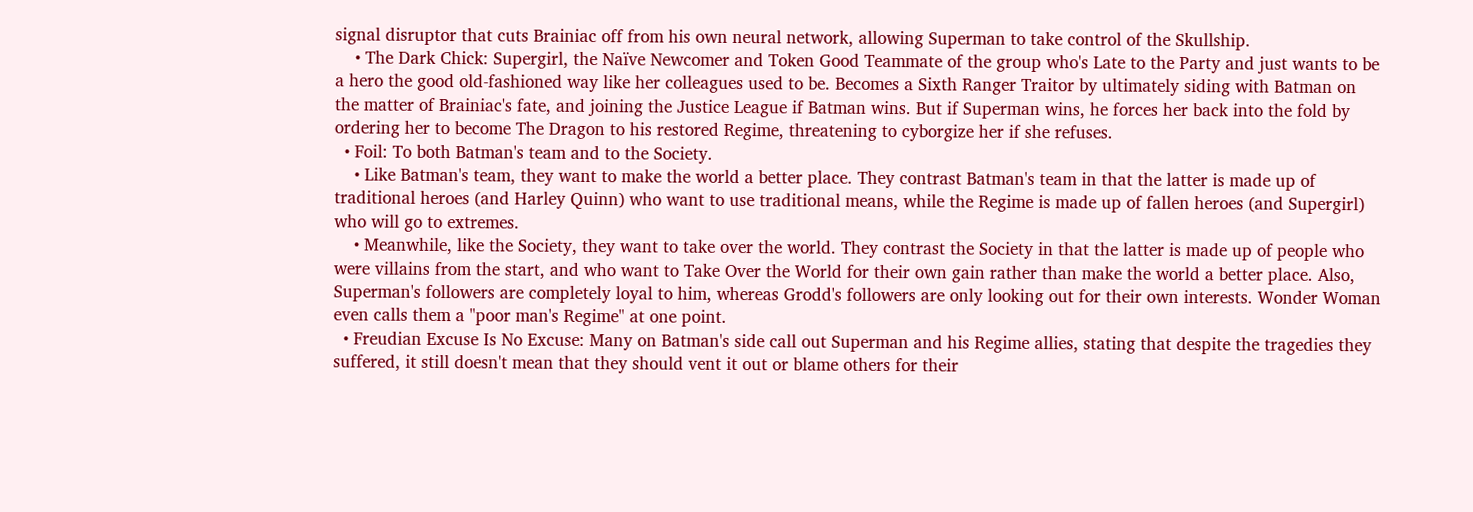signal disruptor that cuts Brainiac off from his own neural network, allowing Superman to take control of the Skullship.
    • The Dark Chick: Supergirl, the Naïve Newcomer and Token Good Teammate of the group who's Late to the Party and just wants to be a hero the good old-fashioned way like her colleagues used to be. Becomes a Sixth Ranger Traitor by ultimately siding with Batman on the matter of Brainiac's fate, and joining the Justice League if Batman wins. But if Superman wins, he forces her back into the fold by ordering her to become The Dragon to his restored Regime, threatening to cyborgize her if she refuses.
  • Foil: To both Batman's team and to the Society.
    • Like Batman's team, they want to make the world a better place. They contrast Batman's team in that the latter is made up of traditional heroes (and Harley Quinn) who want to use traditional means, while the Regime is made up of fallen heroes (and Supergirl) who will go to extremes.
    • Meanwhile, like the Society, they want to take over the world. They contrast the Society in that the latter is made up of people who were villains from the start, and who want to Take Over the World for their own gain rather than make the world a better place. Also, Superman's followers are completely loyal to him, whereas Grodd's followers are only looking out for their own interests. Wonder Woman even calls them a "poor man's Regime" at one point.
  • Freudian Excuse Is No Excuse: Many on Batman's side call out Superman and his Regime allies, stating that despite the tragedies they suffered, it still doesn't mean that they should vent it out or blame others for their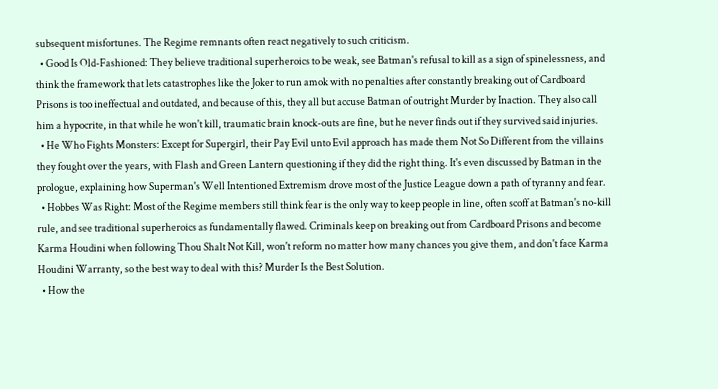subsequent misfortunes. The Regime remnants often react negatively to such criticism.
  • Good Is Old-Fashioned: They believe traditional superheroics to be weak, see Batman's refusal to kill as a sign of spinelessness, and think the framework that lets catastrophes like the Joker to run amok with no penalties after constantly breaking out of Cardboard Prisons is too ineffectual and outdated, and because of this, they all but accuse Batman of outright Murder by Inaction. They also call him a hypocrite, in that while he won't kill, traumatic brain knock-outs are fine, but he never finds out if they survived said injuries.
  • He Who Fights Monsters: Except for Supergirl, their Pay Evil unto Evil approach has made them Not So Different from the villains they fought over the years, with Flash and Green Lantern questioning if they did the right thing. It's even discussed by Batman in the prologue, explaining how Superman's Well Intentioned Extremism drove most of the Justice League down a path of tyranny and fear.
  • Hobbes Was Right: Most of the Regime members still think fear is the only way to keep people in line, often scoff at Batman's no-kill rule, and see traditional superheroics as fundamentally flawed. Criminals keep on breaking out from Cardboard Prisons and become Karma Houdini when following Thou Shalt Not Kill, won't reform no matter how many chances you give them, and don't face Karma Houdini Warranty, so the best way to deal with this? Murder Is the Best Solution.
  • How the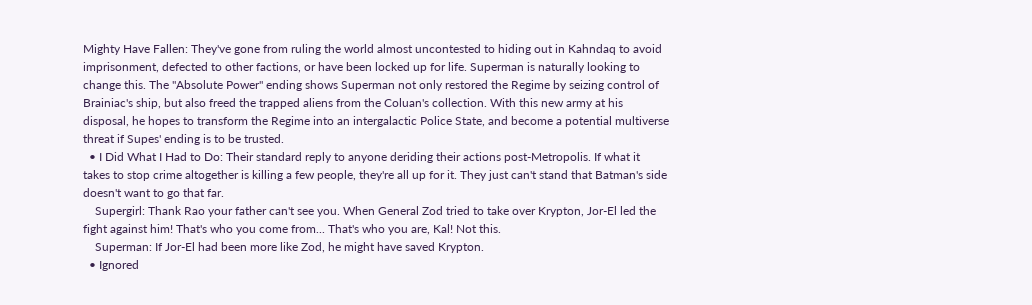Mighty Have Fallen: They've gone from ruling the world almost uncontested to hiding out in Kahndaq to avoid imprisonment, defected to other factions, or have been locked up for life. Superman is naturally looking to change this. The "Absolute Power" ending shows Superman not only restored the Regime by seizing control of Brainiac's ship, but also freed the trapped aliens from the Coluan's collection. With this new army at his disposal, he hopes to transform the Regime into an intergalactic Police State, and become a potential multiverse threat if Supes' ending is to be trusted.
  • I Did What I Had to Do: Their standard reply to anyone deriding their actions post-Metropolis. If what it takes to stop crime altogether is killing a few people, they're all up for it. They just can't stand that Batman's side doesn't want to go that far.
    Supergirl: Thank Rao your father can't see you. When General Zod tried to take over Krypton, Jor-El led the fight against him! That's who you come from... That's who you are, Kal! Not this.
    Superman: If Jor-El had been more like Zod, he might have saved Krypton.
  • Ignored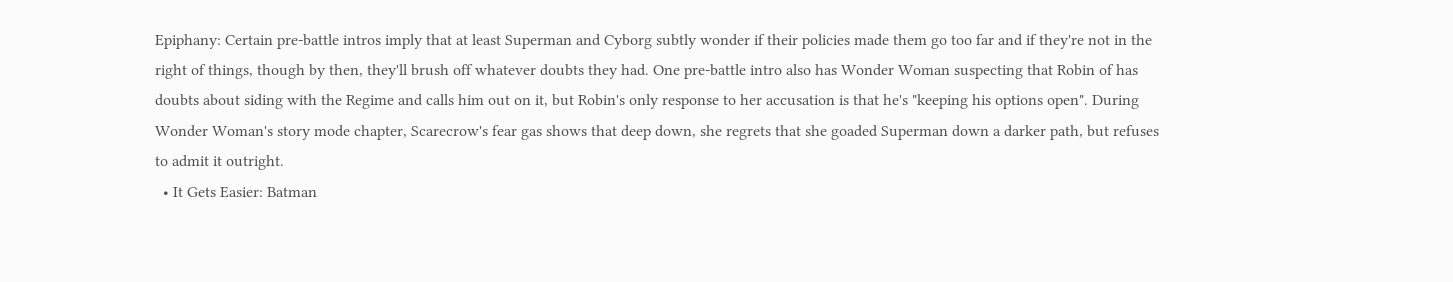Epiphany: Certain pre-battle intros imply that at least Superman and Cyborg subtly wonder if their policies made them go too far and if they're not in the right of things, though by then, they'll brush off whatever doubts they had. One pre-battle intro also has Wonder Woman suspecting that Robin of has doubts about siding with the Regime and calls him out on it, but Robin's only response to her accusation is that he's "keeping his options open". During Wonder Woman's story mode chapter, Scarecrow's fear gas shows that deep down, she regrets that she goaded Superman down a darker path, but refuses to admit it outright.
  • It Gets Easier: Batman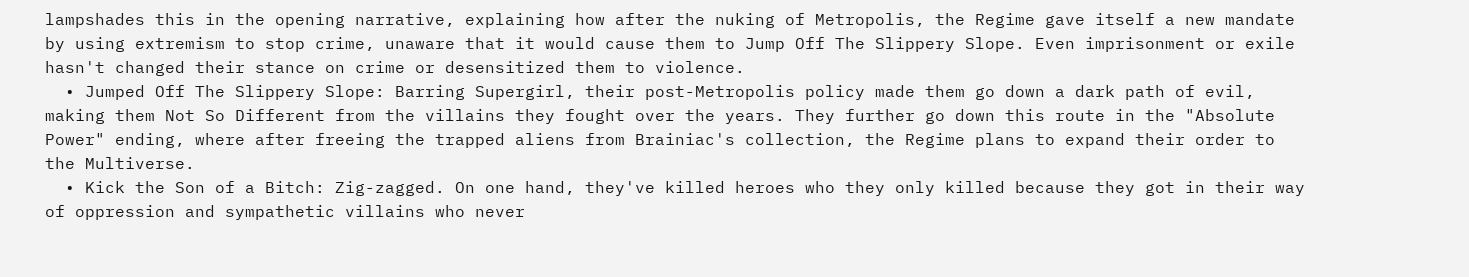lampshades this in the opening narrative, explaining how after the nuking of Metropolis, the Regime gave itself a new mandate by using extremism to stop crime, unaware that it would cause them to Jump Off The Slippery Slope. Even imprisonment or exile hasn't changed their stance on crime or desensitized them to violence.
  • Jumped Off The Slippery Slope: Barring Supergirl, their post-Metropolis policy made them go down a dark path of evil, making them Not So Different from the villains they fought over the years. They further go down this route in the "Absolute Power" ending, where after freeing the trapped aliens from Brainiac's collection, the Regime plans to expand their order to the Multiverse.
  • Kick the Son of a Bitch: Zig-zagged. On one hand, they've killed heroes who they only killed because they got in their way of oppression and sympathetic villains who never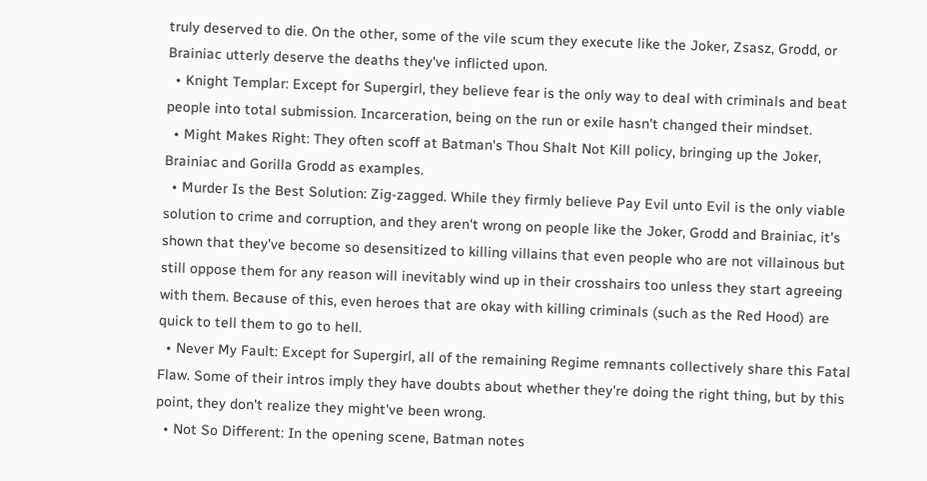truly deserved to die. On the other, some of the vile scum they execute like the Joker, Zsasz, Grodd, or Brainiac utterly deserve the deaths they've inflicted upon.
  • Knight Templar: Except for Supergirl, they believe fear is the only way to deal with criminals and beat people into total submission. Incarceration, being on the run or exile hasn't changed their mindset.
  • Might Makes Right: They often scoff at Batman's Thou Shalt Not Kill policy, bringing up the Joker, Brainiac and Gorilla Grodd as examples.
  • Murder Is the Best Solution: Zig-zagged. While they firmly believe Pay Evil unto Evil is the only viable solution to crime and corruption, and they aren't wrong on people like the Joker, Grodd and Brainiac, it's shown that they've become so desensitized to killing villains that even people who are not villainous but still oppose them for any reason will inevitably wind up in their crosshairs too unless they start agreeing with them. Because of this, even heroes that are okay with killing criminals (such as the Red Hood) are quick to tell them to go to hell.
  • Never My Fault: Except for Supergirl, all of the remaining Regime remnants collectively share this Fatal Flaw. Some of their intros imply they have doubts about whether they're doing the right thing, but by this point, they don't realize they might've been wrong.
  • Not So Different: In the opening scene, Batman notes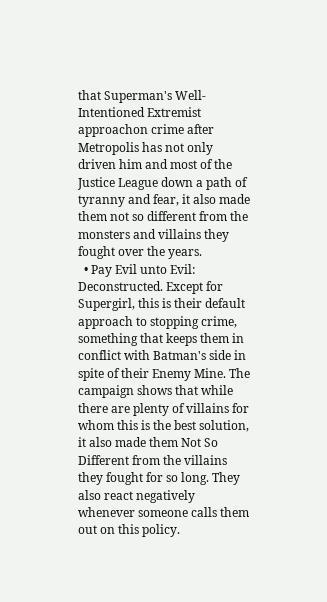that Superman's Well-Intentioned Extremist approachon crime after Metropolis has not only driven him and most of the Justice League down a path of tyranny and fear, it also made them not so different from the monsters and villains they fought over the years.
  • Pay Evil unto Evil: Deconstructed. Except for Supergirl, this is their default approach to stopping crime, something that keeps them in conflict with Batman's side in spite of their Enemy Mine. The campaign shows that while there are plenty of villains for whom this is the best solution, it also made them Not So Different from the villains they fought for so long. They also react negatively whenever someone calls them out on this policy.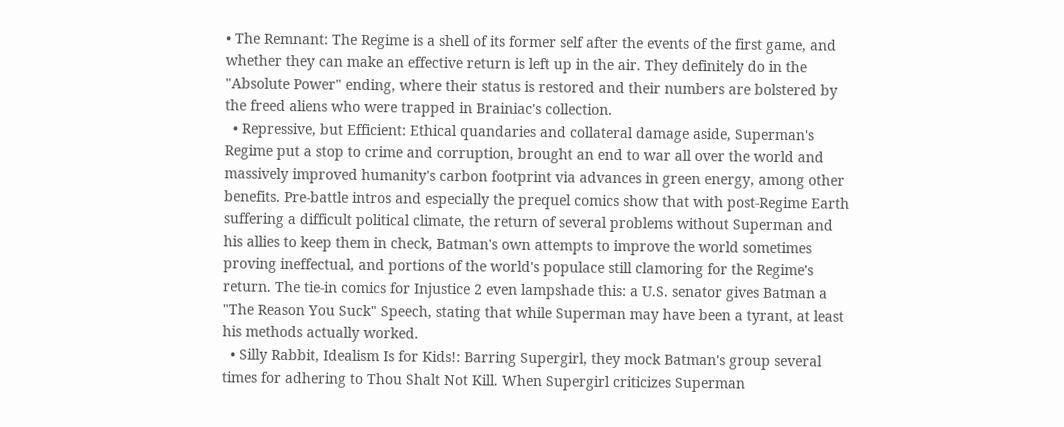• The Remnant: The Regime is a shell of its former self after the events of the first game, and whether they can make an effective return is left up in the air. They definitely do in the "Absolute Power" ending, where their status is restored and their numbers are bolstered by the freed aliens who were trapped in Brainiac's collection.
  • Repressive, but Efficient: Ethical quandaries and collateral damage aside, Superman's Regime put a stop to crime and corruption, brought an end to war all over the world and massively improved humanity's carbon footprint via advances in green energy, among other benefits. Pre-battle intros and especially the prequel comics show that with post-Regime Earth suffering a difficult political climate, the return of several problems without Superman and his allies to keep them in check, Batman's own attempts to improve the world sometimes proving ineffectual, and portions of the world's populace still clamoring for the Regime's return. The tie-in comics for Injustice 2 even lampshade this: a U.S. senator gives Batman a "The Reason You Suck" Speech, stating that while Superman may have been a tyrant, at least his methods actually worked.
  • Silly Rabbit, Idealism Is for Kids!: Barring Supergirl, they mock Batman's group several times for adhering to Thou Shalt Not Kill. When Supergirl criticizes Superman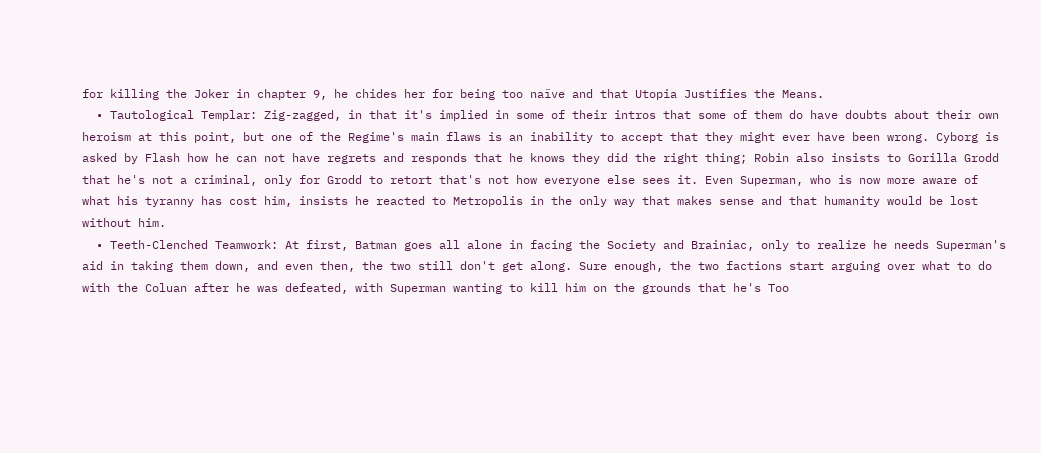for killing the Joker in chapter 9, he chides her for being too naïve and that Utopia Justifies the Means.
  • Tautological Templar: Zig-zagged, in that it's implied in some of their intros that some of them do have doubts about their own heroism at this point, but one of the Regime's main flaws is an inability to accept that they might ever have been wrong. Cyborg is asked by Flash how he can not have regrets and responds that he knows they did the right thing; Robin also insists to Gorilla Grodd that he's not a criminal, only for Grodd to retort that's not how everyone else sees it. Even Superman, who is now more aware of what his tyranny has cost him, insists he reacted to Metropolis in the only way that makes sense and that humanity would be lost without him.
  • Teeth-Clenched Teamwork: At first, Batman goes all alone in facing the Society and Brainiac, only to realize he needs Superman's aid in taking them down, and even then, the two still don't get along. Sure enough, the two factions start arguing over what to do with the Coluan after he was defeated, with Superman wanting to kill him on the grounds that he's Too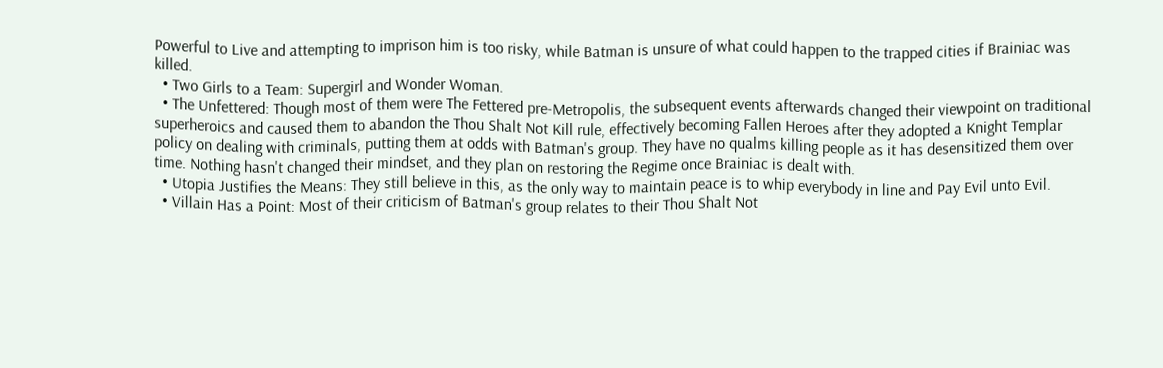Powerful to Live and attempting to imprison him is too risky, while Batman is unsure of what could happen to the trapped cities if Brainiac was killed.
  • Two Girls to a Team: Supergirl and Wonder Woman.
  • The Unfettered: Though most of them were The Fettered pre-Metropolis, the subsequent events afterwards changed their viewpoint on traditional superheroics and caused them to abandon the Thou Shalt Not Kill rule, effectively becoming Fallen Heroes after they adopted a Knight Templar policy on dealing with criminals, putting them at odds with Batman's group. They have no qualms killing people as it has desensitized them over time. Nothing hasn't changed their mindset, and they plan on restoring the Regime once Brainiac is dealt with.
  • Utopia Justifies the Means: They still believe in this, as the only way to maintain peace is to whip everybody in line and Pay Evil unto Evil.
  • Villain Has a Point: Most of their criticism of Batman's group relates to their Thou Shalt Not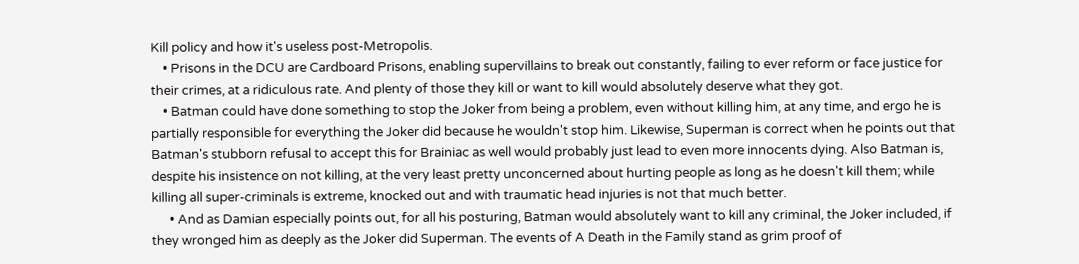Kill policy and how it's useless post-Metropolis.
    • Prisons in the DCU are Cardboard Prisons, enabling supervillains to break out constantly, failing to ever reform or face justice for their crimes, at a ridiculous rate. And plenty of those they kill or want to kill would absolutely deserve what they got.
    • Batman could have done something to stop the Joker from being a problem, even without killing him, at any time, and ergo he is partially responsible for everything the Joker did because he wouldn't stop him. Likewise, Superman is correct when he points out that Batman's stubborn refusal to accept this for Brainiac as well would probably just lead to even more innocents dying. Also Batman is, despite his insistence on not killing, at the very least pretty unconcerned about hurting people as long as he doesn't kill them; while killing all super-criminals is extreme, knocked out and with traumatic head injuries is not that much better.
      • And as Damian especially points out, for all his posturing, Batman would absolutely want to kill any criminal, the Joker included, if they wronged him as deeply as the Joker did Superman. The events of A Death in the Family stand as grim proof of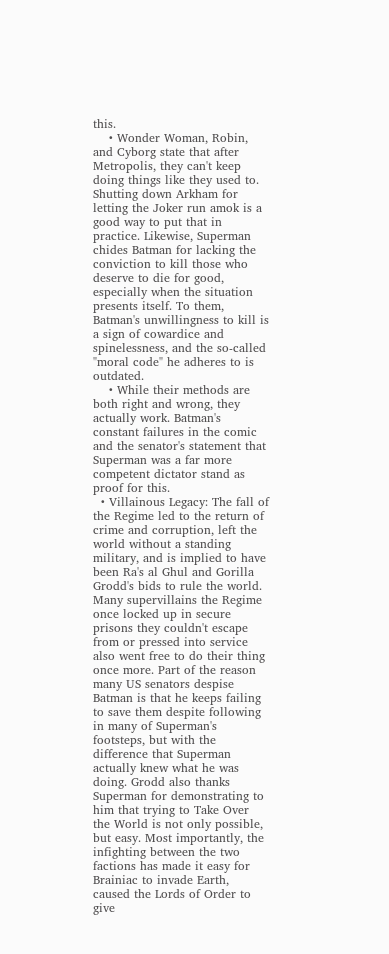this.
    • Wonder Woman, Robin, and Cyborg state that after Metropolis, they can't keep doing things like they used to. Shutting down Arkham for letting the Joker run amok is a good way to put that in practice. Likewise, Superman chides Batman for lacking the conviction to kill those who deserve to die for good, especially when the situation presents itself. To them, Batman's unwillingness to kill is a sign of cowardice and spinelessness, and the so-called "moral code" he adheres to is outdated.
    • While their methods are both right and wrong, they actually work. Batman's constant failures in the comic and the senator's statement that Superman was a far more competent dictator stand as proof for this.
  • Villainous Legacy: The fall of the Regime led to the return of crime and corruption, left the world without a standing military, and is implied to have been Ra's al Ghul and Gorilla Grodd's bids to rule the world. Many supervillains the Regime once locked up in secure prisons they couldn't escape from or pressed into service also went free to do their thing once more. Part of the reason many US senators despise Batman is that he keeps failing to save them despite following in many of Superman's footsteps, but with the difference that Superman actually knew what he was doing. Grodd also thanks Superman for demonstrating to him that trying to Take Over the World is not only possible, but easy. Most importantly, the infighting between the two factions has made it easy for Brainiac to invade Earth, caused the Lords of Order to give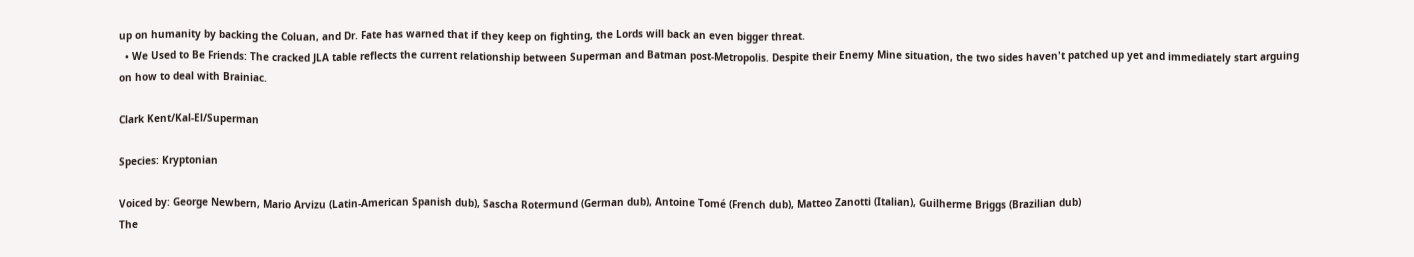up on humanity by backing the Coluan, and Dr. Fate has warned that if they keep on fighting, the Lords will back an even bigger threat.
  • We Used to Be Friends: The cracked JLA table reflects the current relationship between Superman and Batman post-Metropolis. Despite their Enemy Mine situation, the two sides haven't patched up yet and immediately start arguing on how to deal with Brainiac.

Clark Kent/Kal-El/Superman

Species: Kryptonian

Voiced by: George Newbern, Mario Arvizu (Latin-American Spanish dub), Sascha Rotermund (German dub), Antoine Tomé (French dub), Matteo Zanotti (Italian), Guilherme Briggs (Brazilian dub)
The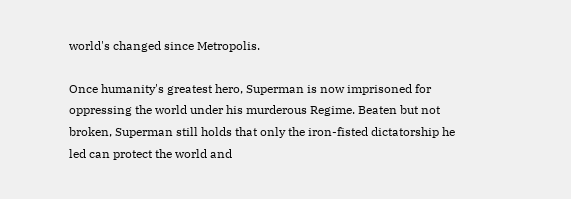world's changed since Metropolis.

Once humanity's greatest hero, Superman is now imprisoned for oppressing the world under his murderous Regime. Beaten but not broken, Superman still holds that only the iron-fisted dictatorship he led can protect the world and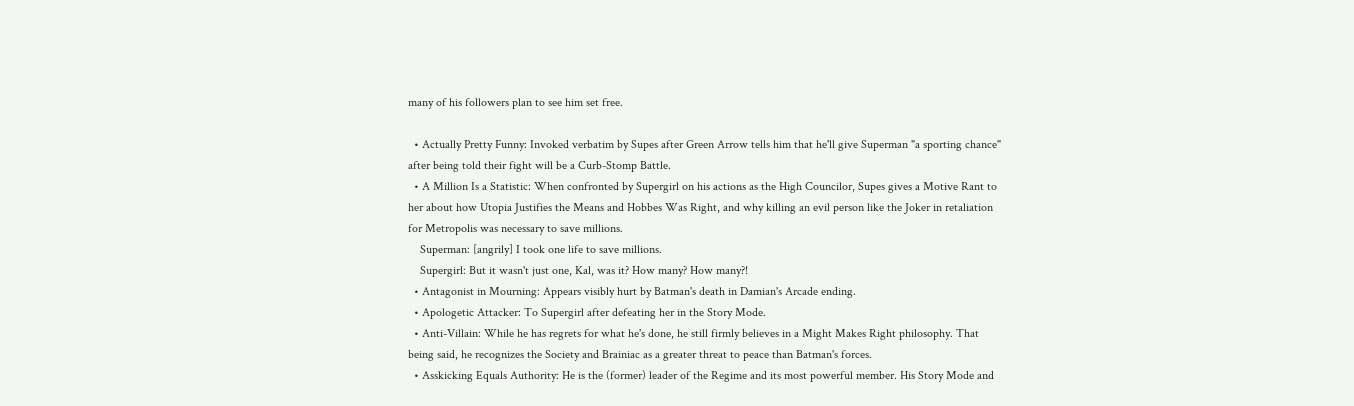many of his followers plan to see him set free.

  • Actually Pretty Funny: Invoked verbatim by Supes after Green Arrow tells him that he'll give Superman "a sporting chance" after being told their fight will be a Curb-Stomp Battle.
  • A Million Is a Statistic: When confronted by Supergirl on his actions as the High Councilor, Supes gives a Motive Rant to her about how Utopia Justifies the Means and Hobbes Was Right, and why killing an evil person like the Joker in retaliation for Metropolis was necessary to save millions.
    Superman: [angrily] I took one life to save millions.
    Supergirl: But it wasn't just one, Kal, was it? How many? How many?!
  • Antagonist in Mourning: Appears visibly hurt by Batman's death in Damian's Arcade ending.
  • Apologetic Attacker: To Supergirl after defeating her in the Story Mode.
  • Anti-Villain: While he has regrets for what he's done, he still firmly believes in a Might Makes Right philosophy. That being said, he recognizes the Society and Brainiac as a greater threat to peace than Batman's forces.
  • Asskicking Equals Authority: He is the (former) leader of the Regime and its most powerful member. His Story Mode and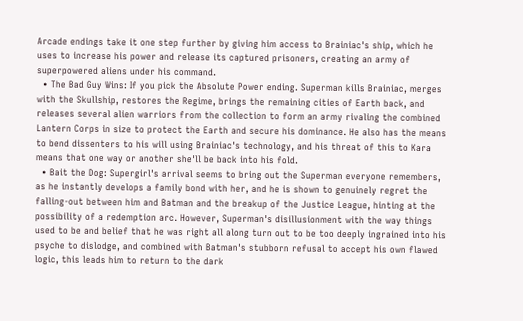Arcade endings take it one step further by giving him access to Brainiac's ship, which he uses to increase his power and release its captured prisoners, creating an army of superpowered aliens under his command.
  • The Bad Guy Wins: If you pick the Absolute Power ending. Superman kills Brainiac, merges with the Skullship, restores the Regime, brings the remaining cities of Earth back, and releases several alien warriors from the collection to form an army rivaling the combined Lantern Corps in size to protect the Earth and secure his dominance. He also has the means to bend dissenters to his will using Brainiac's technology, and his threat of this to Kara means that one way or another she'll be back into his fold.
  • Bait the Dog: Supergirl's arrival seems to bring out the Superman everyone remembers, as he instantly develops a family bond with her, and he is shown to genuinely regret the falling-out between him and Batman and the breakup of the Justice League, hinting at the possibility of a redemption arc. However, Superman's disillusionment with the way things used to be and belief that he was right all along turn out to be too deeply ingrained into his psyche to dislodge, and combined with Batman's stubborn refusal to accept his own flawed logic, this leads him to return to the dark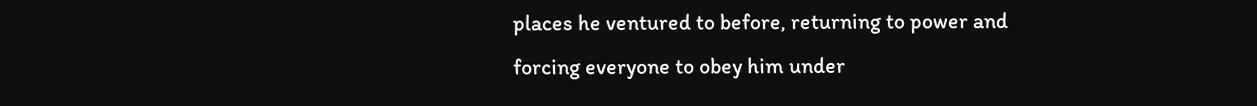places he ventured to before, returning to power and forcing everyone to obey him under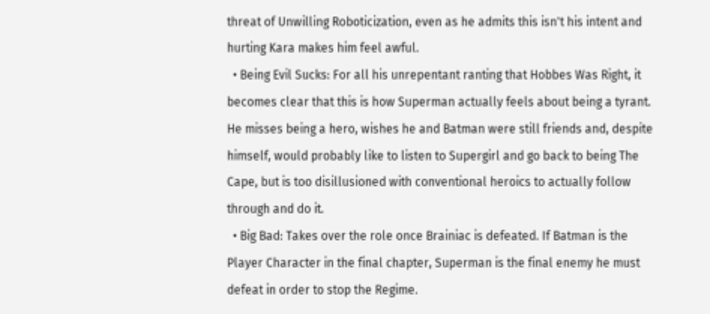threat of Unwilling Roboticization, even as he admits this isn't his intent and hurting Kara makes him feel awful.
  • Being Evil Sucks: For all his unrepentant ranting that Hobbes Was Right, it becomes clear that this is how Superman actually feels about being a tyrant. He misses being a hero, wishes he and Batman were still friends and, despite himself, would probably like to listen to Supergirl and go back to being The Cape, but is too disillusioned with conventional heroics to actually follow through and do it.
  • Big Bad: Takes over the role once Brainiac is defeated. If Batman is the Player Character in the final chapter, Superman is the final enemy he must defeat in order to stop the Regime.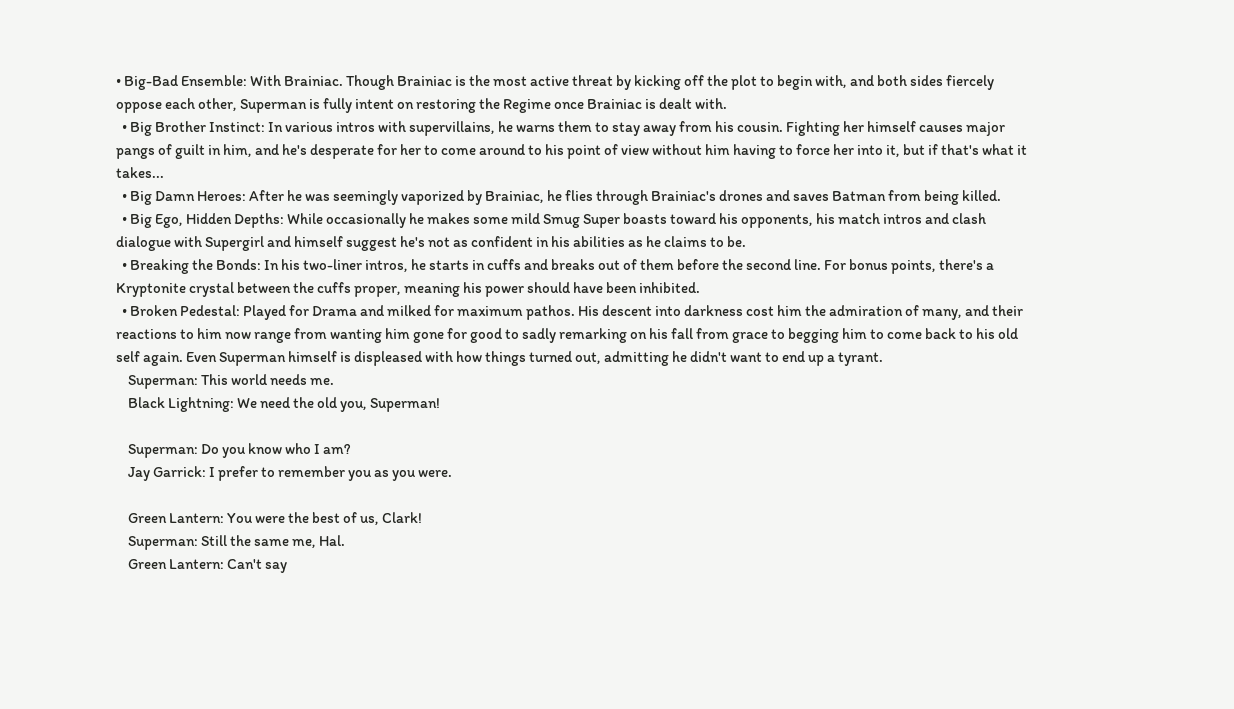• Big-Bad Ensemble: With Brainiac. Though Brainiac is the most active threat by kicking off the plot to begin with, and both sides fiercely oppose each other, Superman is fully intent on restoring the Regime once Brainiac is dealt with.
  • Big Brother Instinct: In various intros with supervillains, he warns them to stay away from his cousin. Fighting her himself causes major pangs of guilt in him, and he's desperate for her to come around to his point of view without him having to force her into it, but if that's what it takes...
  • Big Damn Heroes: After he was seemingly vaporized by Brainiac, he flies through Brainiac's drones and saves Batman from being killed.
  • Big Ego, Hidden Depths: While occasionally he makes some mild Smug Super boasts toward his opponents, his match intros and clash dialogue with Supergirl and himself suggest he's not as confident in his abilities as he claims to be.
  • Breaking the Bonds: In his two-liner intros, he starts in cuffs and breaks out of them before the second line. For bonus points, there's a Kryptonite crystal between the cuffs proper, meaning his power should have been inhibited.
  • Broken Pedestal: Played for Drama and milked for maximum pathos. His descent into darkness cost him the admiration of many, and their reactions to him now range from wanting him gone for good to sadly remarking on his fall from grace to begging him to come back to his old self again. Even Superman himself is displeased with how things turned out, admitting he didn't want to end up a tyrant.
    Superman: This world needs me.
    Black Lightning: We need the old you, Superman!

    Superman: Do you know who I am?
    Jay Garrick: I prefer to remember you as you were.

    Green Lantern: You were the best of us, Clark!
    Superman: Still the same me, Hal.
    Green Lantern: Can't say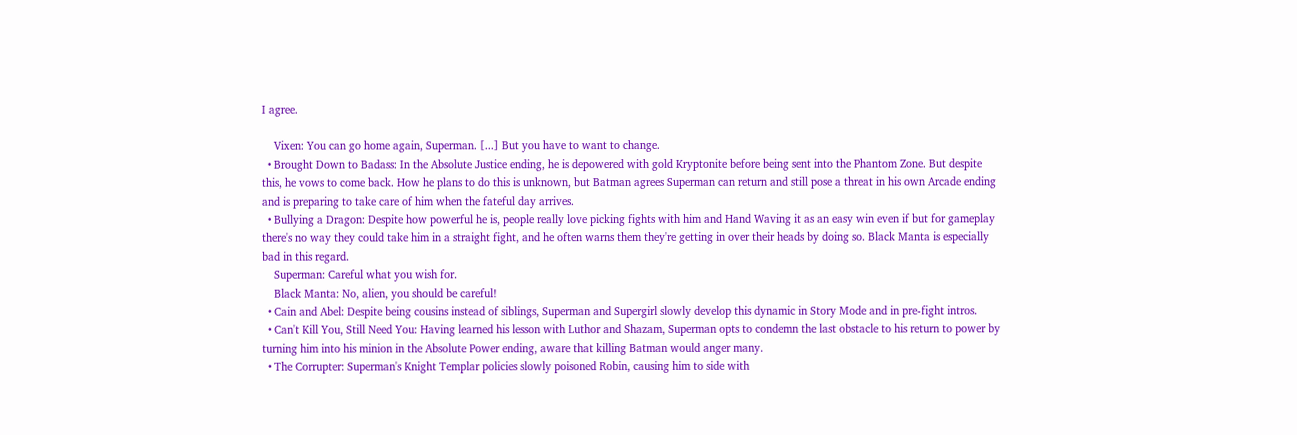I agree.

    Vixen: You can go home again, Superman. [...] But you have to want to change.
  • Brought Down to Badass: In the Absolute Justice ending, he is depowered with gold Kryptonite before being sent into the Phantom Zone. But despite this, he vows to come back. How he plans to do this is unknown, but Batman agrees Superman can return and still pose a threat in his own Arcade ending and is preparing to take care of him when the fateful day arrives.
  • Bullying a Dragon: Despite how powerful he is, people really love picking fights with him and Hand Waving it as an easy win even if but for gameplay there's no way they could take him in a straight fight, and he often warns them they're getting in over their heads by doing so. Black Manta is especially bad in this regard.
    Superman: Careful what you wish for.
    Black Manta: No, alien, you should be careful!
  • Cain and Abel: Despite being cousins instead of siblings, Superman and Supergirl slowly develop this dynamic in Story Mode and in pre-fight intros.
  • Can't Kill You, Still Need You: Having learned his lesson with Luthor and Shazam, Superman opts to condemn the last obstacle to his return to power by turning him into his minion in the Absolute Power ending, aware that killing Batman would anger many.
  • The Corrupter: Superman's Knight Templar policies slowly poisoned Robin, causing him to side with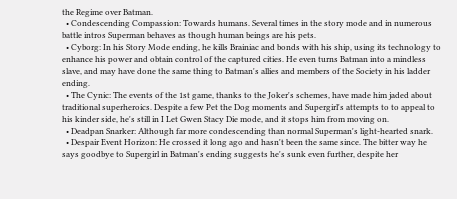the Regime over Batman.
  • Condescending Compassion: Towards humans. Several times in the story mode and in numerous battle intros Superman behaves as though human beings are his pets.
  • Cyborg: In his Story Mode ending, he kills Brainiac and bonds with his ship, using its technology to enhance his power and obtain control of the captured cities. He even turns Batman into a mindless slave, and may have done the same thing to Batman's allies and members of the Society in his ladder ending.
  • The Cynic: The events of the 1st game, thanks to the Joker's schemes, have made him jaded about traditional superheroics. Despite a few Pet the Dog moments and Supergirl's attempts to to appeal to his kinder side, he's still in I Let Gwen Stacy Die mode, and it stops him from moving on.
  • Deadpan Snarker: Although far more condescending than normal Superman's light-hearted snark.
  • Despair Event Horizon: He crossed it long ago and hasn't been the same since. The bitter way he says goodbye to Supergirl in Batman's ending suggests he's sunk even further, despite her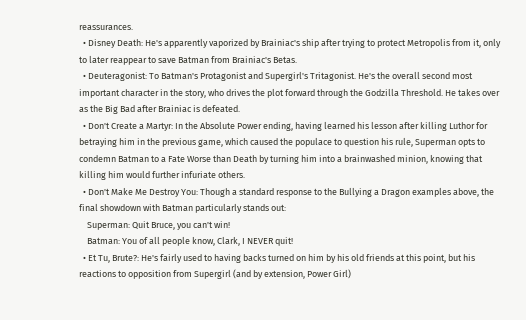reassurances.
  • Disney Death: He's apparently vaporized by Brainiac's ship after trying to protect Metropolis from it, only to later reappear to save Batman from Brainiac's Betas.
  • Deuteragonist: To Batman's Protagonist and Supergirl's Tritagonist. He's the overall second most important character in the story, who drives the plot forward through the Godzilla Threshold. He takes over as the Big Bad after Brainiac is defeated.
  • Don't Create a Martyr: In the Absolute Power ending, having learned his lesson after killing Luthor for betraying him in the previous game, which caused the populace to question his rule, Superman opts to condemn Batman to a Fate Worse than Death by turning him into a brainwashed minion, knowing that killing him would further infuriate others.
  • Don't Make Me Destroy You: Though a standard response to the Bullying a Dragon examples above, the final showdown with Batman particularly stands out:
    Superman: Quit Bruce, you can't win!
    Batman: You of all people know, Clark, I NEVER quit!
  • Et Tu, Brute?: He's fairly used to having backs turned on him by his old friends at this point, but his reactions to opposition from Supergirl (and by extension, Power Girl)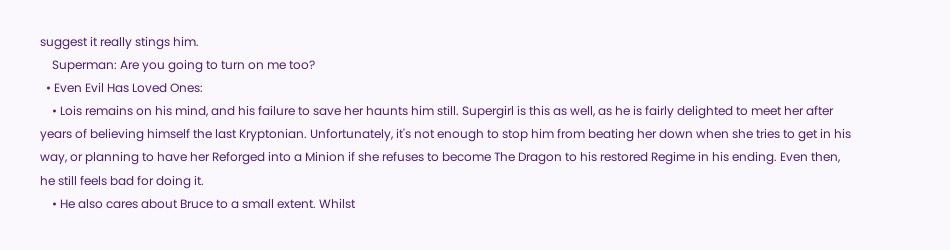suggest it really stings him.
    Superman: Are you going to turn on me too?
  • Even Evil Has Loved Ones:
    • Lois remains on his mind, and his failure to save her haunts him still. Supergirl is this as well, as he is fairly delighted to meet her after years of believing himself the last Kryptonian. Unfortunately, it's not enough to stop him from beating her down when she tries to get in his way, or planning to have her Reforged into a Minion if she refuses to become The Dragon to his restored Regime in his ending. Even then, he still feels bad for doing it.
    • He also cares about Bruce to a small extent. Whilst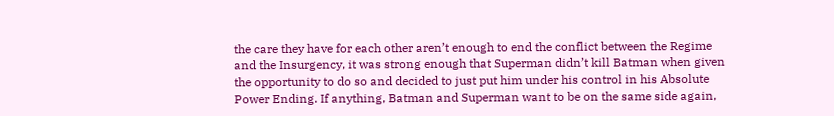the care they have for each other aren’t enough to end the conflict between the Regime and the Insurgency, it was strong enough that Superman didn’t kill Batman when given the opportunity to do so and decided to just put him under his control in his Absolute Power Ending. If anything, Batman and Superman want to be on the same side again,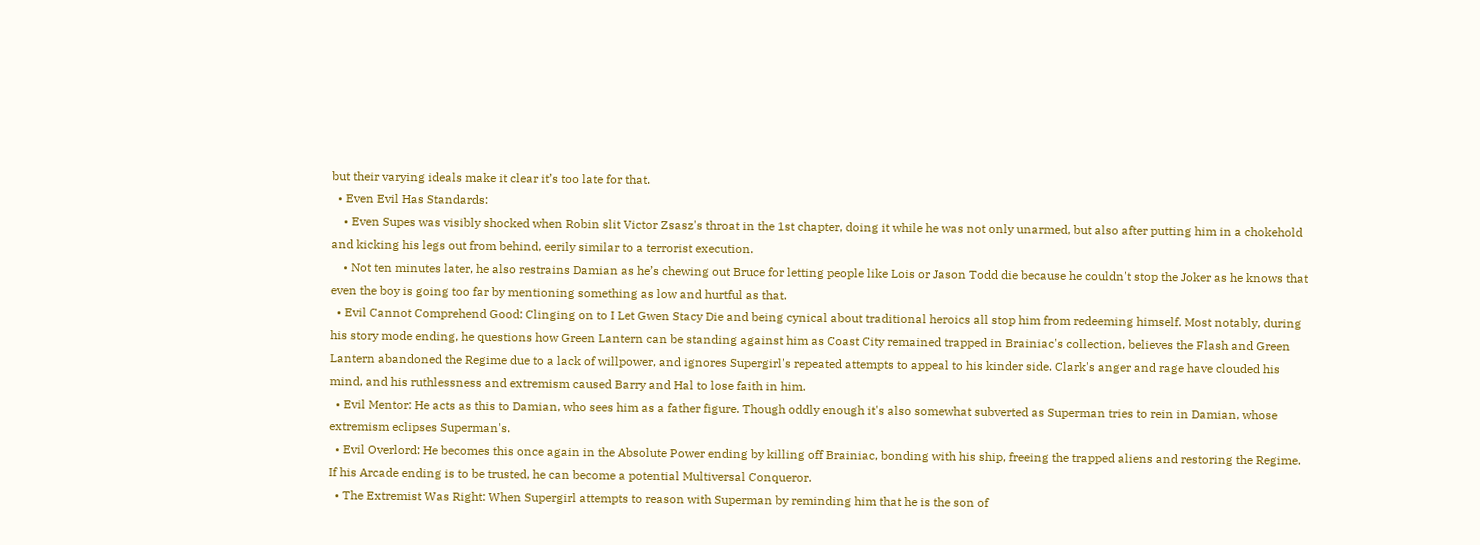but their varying ideals make it clear it’s too late for that.
  • Even Evil Has Standards:
    • Even Supes was visibly shocked when Robin slit Victor Zsasz's throat in the 1st chapter, doing it while he was not only unarmed, but also after putting him in a chokehold and kicking his legs out from behind, eerily similar to a terrorist execution.
    • Not ten minutes later, he also restrains Damian as he’s chewing out Bruce for letting people like Lois or Jason Todd die because he couldn't stop the Joker as he knows that even the boy is going too far by mentioning something as low and hurtful as that.
  • Evil Cannot Comprehend Good: Clinging on to I Let Gwen Stacy Die and being cynical about traditional heroics all stop him from redeeming himself. Most notably, during his story mode ending, he questions how Green Lantern can be standing against him as Coast City remained trapped in Brainiac's collection, believes the Flash and Green Lantern abandoned the Regime due to a lack of willpower, and ignores Supergirl's repeated attempts to appeal to his kinder side. Clark's anger and rage have clouded his mind, and his ruthlessness and extremism caused Barry and Hal to lose faith in him.
  • Evil Mentor: He acts as this to Damian, who sees him as a father figure. Though oddly enough it's also somewhat subverted as Superman tries to rein in Damian, whose extremism eclipses Superman's.
  • Evil Overlord: He becomes this once again in the Absolute Power ending by killing off Brainiac, bonding with his ship, freeing the trapped aliens and restoring the Regime. If his Arcade ending is to be trusted, he can become a potential Multiversal Conqueror.
  • The Extremist Was Right: When Supergirl attempts to reason with Superman by reminding him that he is the son of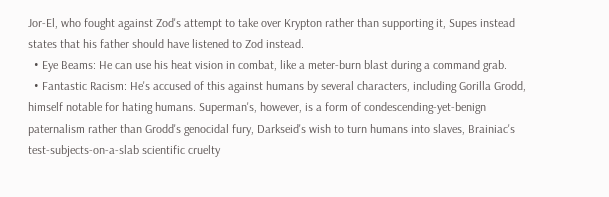Jor-El, who fought against Zod's attempt to take over Krypton rather than supporting it, Supes instead states that his father should have listened to Zod instead.
  • Eye Beams: He can use his heat vision in combat, like a meter-burn blast during a command grab.
  • Fantastic Racism: He's accused of this against humans by several characters, including Gorilla Grodd, himself notable for hating humans. Superman's, however, is a form of condescending-yet-benign paternalism rather than Grodd's genocidal fury, Darkseid's wish to turn humans into slaves, Brainiac's test-subjects-on-a-slab scientific cruelty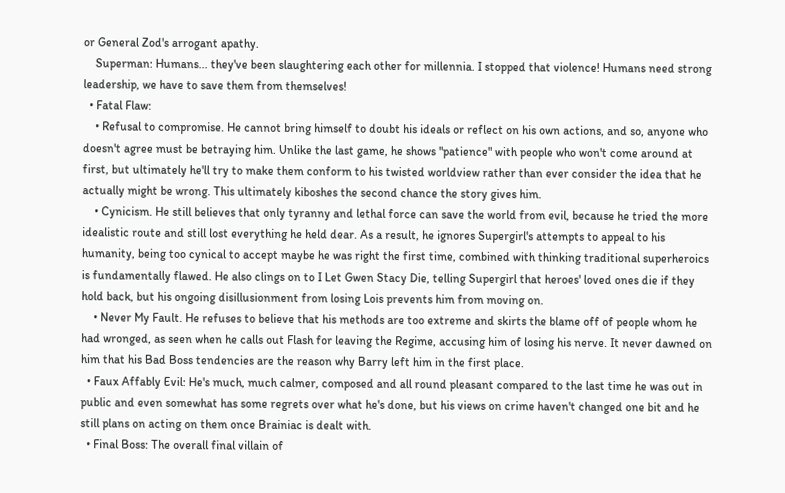or General Zod's arrogant apathy.
    Superman: Humans... they've been slaughtering each other for millennia. I stopped that violence! Humans need strong leadership, we have to save them from themselves!
  • Fatal Flaw:
    • Refusal to compromise. He cannot bring himself to doubt his ideals or reflect on his own actions, and so, anyone who doesn't agree must be betraying him. Unlike the last game, he shows "patience" with people who won't come around at first, but ultimately he'll try to make them conform to his twisted worldview rather than ever consider the idea that he actually might be wrong. This ultimately kiboshes the second chance the story gives him.
    • Cynicism. He still believes that only tyranny and lethal force can save the world from evil, because he tried the more idealistic route and still lost everything he held dear. As a result, he ignores Supergirl's attempts to appeal to his humanity, being too cynical to accept maybe he was right the first time, combined with thinking traditional superheroics is fundamentally flawed. He also clings on to I Let Gwen Stacy Die, telling Supergirl that heroes' loved ones die if they hold back, but his ongoing disillusionment from losing Lois prevents him from moving on.
    • Never My Fault. He refuses to believe that his methods are too extreme and skirts the blame off of people whom he had wronged, as seen when he calls out Flash for leaving the Regime, accusing him of losing his nerve. It never dawned on him that his Bad Boss tendencies are the reason why Barry left him in the first place.
  • Faux Affably Evil: He's much, much calmer, composed and all round pleasant compared to the last time he was out in public and even somewhat has some regrets over what he's done, but his views on crime haven't changed one bit and he still plans on acting on them once Brainiac is dealt with.
  • Final Boss: The overall final villain of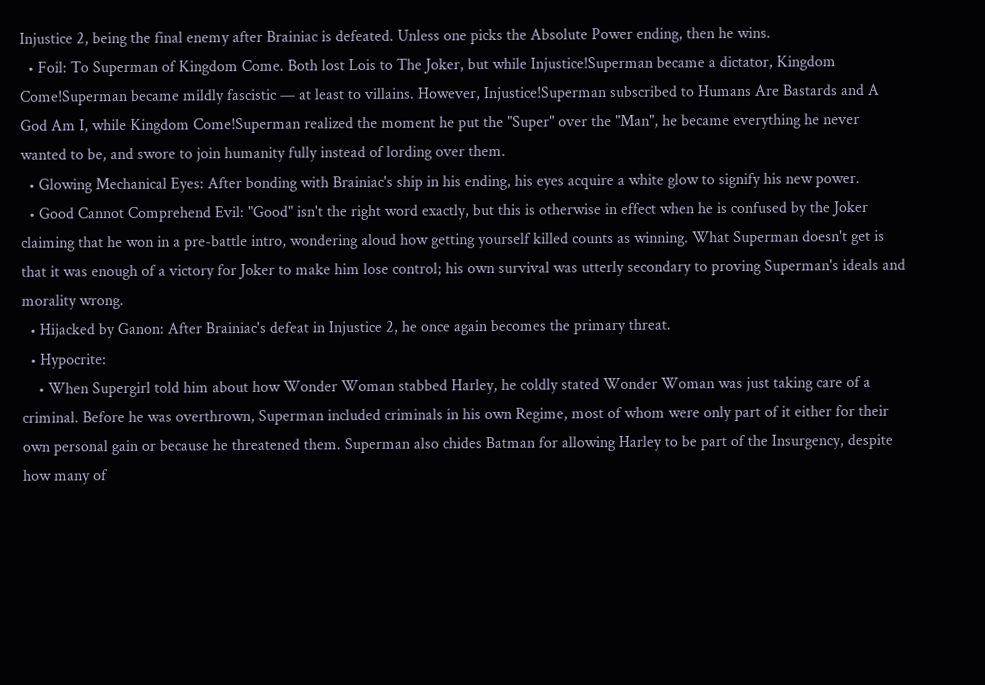Injustice 2, being the final enemy after Brainiac is defeated. Unless one picks the Absolute Power ending, then he wins.
  • Foil: To Superman of Kingdom Come. Both lost Lois to The Joker, but while Injustice!Superman became a dictator, Kingdom Come!Superman became mildly fascistic — at least to villains. However, Injustice!Superman subscribed to Humans Are Bastards and A God Am I, while Kingdom Come!Superman realized the moment he put the "Super" over the "Man", he became everything he never wanted to be, and swore to join humanity fully instead of lording over them.
  • Glowing Mechanical Eyes: After bonding with Brainiac's ship in his ending, his eyes acquire a white glow to signify his new power.
  • Good Cannot Comprehend Evil: "Good" isn't the right word exactly, but this is otherwise in effect when he is confused by the Joker claiming that he won in a pre-battle intro, wondering aloud how getting yourself killed counts as winning. What Superman doesn't get is that it was enough of a victory for Joker to make him lose control; his own survival was utterly secondary to proving Superman's ideals and morality wrong.
  • Hijacked by Ganon: After Brainiac's defeat in Injustice 2, he once again becomes the primary threat.
  • Hypocrite:
    • When Supergirl told him about how Wonder Woman stabbed Harley, he coldly stated Wonder Woman was just taking care of a criminal. Before he was overthrown, Superman included criminals in his own Regime, most of whom were only part of it either for their own personal gain or because he threatened them. Superman also chides Batman for allowing Harley to be part of the Insurgency, despite how many of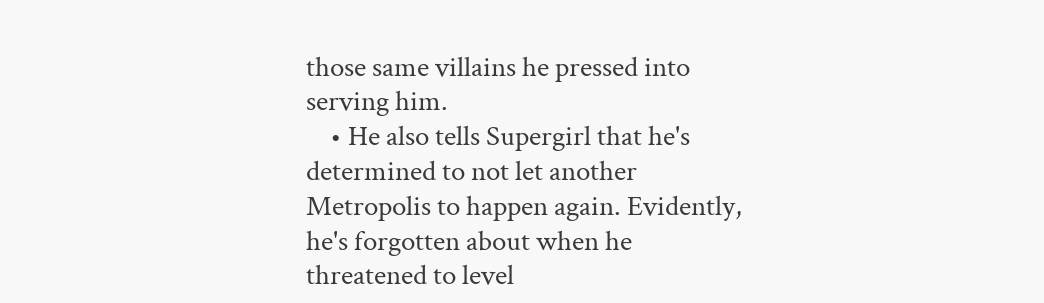those same villains he pressed into serving him.
    • He also tells Supergirl that he's determined to not let another Metropolis to happen again. Evidently, he's forgotten about when he threatened to level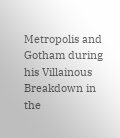Metropolis and Gotham during his Villainous Breakdown in the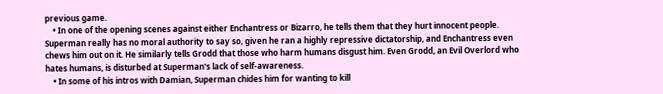previous game.
    • In one of the opening scenes against either Enchantress or Bizarro, he tells them that they hurt innocent people. Superman really has no moral authority to say so, given he ran a highly repressive dictatorship, and Enchantress even chews him out on it. He similarly tells Grodd that those who harm humans disgust him. Even Grodd, an Evil Overlord who hates humans, is disturbed at Superman's lack of self-awareness.
    • In some of his intros with Damian, Superman chides him for wanting to kill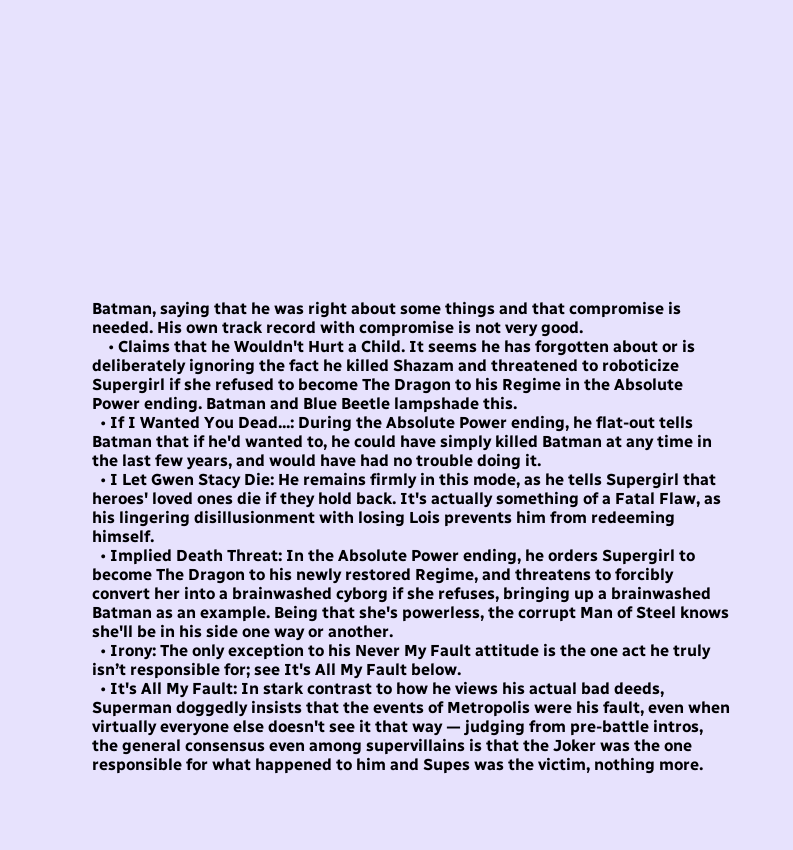Batman, saying that he was right about some things and that compromise is needed. His own track record with compromise is not very good.
    • Claims that he Wouldn't Hurt a Child. It seems he has forgotten about or is deliberately ignoring the fact he killed Shazam and threatened to roboticize Supergirl if she refused to become The Dragon to his Regime in the Absolute Power ending. Batman and Blue Beetle lampshade this.
  • If I Wanted You Dead...: During the Absolute Power ending, he flat-out tells Batman that if he'd wanted to, he could have simply killed Batman at any time in the last few years, and would have had no trouble doing it.
  • I Let Gwen Stacy Die: He remains firmly in this mode, as he tells Supergirl that heroes' loved ones die if they hold back. It's actually something of a Fatal Flaw, as his lingering disillusionment with losing Lois prevents him from redeeming himself.
  • Implied Death Threat: In the Absolute Power ending, he orders Supergirl to become The Dragon to his newly restored Regime, and threatens to forcibly convert her into a brainwashed cyborg if she refuses, bringing up a brainwashed Batman as an example. Being that she's powerless, the corrupt Man of Steel knows she'll be in his side one way or another.
  • Irony: The only exception to his Never My Fault attitude is the one act he truly isn’t responsible for; see It's All My Fault below.
  • It's All My Fault: In stark contrast to how he views his actual bad deeds, Superman doggedly insists that the events of Metropolis were his fault, even when virtually everyone else doesn't see it that way — judging from pre-battle intros, the general consensus even among supervillains is that the Joker was the one responsible for what happened to him and Supes was the victim, nothing more.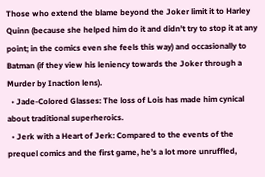Those who extend the blame beyond the Joker limit it to Harley Quinn (because she helped him do it and didn't try to stop it at any point; in the comics even she feels this way) and occasionally to Batman (if they view his leniency towards the Joker through a Murder by Inaction lens).
  • Jade-Colored Glasses: The loss of Lois has made him cynical about traditional superheroics.
  • Jerk with a Heart of Jerk: Compared to the events of the prequel comics and the first game, he’s a lot more unruffled,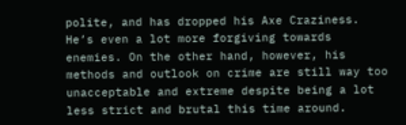polite, and has dropped his Axe Craziness. He’s even a lot more forgiving towards enemies. On the other hand, however, his methods and outlook on crime are still way too unacceptable and extreme despite being a lot less strict and brutal this time around.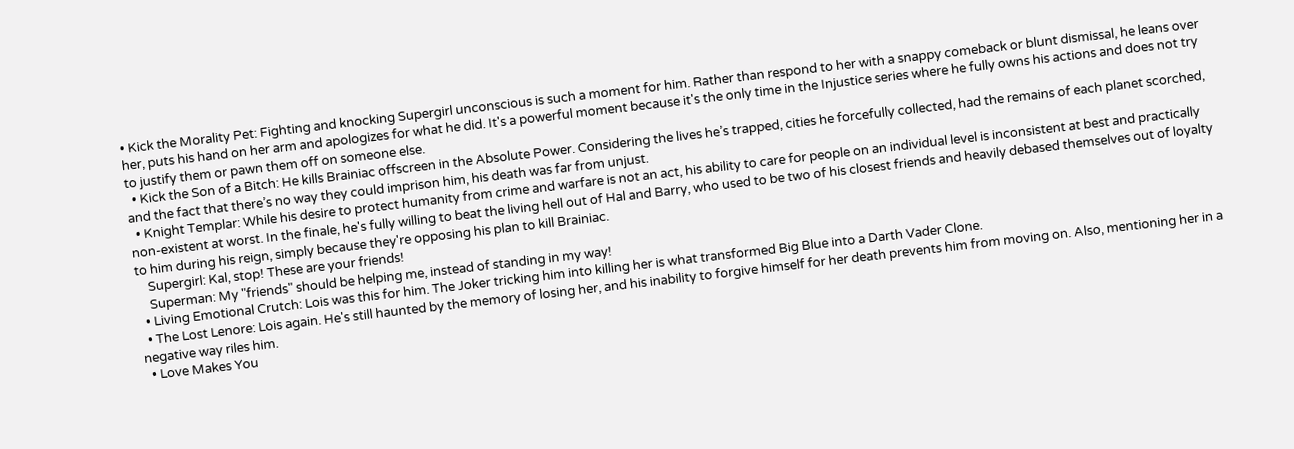• Kick the Morality Pet: Fighting and knocking Supergirl unconscious is such a moment for him. Rather than respond to her with a snappy comeback or blunt dismissal, he leans over her, puts his hand on her arm and apologizes for what he did. It's a powerful moment because it's the only time in the Injustice series where he fully owns his actions and does not try to justify them or pawn them off on someone else.
  • Kick the Son of a Bitch: He kills Brainiac offscreen in the Absolute Power. Considering the lives he’s trapped, cities he forcefully collected, had the remains of each planet scorched, and the fact that there’s no way they could imprison him, his death was far from unjust.
  • Knight Templar: While his desire to protect humanity from crime and warfare is not an act, his ability to care for people on an individual level is inconsistent at best and practically non-existent at worst. In the finale, he's fully willing to beat the living hell out of Hal and Barry, who used to be two of his closest friends and heavily debased themselves out of loyalty to him during his reign, simply because they're opposing his plan to kill Brainiac.
    Supergirl: Kal, stop! These are your friends!
    Superman: My "friends" should be helping me, instead of standing in my way!
  • Living Emotional Crutch: Lois was this for him. The Joker tricking him into killing her is what transformed Big Blue into a Darth Vader Clone.
  • The Lost Lenore: Lois again. He's still haunted by the memory of losing her, and his inability to forgive himself for her death prevents him from moving on. Also, mentioning her in a negative way riles him.
  • Love Makes You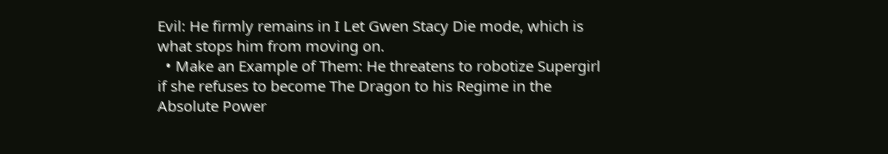Evil: He firmly remains in I Let Gwen Stacy Die mode, which is what stops him from moving on.
  • Make an Example of Them: He threatens to robotize Supergirl if she refuses to become The Dragon to his Regime in the Absolute Power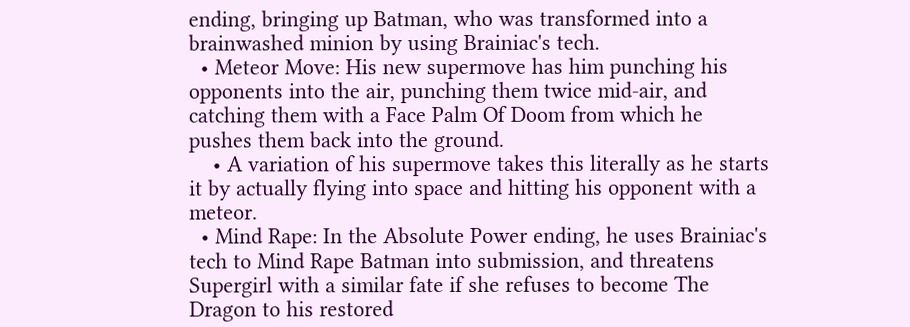ending, bringing up Batman, who was transformed into a brainwashed minion by using Brainiac's tech.
  • Meteor Move: His new supermove has him punching his opponents into the air, punching them twice mid-air, and catching them with a Face Palm Of Doom from which he pushes them back into the ground.
    • A variation of his supermove takes this literally as he starts it by actually flying into space and hitting his opponent with a meteor.
  • Mind Rape: In the Absolute Power ending, he uses Brainiac's tech to Mind Rape Batman into submission, and threatens Supergirl with a similar fate if she refuses to become The Dragon to his restored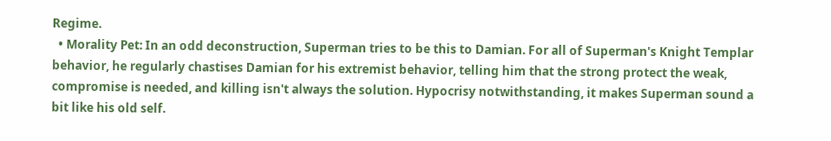Regime.
  • Morality Pet: In an odd deconstruction, Superman tries to be this to Damian. For all of Superman's Knight Templar behavior, he regularly chastises Damian for his extremist behavior, telling him that the strong protect the weak, compromise is needed, and killing isn't always the solution. Hypocrisy notwithstanding, it makes Superman sound a bit like his old self.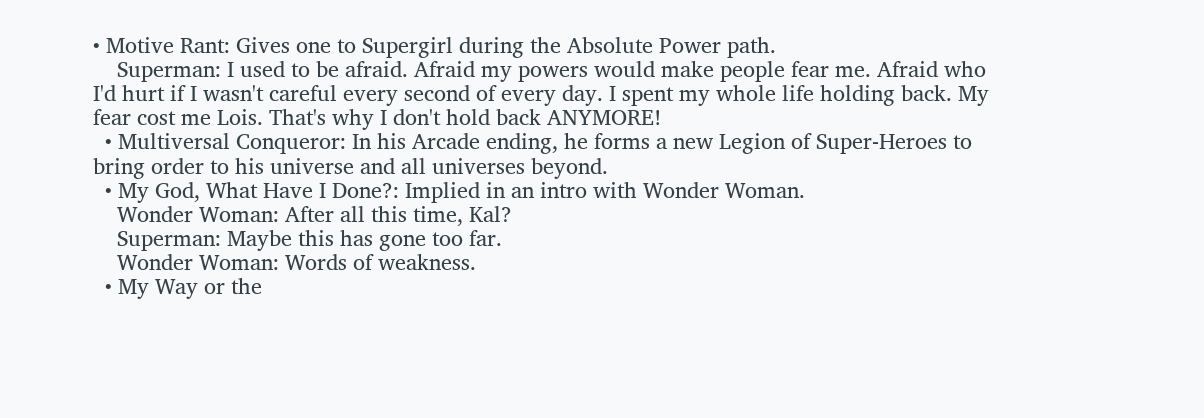• Motive Rant: Gives one to Supergirl during the Absolute Power path.
    Superman: I used to be afraid. Afraid my powers would make people fear me. Afraid who I'd hurt if I wasn't careful every second of every day. I spent my whole life holding back. My fear cost me Lois. That's why I don't hold back ANYMORE!
  • Multiversal Conqueror: In his Arcade ending, he forms a new Legion of Super-Heroes to bring order to his universe and all universes beyond.
  • My God, What Have I Done?: Implied in an intro with Wonder Woman.
    Wonder Woman: After all this time, Kal?
    Superman: Maybe this has gone too far.
    Wonder Woman: Words of weakness.
  • My Way or the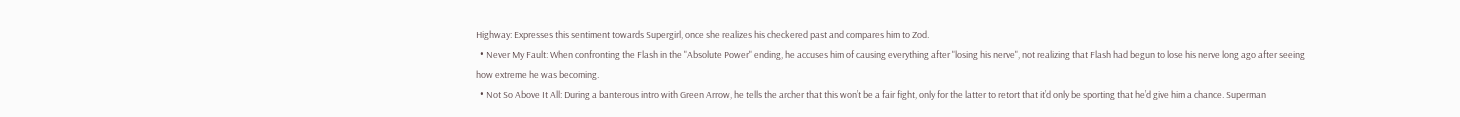Highway: Expresses this sentiment towards Supergirl, once she realizes his checkered past and compares him to Zod.
  • Never My Fault: When confronting the Flash in the "Absolute Power" ending, he accuses him of causing everything after "losing his nerve", not realizing that Flash had begun to lose his nerve long ago after seeing how extreme he was becoming.
  • Not So Above It All: During a banterous intro with Green Arrow, he tells the archer that this won’t be a fair fight, only for the latter to retort that it’d only be sporting that he’d give him a chance. Superman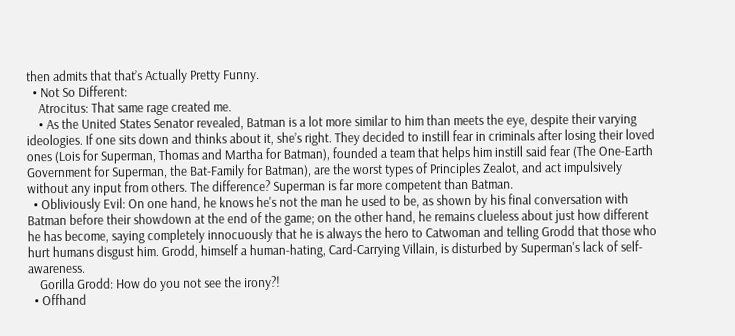then admits that that’s Actually Pretty Funny.
  • Not So Different:
    Atrocitus: That same rage created me.
    • As the United States Senator revealed, Batman is a lot more similar to him than meets the eye, despite their varying ideologies. If one sits down and thinks about it, she’s right. They decided to instill fear in criminals after losing their loved ones (Lois for Superman, Thomas and Martha for Batman), founded a team that helps him instill said fear (The One-Earth Government for Superman, the Bat-Family for Batman), are the worst types of Principles Zealot, and act impulsively without any input from others. The difference? Superman is far more competent than Batman.
  • Obliviously Evil: On one hand, he knows he's not the man he used to be, as shown by his final conversation with Batman before their showdown at the end of the game; on the other hand, he remains clueless about just how different he has become, saying completely innocuously that he is always the hero to Catwoman and telling Grodd that those who hurt humans disgust him. Grodd, himself a human-hating, Card-Carrying Villain, is disturbed by Superman's lack of self-awareness.
    Gorilla Grodd: How do you not see the irony?!
  • Offhand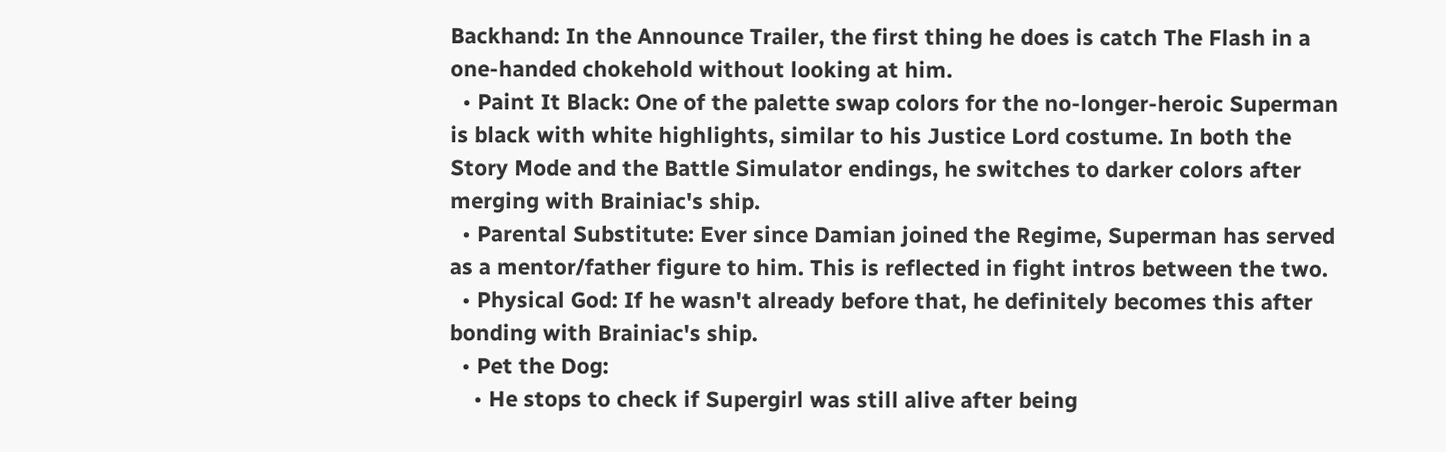Backhand: In the Announce Trailer, the first thing he does is catch The Flash in a one-handed chokehold without looking at him.
  • Paint It Black: One of the palette swap colors for the no-longer-heroic Superman is black with white highlights, similar to his Justice Lord costume. In both the Story Mode and the Battle Simulator endings, he switches to darker colors after merging with Brainiac's ship.
  • Parental Substitute: Ever since Damian joined the Regime, Superman has served as a mentor/father figure to him. This is reflected in fight intros between the two.
  • Physical God: If he wasn't already before that, he definitely becomes this after bonding with Brainiac's ship.
  • Pet the Dog:
    • He stops to check if Supergirl was still alive after being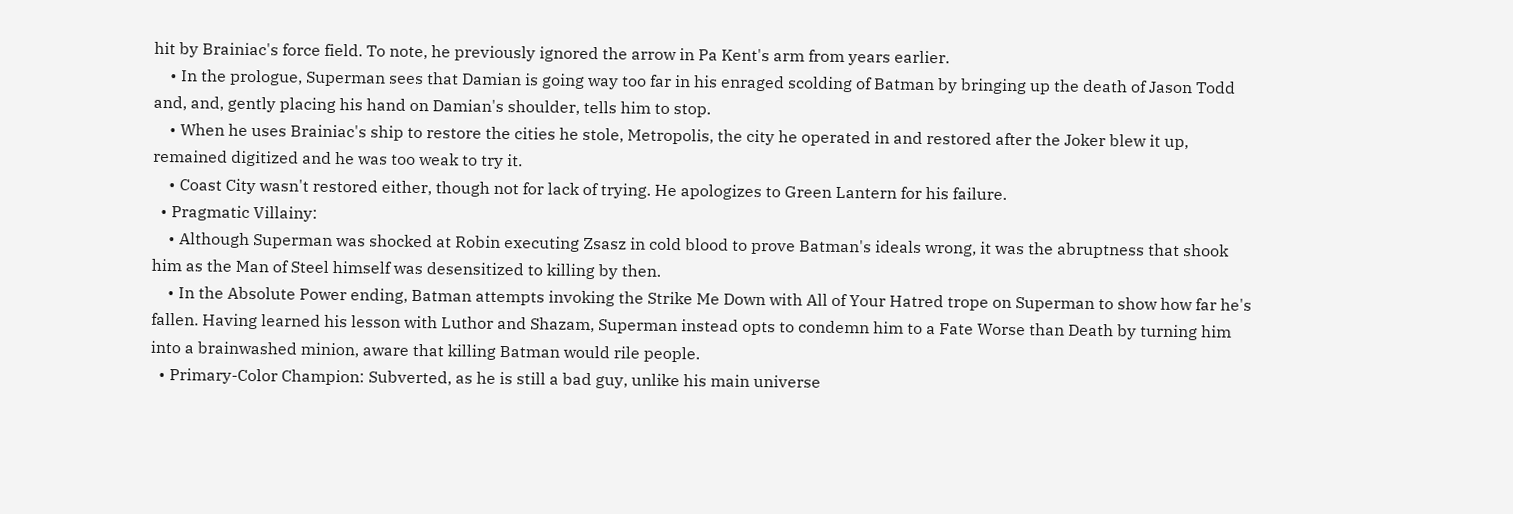hit by Brainiac's force field. To note, he previously ignored the arrow in Pa Kent's arm from years earlier.
    • In the prologue, Superman sees that Damian is going way too far in his enraged scolding of Batman by bringing up the death of Jason Todd and, and, gently placing his hand on Damian's shoulder, tells him to stop.
    • When he uses Brainiac's ship to restore the cities he stole, Metropolis, the city he operated in and restored after the Joker blew it up, remained digitized and he was too weak to try it.
    • Coast City wasn't restored either, though not for lack of trying. He apologizes to Green Lantern for his failure.
  • Pragmatic Villainy:
    • Although Superman was shocked at Robin executing Zsasz in cold blood to prove Batman's ideals wrong, it was the abruptness that shook him as the Man of Steel himself was desensitized to killing by then.
    • In the Absolute Power ending, Batman attempts invoking the Strike Me Down with All of Your Hatred trope on Superman to show how far he's fallen. Having learned his lesson with Luthor and Shazam, Superman instead opts to condemn him to a Fate Worse than Death by turning him into a brainwashed minion, aware that killing Batman would rile people.
  • Primary-Color Champion: Subverted, as he is still a bad guy, unlike his main universe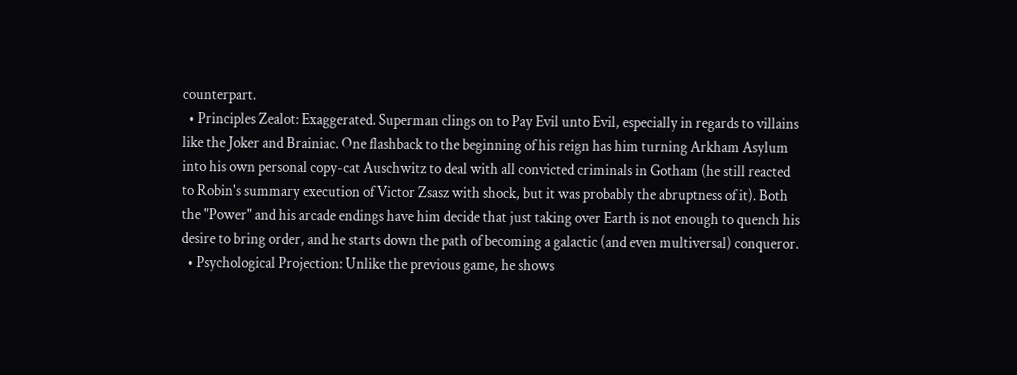counterpart.
  • Principles Zealot: Exaggerated. Superman clings on to Pay Evil unto Evil, especially in regards to villains like the Joker and Brainiac. One flashback to the beginning of his reign has him turning Arkham Asylum into his own personal copy-cat Auschwitz to deal with all convicted criminals in Gotham (he still reacted to Robin's summary execution of Victor Zsasz with shock, but it was probably the abruptness of it). Both the "Power" and his arcade endings have him decide that just taking over Earth is not enough to quench his desire to bring order, and he starts down the path of becoming a galactic (and even multiversal) conqueror.
  • Psychological Projection: Unlike the previous game, he shows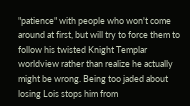"patience" with people who won't come around at first, but will try to force them to follow his twisted Knight Templar worldview rather than realize he actually might be wrong. Being too jaded about losing Lois stops him from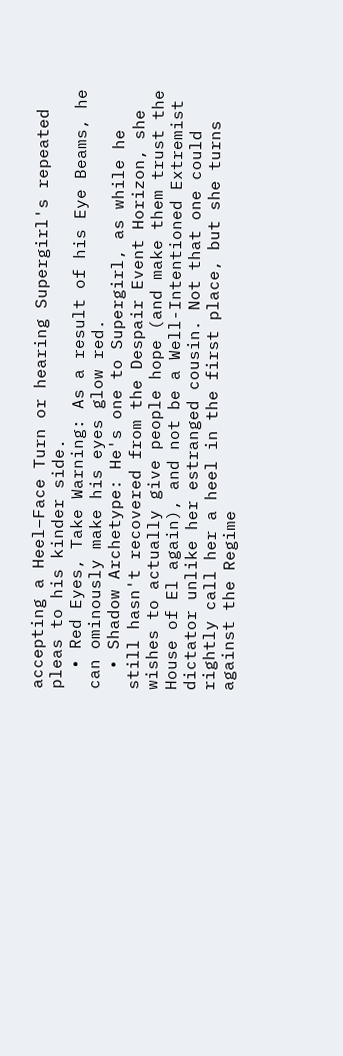accepting a Heel–Face Turn or hearing Supergirl's repeated pleas to his kinder side.
  • Red Eyes, Take Warning: As a result of his Eye Beams, he can ominously make his eyes glow red.
  • Shadow Archetype: He's one to Supergirl, as while he still hasn't recovered from the Despair Event Horizon, she wishes to actually give people hope (and make them trust the House of El again), and not be a Well-Intentioned Extremist dictator unlike her estranged cousin. Not that one could rightly call her a heel in the first place, but she turns against the Regime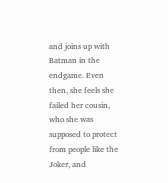and joins up with Batman in the endgame. Even then, she feels she failed her cousin, who she was supposed to protect from people like the Joker, and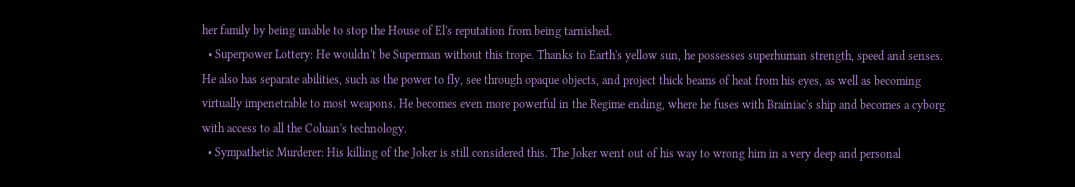her family by being unable to stop the House of El's reputation from being tarnished.
  • Superpower Lottery: He wouldn't be Superman without this trope. Thanks to Earth's yellow sun, he possesses superhuman strength, speed and senses. He also has separate abilities, such as the power to fly, see through opaque objects, and project thick beams of heat from his eyes, as well as becoming virtually impenetrable to most weapons. He becomes even more powerful in the Regime ending, where he fuses with Brainiac's ship and becomes a cyborg with access to all the Coluan's technology.
  • Sympathetic Murderer: His killing of the Joker is still considered this. The Joker went out of his way to wrong him in a very deep and personal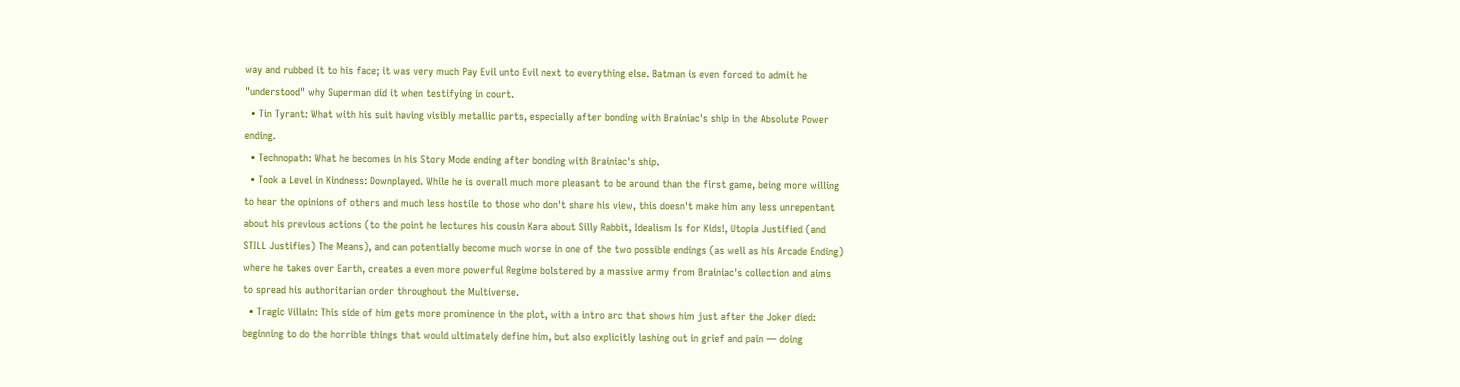way and rubbed it to his face; it was very much Pay Evil unto Evil next to everything else. Batman is even forced to admit he "understood" why Superman did it when testifying in court.
  • Tin Tyrant: What with his suit having visibly metallic parts, especially after bonding with Brainiac's ship in the Absolute Power ending.
  • Technopath: What he becomes in his Story Mode ending after bonding with Brainiac's ship.
  • Took a Level in Kindness: Downplayed. While he is overall much more pleasant to be around than the first game, being more willing to hear the opinions of others and much less hostile to those who don't share his view, this doesn't make him any less unrepentant about his previous actions (to the point he lectures his cousin Kara about Silly Rabbit, Idealism Is for Kids!, Utopia Justified (and STILL Justifies) The Means), and can potentially become much worse in one of the two possible endings (as well as his Arcade Ending) where he takes over Earth, creates a even more powerful Regime bolstered by a massive army from Brainiac's collection and aims to spread his authoritarian order throughout the Multiverse.
  • Tragic Villain: This side of him gets more prominence in the plot, with a intro arc that shows him just after the Joker died: beginning to do the horrible things that would ultimately define him, but also explicitly lashing out in grief and pain — doing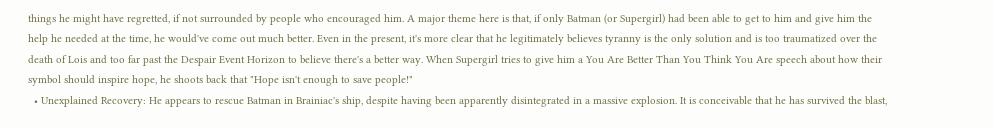things he might have regretted, if not surrounded by people who encouraged him. A major theme here is that, if only Batman (or Supergirl) had been able to get to him and give him the help he needed at the time, he would've come out much better. Even in the present, it's more clear that he legitimately believes tyranny is the only solution and is too traumatized over the death of Lois and too far past the Despair Event Horizon to believe there's a better way. When Supergirl tries to give him a You Are Better Than You Think You Are speech about how their symbol should inspire hope, he shoots back that "Hope isn't enough to save people!"
  • Unexplained Recovery: He appears to rescue Batman in Brainiac's ship, despite having been apparently disintegrated in a massive explosion. It is conceivable that he has survived the blast,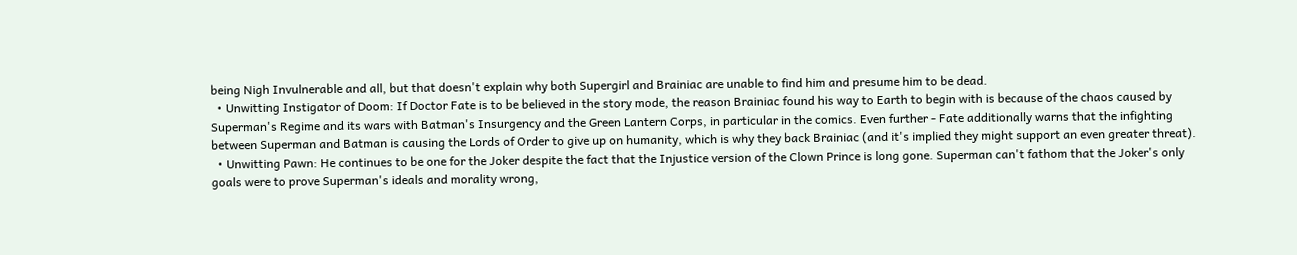being Nigh Invulnerable and all, but that doesn't explain why both Supergirl and Brainiac are unable to find him and presume him to be dead.
  • Unwitting Instigator of Doom: If Doctor Fate is to be believed in the story mode, the reason Brainiac found his way to Earth to begin with is because of the chaos caused by Superman's Regime and its wars with Batman's Insurgency and the Green Lantern Corps, in particular in the comics. Even further - Fate additionally warns that the infighting between Superman and Batman is causing the Lords of Order to give up on humanity, which is why they back Brainiac (and it's implied they might support an even greater threat).
  • Unwitting Pawn: He continues to be one for the Joker despite the fact that the Injustice version of the Clown Prince is long gone. Superman can't fathom that the Joker's only goals were to prove Superman's ideals and morality wrong,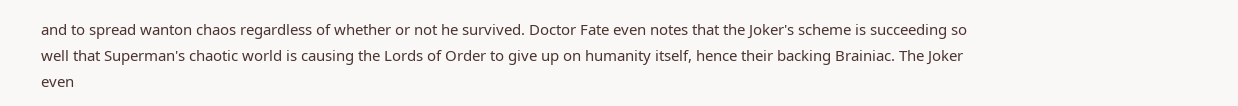and to spread wanton chaos regardless of whether or not he survived. Doctor Fate even notes that the Joker's scheme is succeeding so well that Superman's chaotic world is causing the Lords of Order to give up on humanity itself, hence their backing Brainiac. The Joker even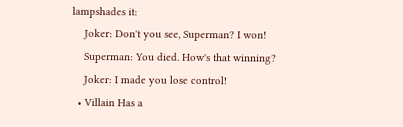lampshades it:
    Joker: Don't you see, Superman? I won!
    Superman: You died. How's that winning?
    Joker: I made you lose control!
  • Villain Has a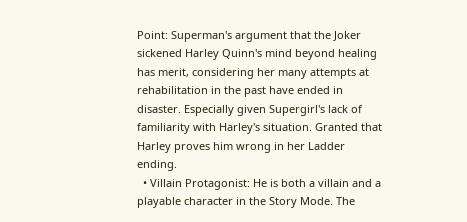Point: Superman's argument that the Joker sickened Harley Quinn's mind beyond healing has merit, considering her many attempts at rehabilitation in the past have ended in disaster. Especially given Supergirl's lack of familiarity with Harley's situation. Granted that Harley proves him wrong in her Ladder ending.
  • Villain Protagonist: He is both a villain and a playable character in the Story Mode. The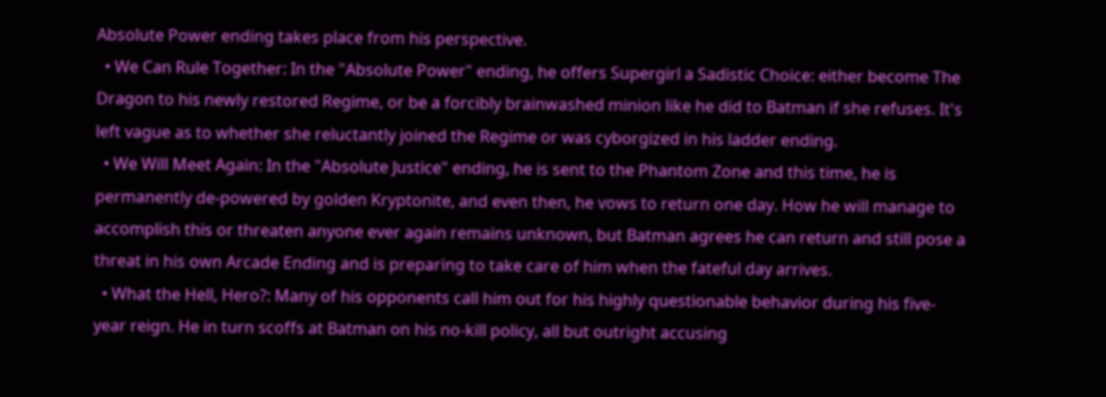Absolute Power ending takes place from his perspective.
  • We Can Rule Together: In the "Absolute Power" ending, he offers Supergirl a Sadistic Choice: either become The Dragon to his newly restored Regime, or be a forcibly brainwashed minion like he did to Batman if she refuses. It's left vague as to whether she reluctantly joined the Regime or was cyborgized in his ladder ending.
  • We Will Meet Again: In the "Absolute Justice" ending, he is sent to the Phantom Zone and this time, he is permanently de-powered by golden Kryptonite, and even then, he vows to return one day. How he will manage to accomplish this or threaten anyone ever again remains unknown, but Batman agrees he can return and still pose a threat in his own Arcade Ending and is preparing to take care of him when the fateful day arrives.
  • What the Hell, Hero?: Many of his opponents call him out for his highly questionable behavior during his five-year reign. He in turn scoffs at Batman on his no-kill policy, all but outright accusing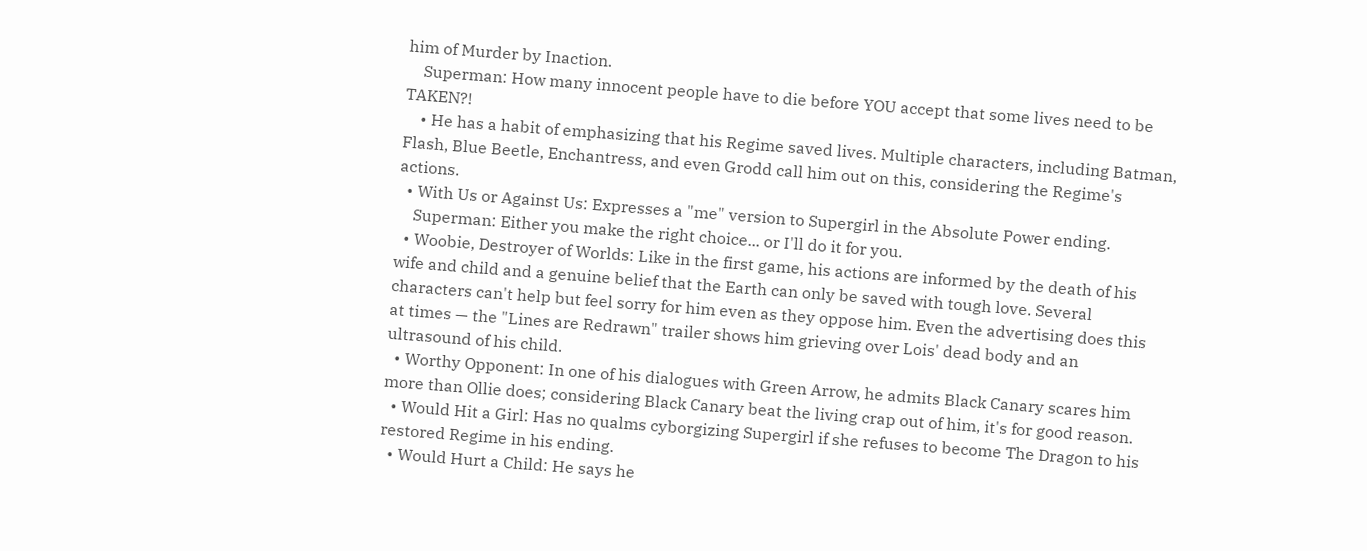him of Murder by Inaction.
    Superman: How many innocent people have to die before YOU accept that some lives need to be TAKEN?!
    • He has a habit of emphasizing that his Regime saved lives. Multiple characters, including Batman, Flash, Blue Beetle, Enchantress, and even Grodd call him out on this, considering the Regime's actions.
  • With Us or Against Us: Expresses a "me" version to Supergirl in the Absolute Power ending.
    Superman: Either you make the right choice... or I'll do it for you.
  • Woobie, Destroyer of Worlds: Like in the first game, his actions are informed by the death of his wife and child and a genuine belief that the Earth can only be saved with tough love. Several characters can't help but feel sorry for him even as they oppose him. Even the advertising does this at times — the "Lines are Redrawn" trailer shows him grieving over Lois' dead body and an ultrasound of his child.
  • Worthy Opponent: In one of his dialogues with Green Arrow, he admits Black Canary scares him more than Ollie does; considering Black Canary beat the living crap out of him, it's for good reason.
  • Would Hit a Girl: Has no qualms cyborgizing Supergirl if she refuses to become The Dragon to his restored Regime in his ending.
  • Would Hurt a Child: He says he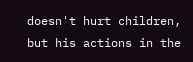doesn't hurt children, but his actions in the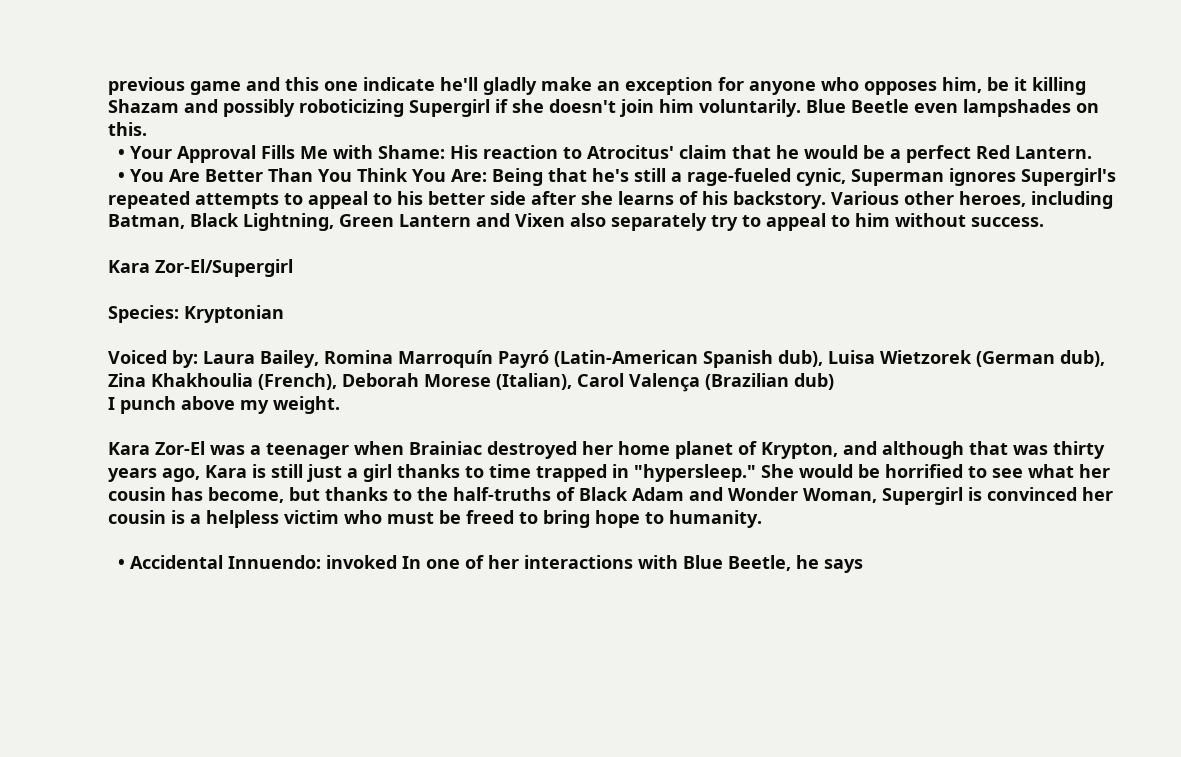previous game and this one indicate he'll gladly make an exception for anyone who opposes him, be it killing Shazam and possibly roboticizing Supergirl if she doesn't join him voluntarily. Blue Beetle even lampshades on this.
  • Your Approval Fills Me with Shame: His reaction to Atrocitus' claim that he would be a perfect Red Lantern.
  • You Are Better Than You Think You Are: Being that he's still a rage-fueled cynic, Superman ignores Supergirl's repeated attempts to appeal to his better side after she learns of his backstory. Various other heroes, including Batman, Black Lightning, Green Lantern and Vixen also separately try to appeal to him without success.

Kara Zor-El/Supergirl

Species: Kryptonian

Voiced by: Laura Bailey, Romina Marroquín Payró (Latin-American Spanish dub), Luisa Wietzorek (German dub), Zina Khakhoulia (French), Deborah Morese (Italian), Carol Valença (Brazilian dub)
I punch above my weight.

Kara Zor-El was a teenager when Brainiac destroyed her home planet of Krypton, and although that was thirty years ago, Kara is still just a girl thanks to time trapped in "hypersleep." She would be horrified to see what her cousin has become, but thanks to the half-truths of Black Adam and Wonder Woman, Supergirl is convinced her cousin is a helpless victim who must be freed to bring hope to humanity.

  • Accidental Innuendo: invoked In one of her interactions with Blue Beetle, he says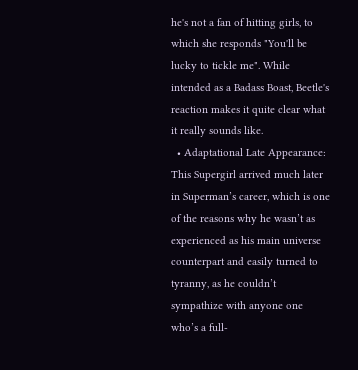he's not a fan of hitting girls, to which she responds "You'll be lucky to tickle me". While intended as a Badass Boast, Beetle's reaction makes it quite clear what it really sounds like.
  • Adaptational Late Appearance: This Supergirl arrived much later in Superman’s career, which is one of the reasons why he wasn’t as experienced as his main universe counterpart and easily turned to tyranny, as he couldn’t sympathize with anyone one who’s a full-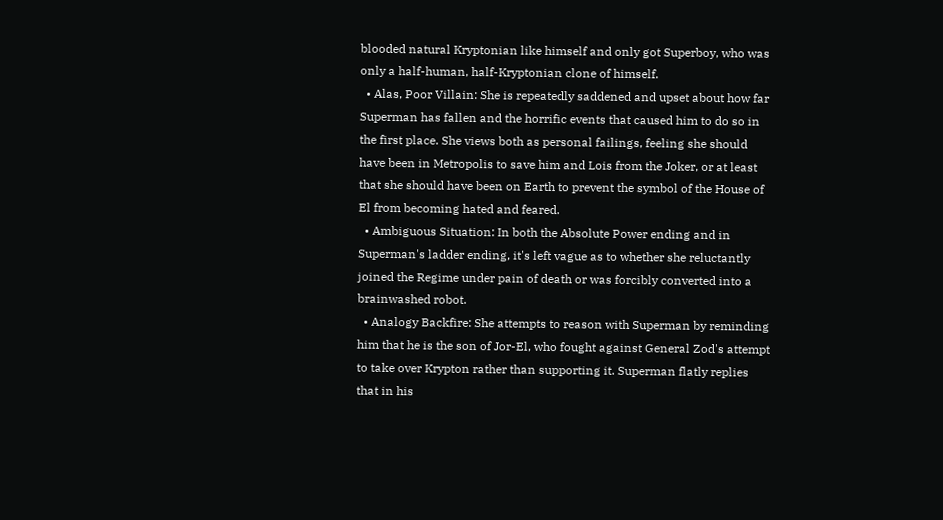blooded natural Kryptonian like himself and only got Superboy, who was only a half-human, half-Kryptonian clone of himself.
  • Alas, Poor Villain: She is repeatedly saddened and upset about how far Superman has fallen and the horrific events that caused him to do so in the first place. She views both as personal failings, feeling she should have been in Metropolis to save him and Lois from the Joker, or at least that she should have been on Earth to prevent the symbol of the House of El from becoming hated and feared.
  • Ambiguous Situation: In both the Absolute Power ending and in Superman's ladder ending, it's left vague as to whether she reluctantly joined the Regime under pain of death or was forcibly converted into a brainwashed robot.
  • Analogy Backfire: She attempts to reason with Superman by reminding him that he is the son of Jor-El, who fought against General Zod's attempt to take over Krypton rather than supporting it. Superman flatly replies that in his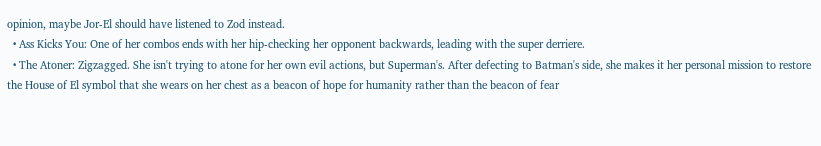opinion, maybe Jor-El should have listened to Zod instead.
  • Ass Kicks You: One of her combos ends with her hip-checking her opponent backwards, leading with the super derriere.
  • The Atoner: Zigzagged. She isn't trying to atone for her own evil actions, but Superman's. After defecting to Batman's side, she makes it her personal mission to restore the House of El symbol that she wears on her chest as a beacon of hope for humanity rather than the beacon of fear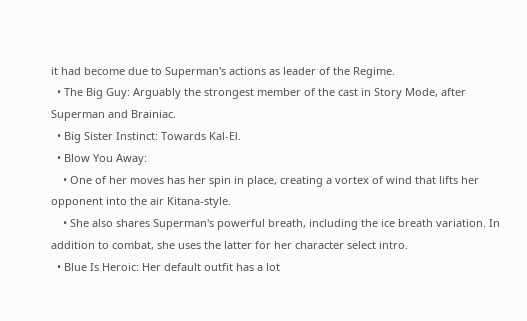it had become due to Superman's actions as leader of the Regime.
  • The Big Guy: Arguably the strongest member of the cast in Story Mode, after Superman and Brainiac.
  • Big Sister Instinct: Towards Kal-El.
  • Blow You Away:
    • One of her moves has her spin in place, creating a vortex of wind that lifts her opponent into the air Kitana-style.
    • She also shares Superman's powerful breath, including the ice breath variation. In addition to combat, she uses the latter for her character select intro.
  • Blue Is Heroic: Her default outfit has a lot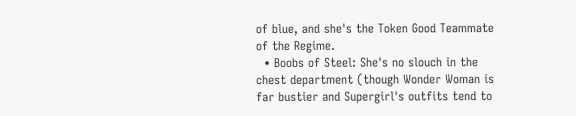of blue, and she's the Token Good Teammate of the Regime.
  • Boobs of Steel: She's no slouch in the chest department (though Wonder Woman is far bustier and Supergirl's outfits tend to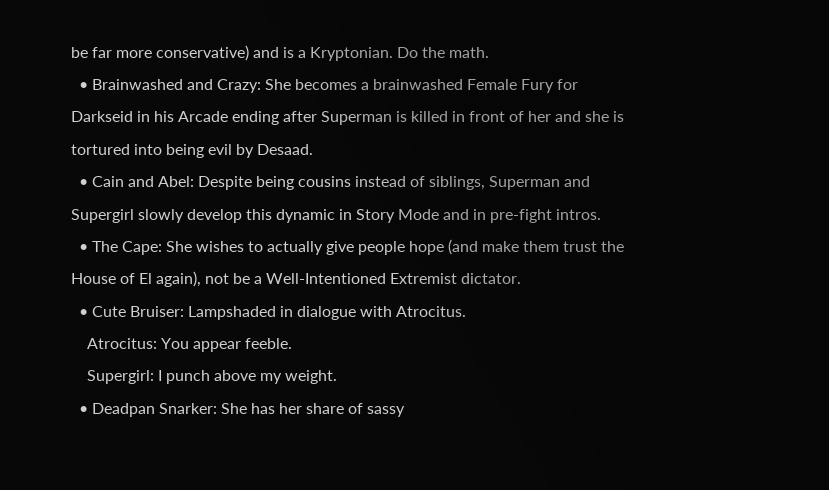be far more conservative) and is a Kryptonian. Do the math.
  • Brainwashed and Crazy: She becomes a brainwashed Female Fury for Darkseid in his Arcade ending after Superman is killed in front of her and she is tortured into being evil by Desaad.
  • Cain and Abel: Despite being cousins instead of siblings, Superman and Supergirl slowly develop this dynamic in Story Mode and in pre-fight intros.
  • The Cape: She wishes to actually give people hope (and make them trust the House of El again), not be a Well-Intentioned Extremist dictator.
  • Cute Bruiser: Lampshaded in dialogue with Atrocitus.
    Atrocitus: You appear feeble.
    Supergirl: I punch above my weight.
  • Deadpan Snarker: She has her share of sassy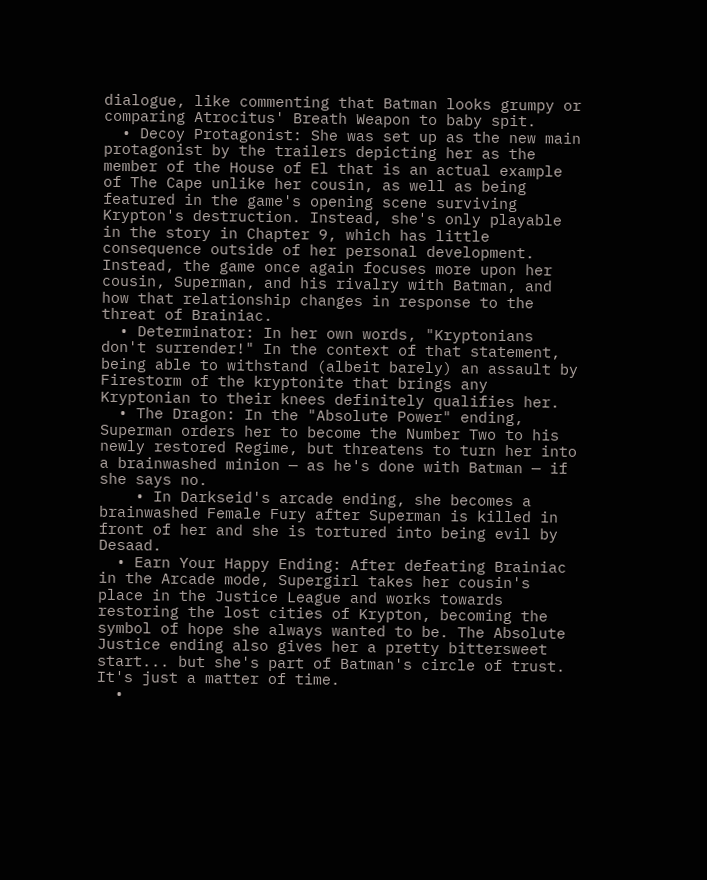dialogue, like commenting that Batman looks grumpy or comparing Atrocitus' Breath Weapon to baby spit.
  • Decoy Protagonist: She was set up as the new main protagonist by the trailers depicting her as the member of the House of El that is an actual example of The Cape unlike her cousin, as well as being featured in the game's opening scene surviving Krypton's destruction. Instead, she's only playable in the story in Chapter 9, which has little consequence outside of her personal development. Instead, the game once again focuses more upon her cousin, Superman, and his rivalry with Batman, and how that relationship changes in response to the threat of Brainiac.
  • Determinator: In her own words, "Kryptonians don't surrender!" In the context of that statement, being able to withstand (albeit barely) an assault by Firestorm of the kryptonite that brings any Kryptonian to their knees definitely qualifies her.
  • The Dragon: In the "Absolute Power" ending, Superman orders her to become the Number Two to his newly restored Regime, but threatens to turn her into a brainwashed minion — as he's done with Batman — if she says no.
    • In Darkseid's arcade ending, she becomes a brainwashed Female Fury after Superman is killed in front of her and she is tortured into being evil by Desaad.
  • Earn Your Happy Ending: After defeating Brainiac in the Arcade mode, Supergirl takes her cousin's place in the Justice League and works towards restoring the lost cities of Krypton, becoming the symbol of hope she always wanted to be. The Absolute Justice ending also gives her a pretty bittersweet start... but she's part of Batman's circle of trust. It's just a matter of time.
  •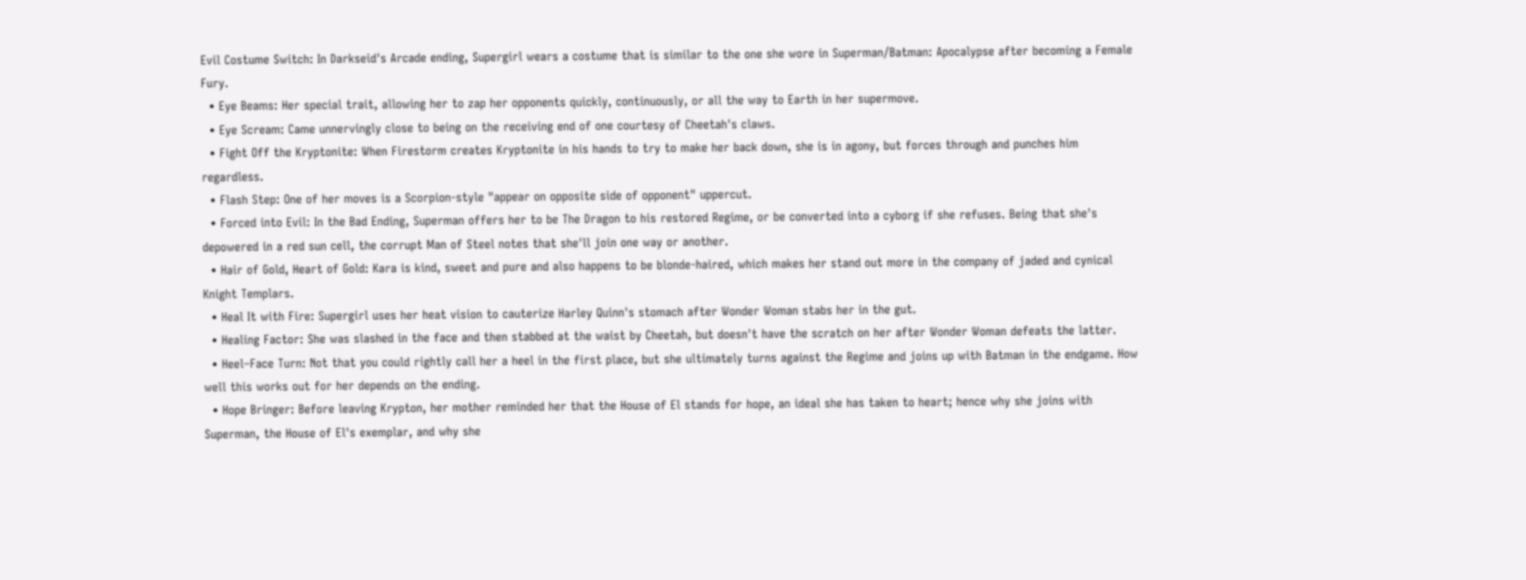Evil Costume Switch: In Darkseid's Arcade ending, Supergirl wears a costume that is similar to the one she wore in Superman/Batman: Apocalypse after becoming a Female Fury.
  • Eye Beams: Her special trait, allowing her to zap her opponents quickly, continuously, or all the way to Earth in her supermove.
  • Eye Scream: Came unnervingly close to being on the receiving end of one courtesy of Cheetah's claws.
  • Fight Off the Kryptonite: When Firestorm creates Kryptonite in his hands to try to make her back down, she is in agony, but forces through and punches him regardless.
  • Flash Step: One of her moves is a Scorpion-style "appear on opposite side of opponent" uppercut.
  • Forced into Evil: In the Bad Ending, Superman offers her to be The Dragon to his restored Regime, or be converted into a cyborg if she refuses. Being that she's depowered in a red sun cell, the corrupt Man of Steel notes that she'll join one way or another.
  • Hair of Gold, Heart of Gold: Kara is kind, sweet and pure and also happens to be blonde-haired, which makes her stand out more in the company of jaded and cynical Knight Templars.
  • Heal It with Fire: Supergirl uses her heat vision to cauterize Harley Quinn's stomach after Wonder Woman stabs her in the gut.
  • Healing Factor: She was slashed in the face and then stabbed at the waist by Cheetah, but doesn't have the scratch on her after Wonder Woman defeats the latter.
  • Heel–Face Turn: Not that you could rightly call her a heel in the first place, but she ultimately turns against the Regime and joins up with Batman in the endgame. How well this works out for her depends on the ending.
  • Hope Bringer: Before leaving Krypton, her mother reminded her that the House of El stands for hope, an ideal she has taken to heart; hence why she joins with Superman, the House of El's exemplar, and why she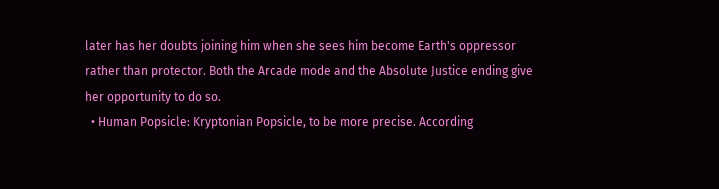later has her doubts joining him when she sees him become Earth's oppressor rather than protector. Both the Arcade mode and the Absolute Justice ending give her opportunity to do so.
  • Human Popsicle: Kryptonian Popsicle, to be more precise. According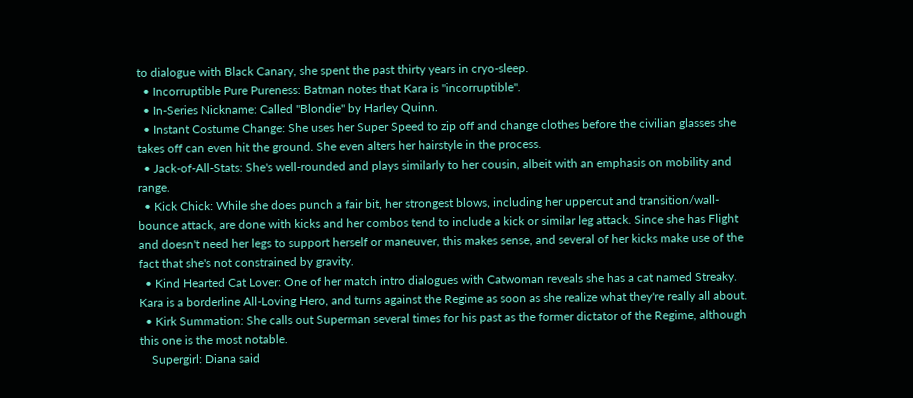to dialogue with Black Canary, she spent the past thirty years in cryo-sleep.
  • Incorruptible Pure Pureness: Batman notes that Kara is "incorruptible".
  • In-Series Nickname: Called "Blondie" by Harley Quinn.
  • Instant Costume Change: She uses her Super Speed to zip off and change clothes before the civilian glasses she takes off can even hit the ground. She even alters her hairstyle in the process.
  • Jack-of-All-Stats: She's well-rounded and plays similarly to her cousin, albeit with an emphasis on mobility and range.
  • Kick Chick: While she does punch a fair bit, her strongest blows, including her uppercut and transition/wall-bounce attack, are done with kicks and her combos tend to include a kick or similar leg attack. Since she has Flight and doesn't need her legs to support herself or maneuver, this makes sense, and several of her kicks make use of the fact that she's not constrained by gravity.
  • Kind Hearted Cat Lover: One of her match intro dialogues with Catwoman reveals she has a cat named Streaky. Kara is a borderline All-Loving Hero, and turns against the Regime as soon as she realize what they're really all about.
  • Kirk Summation: She calls out Superman several times for his past as the former dictator of the Regime, although this one is the most notable.
    Supergirl: Diana said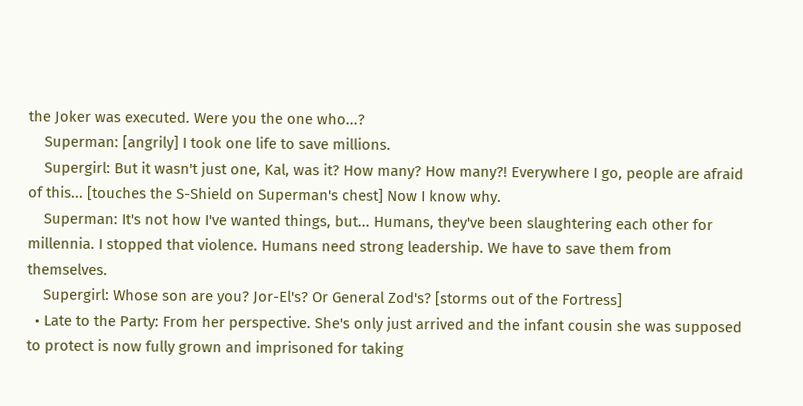the Joker was executed. Were you the one who...?
    Superman: [angrily] I took one life to save millions.
    Supergirl: But it wasn't just one, Kal, was it? How many? How many?! Everywhere I go, people are afraid of this... [touches the S-Shield on Superman's chest] Now I know why.
    Superman: It's not how I've wanted things, but... Humans, they've been slaughtering each other for millennia. I stopped that violence. Humans need strong leadership. We have to save them from themselves.
    Supergirl: Whose son are you? Jor-El's? Or General Zod's? [storms out of the Fortress]
  • Late to the Party: From her perspective. She's only just arrived and the infant cousin she was supposed to protect is now fully grown and imprisoned for taking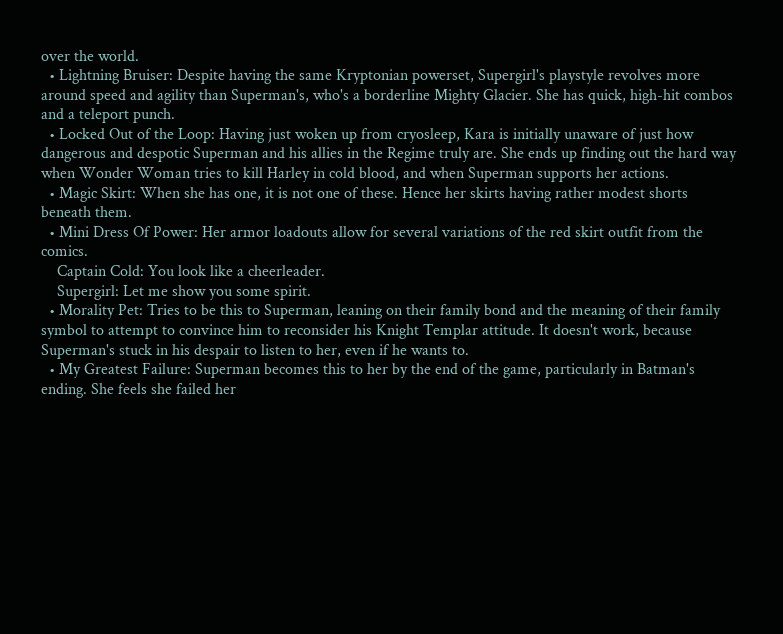over the world.
  • Lightning Bruiser: Despite having the same Kryptonian powerset, Supergirl's playstyle revolves more around speed and agility than Superman's, who's a borderline Mighty Glacier. She has quick, high-hit combos and a teleport punch.
  • Locked Out of the Loop: Having just woken up from cryosleep, Kara is initially unaware of just how dangerous and despotic Superman and his allies in the Regime truly are. She ends up finding out the hard way when Wonder Woman tries to kill Harley in cold blood, and when Superman supports her actions.
  • Magic Skirt: When she has one, it is not one of these. Hence her skirts having rather modest shorts beneath them.
  • Mini Dress Of Power: Her armor loadouts allow for several variations of the red skirt outfit from the comics.
    Captain Cold: You look like a cheerleader.
    Supergirl: Let me show you some spirit.
  • Morality Pet: Tries to be this to Superman, leaning on their family bond and the meaning of their family symbol to attempt to convince him to reconsider his Knight Templar attitude. It doesn't work, because Superman's stuck in his despair to listen to her, even if he wants to.
  • My Greatest Failure: Superman becomes this to her by the end of the game, particularly in Batman's ending. She feels she failed her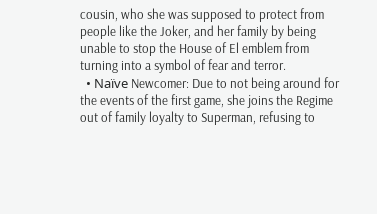cousin, who she was supposed to protect from people like the Joker, and her family by being unable to stop the House of El emblem from turning into a symbol of fear and terror.
  • Naïve Newcomer: Due to not being around for the events of the first game, she joins the Regime out of family loyalty to Superman, refusing to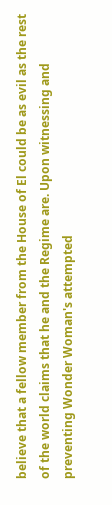believe that a fellow member from the House of El could be as evil as the rest of the world claims that he and the Regime are. Upon witnessing and preventing Wonder Woman's attempted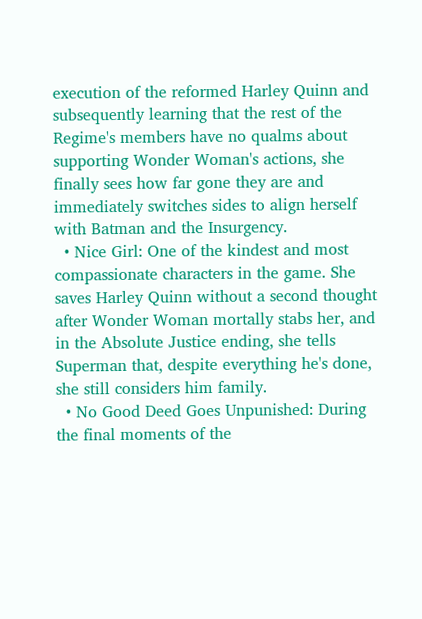execution of the reformed Harley Quinn and subsequently learning that the rest of the Regime's members have no qualms about supporting Wonder Woman's actions, she finally sees how far gone they are and immediately switches sides to align herself with Batman and the Insurgency.
  • Nice Girl: One of the kindest and most compassionate characters in the game. She saves Harley Quinn without a second thought after Wonder Woman mortally stabs her, and in the Absolute Justice ending, she tells Superman that, despite everything he's done, she still considers him family.
  • No Good Deed Goes Unpunished: During the final moments of the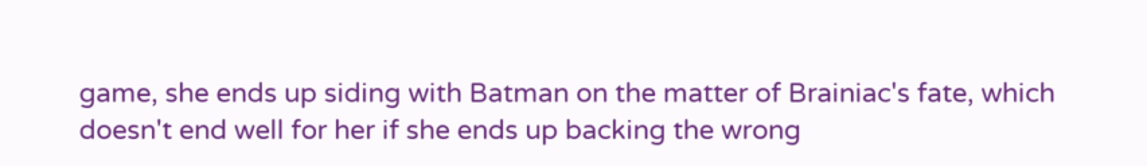game, she ends up siding with Batman on the matter of Brainiac's fate, which doesn't end well for her if she ends up backing the wrong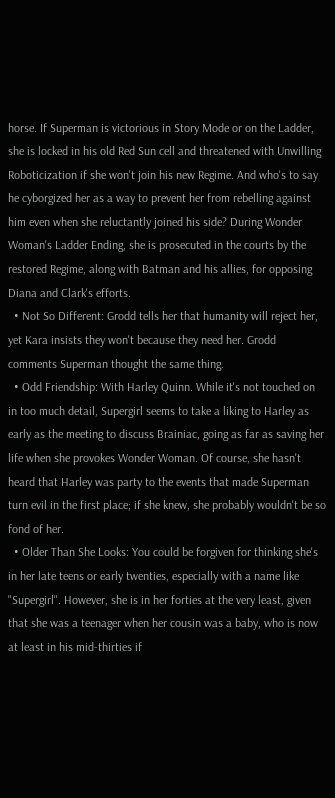horse. If Superman is victorious in Story Mode or on the Ladder, she is locked in his old Red Sun cell and threatened with Unwilling Roboticization if she won't join his new Regime. And who's to say he cyborgized her as a way to prevent her from rebelling against him even when she reluctantly joined his side? During Wonder Woman's Ladder Ending, she is prosecuted in the courts by the restored Regime, along with Batman and his allies, for opposing Diana and Clark's efforts.
  • Not So Different: Grodd tells her that humanity will reject her, yet Kara insists they won't because they need her. Grodd comments Superman thought the same thing.
  • Odd Friendship: With Harley Quinn. While it's not touched on in too much detail, Supergirl seems to take a liking to Harley as early as the meeting to discuss Brainiac, going as far as saving her life when she provokes Wonder Woman. Of course, she hasn't heard that Harley was party to the events that made Superman turn evil in the first place; if she knew, she probably wouldn't be so fond of her.
  • Older Than She Looks: You could be forgiven for thinking she's in her late teens or early twenties, especially with a name like "Supergirl". However, she is in her forties at the very least, given that she was a teenager when her cousin was a baby, who is now at least in his mid-thirties if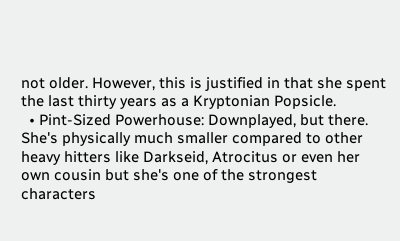not older. However, this is justified in that she spent the last thirty years as a Kryptonian Popsicle.
  • Pint-Sized Powerhouse: Downplayed, but there. She's physically much smaller compared to other heavy hitters like Darkseid, Atrocitus or even her own cousin but she's one of the strongest characters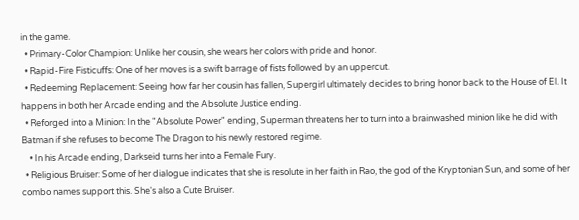in the game.
  • Primary-Color Champion: Unlike her cousin, she wears her colors with pride and honor.
  • Rapid-Fire Fisticuffs: One of her moves is a swift barrage of fists followed by an uppercut.
  • Redeeming Replacement: Seeing how far her cousin has fallen, Supergirl ultimately decides to bring honor back to the House of El. It happens in both her Arcade ending and the Absolute Justice ending.
  • Reforged into a Minion: In the "Absolute Power" ending, Superman threatens her to turn into a brainwashed minion like he did with Batman if she refuses to become The Dragon to his newly restored regime.
    • In his Arcade ending, Darkseid turns her into a Female Fury.
  • Religious Bruiser: Some of her dialogue indicates that she is resolute in her faith in Rao, the god of the Kryptonian Sun, and some of her combo names support this. She's also a Cute Bruiser.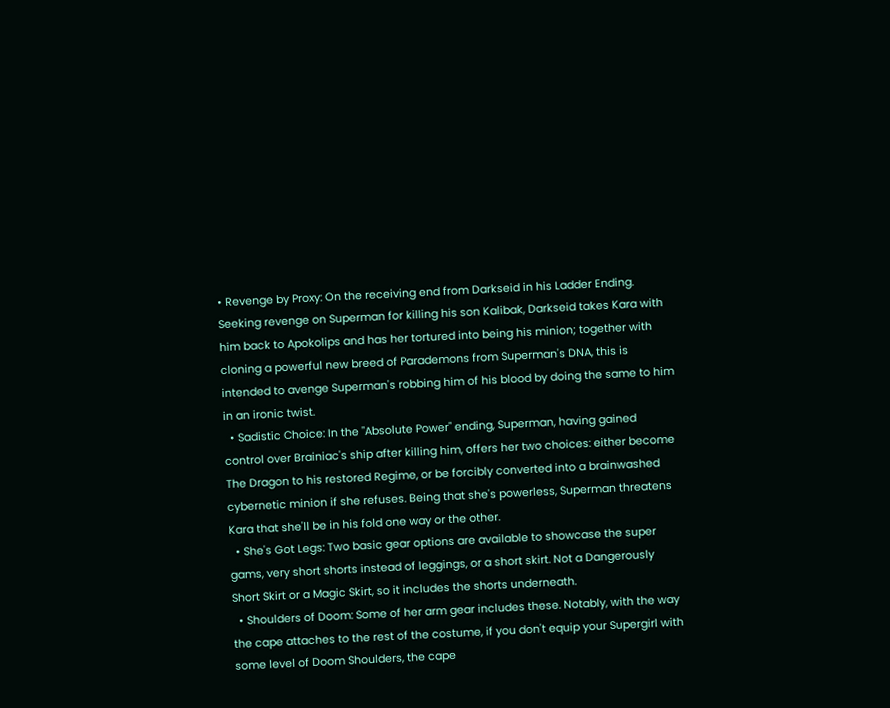• Revenge by Proxy: On the receiving end from Darkseid in his Ladder Ending. Seeking revenge on Superman for killing his son Kalibak, Darkseid takes Kara with him back to Apokolips and has her tortured into being his minion; together with cloning a powerful new breed of Parademons from Superman's DNA, this is intended to avenge Superman's robbing him of his blood by doing the same to him in an ironic twist.
  • Sadistic Choice: In the "Absolute Power" ending, Superman, having gained control over Brainiac's ship after killing him, offers her two choices: either become The Dragon to his restored Regime, or be forcibly converted into a brainwashed cybernetic minion if she refuses. Being that she's powerless, Superman threatens Kara that she'll be in his fold one way or the other.
  • She's Got Legs: Two basic gear options are available to showcase the super gams, very short shorts instead of leggings, or a short skirt. Not a Dangerously Short Skirt or a Magic Skirt, so it includes the shorts underneath.
  • Shoulders of Doom: Some of her arm gear includes these. Notably, with the way the cape attaches to the rest of the costume, if you don't equip your Supergirl with some level of Doom Shoulders, the cape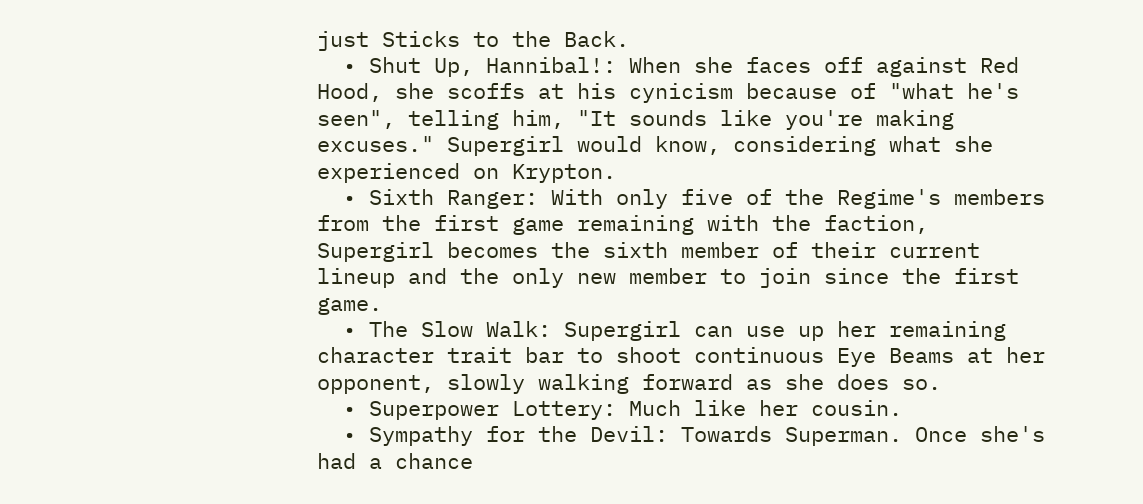just Sticks to the Back.
  • Shut Up, Hannibal!: When she faces off against Red Hood, she scoffs at his cynicism because of "what he's seen", telling him, "It sounds like you're making excuses." Supergirl would know, considering what she experienced on Krypton.
  • Sixth Ranger: With only five of the Regime's members from the first game remaining with the faction, Supergirl becomes the sixth member of their current lineup and the only new member to join since the first game.
  • The Slow Walk: Supergirl can use up her remaining character trait bar to shoot continuous Eye Beams at her opponent, slowly walking forward as she does so.
  • Superpower Lottery: Much like her cousin.
  • Sympathy for the Devil: Towards Superman. Once she's had a chance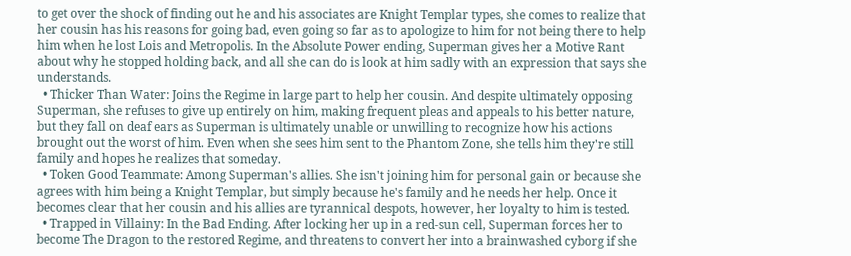to get over the shock of finding out he and his associates are Knight Templar types, she comes to realize that her cousin has his reasons for going bad, even going so far as to apologize to him for not being there to help him when he lost Lois and Metropolis. In the Absolute Power ending, Superman gives her a Motive Rant about why he stopped holding back, and all she can do is look at him sadly with an expression that says she understands.
  • Thicker Than Water: Joins the Regime in large part to help her cousin. And despite ultimately opposing Superman, she refuses to give up entirely on him, making frequent pleas and appeals to his better nature, but they fall on deaf ears as Superman is ultimately unable or unwilling to recognize how his actions brought out the worst of him. Even when she sees him sent to the Phantom Zone, she tells him they're still family and hopes he realizes that someday.
  • Token Good Teammate: Among Superman's allies. She isn't joining him for personal gain or because she agrees with him being a Knight Templar, but simply because he's family and he needs her help. Once it becomes clear that her cousin and his allies are tyrannical despots, however, her loyalty to him is tested.
  • Trapped in Villainy: In the Bad Ending. After locking her up in a red-sun cell, Superman forces her to become The Dragon to the restored Regime, and threatens to convert her into a brainwashed cyborg if she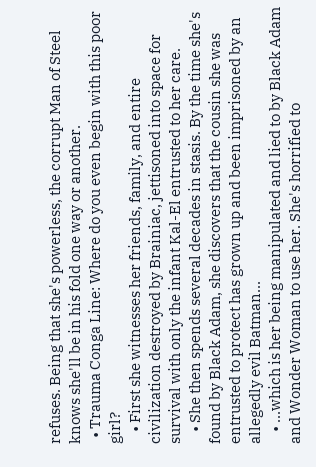refuses. Being that she's powerless, the corrupt Man of Steel knows she'll be in his fold one way or another.
  • Trauma Conga Line: Where do you even begin with this poor girl?
    • First she witnesses her friends, family, and entire civilization destroyed by Brainiac, jettisoned into space for survival with only the infant Kal-El entrusted to her care.
    • She then spends several decades in stasis. By the time she's found by Black Adam, she discovers that the cousin she was entrusted to protect has grown up and been imprisoned by an allegedly evil Batman...
    • ...which is her being manipulated and lied to by Black Adam and Wonder Woman to use her. She's horrified to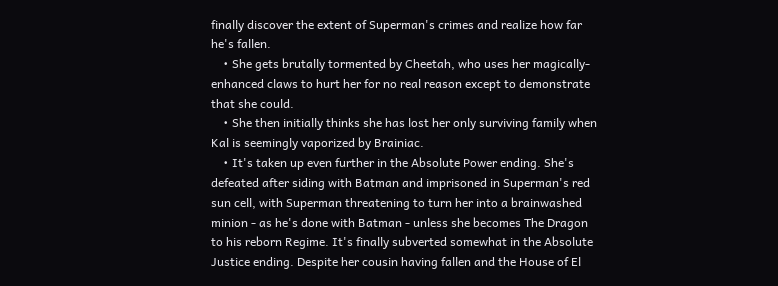finally discover the extent of Superman's crimes and realize how far he's fallen.
    • She gets brutally tormented by Cheetah, who uses her magically-enhanced claws to hurt her for no real reason except to demonstrate that she could.
    • She then initially thinks she has lost her only surviving family when Kal is seemingly vaporized by Brainiac.
    • It's taken up even further in the Absolute Power ending. She's defeated after siding with Batman and imprisoned in Superman's red sun cell, with Superman threatening to turn her into a brainwashed minion - as he's done with Batman - unless she becomes The Dragon to his reborn Regime. It's finally subverted somewhat in the Absolute Justice ending. Despite her cousin having fallen and the House of El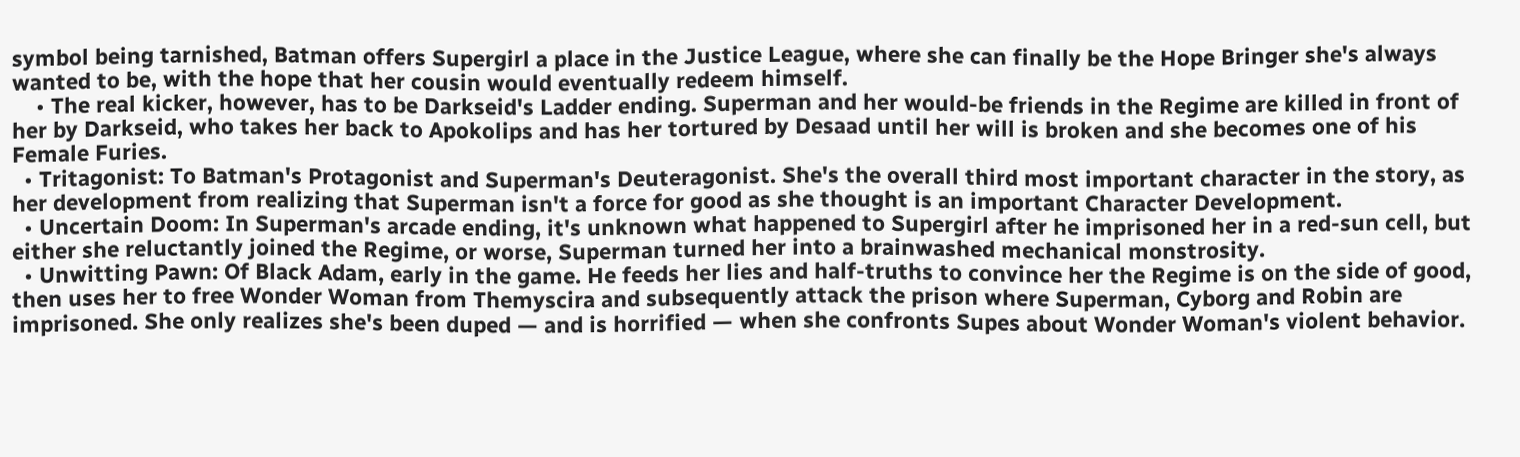symbol being tarnished, Batman offers Supergirl a place in the Justice League, where she can finally be the Hope Bringer she's always wanted to be, with the hope that her cousin would eventually redeem himself.
    • The real kicker, however, has to be Darkseid's Ladder ending. Superman and her would-be friends in the Regime are killed in front of her by Darkseid, who takes her back to Apokolips and has her tortured by Desaad until her will is broken and she becomes one of his Female Furies.
  • Tritagonist: To Batman's Protagonist and Superman's Deuteragonist. She's the overall third most important character in the story, as her development from realizing that Superman isn't a force for good as she thought is an important Character Development.
  • Uncertain Doom: In Superman's arcade ending, it's unknown what happened to Supergirl after he imprisoned her in a red-sun cell, but either she reluctantly joined the Regime, or worse, Superman turned her into a brainwashed mechanical monstrosity.
  • Unwitting Pawn: Of Black Adam, early in the game. He feeds her lies and half-truths to convince her the Regime is on the side of good, then uses her to free Wonder Woman from Themyscira and subsequently attack the prison where Superman, Cyborg and Robin are imprisoned. She only realizes she's been duped — and is horrified — when she confronts Supes about Wonder Woman's violent behavior.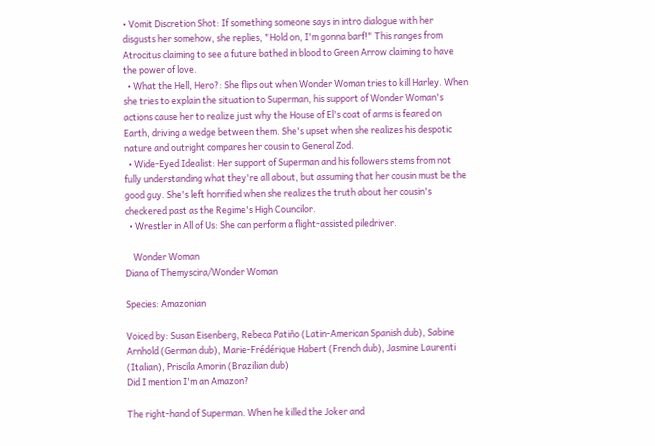• Vomit Discretion Shot: If something someone says in intro dialogue with her disgusts her somehow, she replies, "Hold on, I'm gonna barf!" This ranges from Atrocitus claiming to see a future bathed in blood to Green Arrow claiming to have the power of love.
  • What the Hell, Hero?: She flips out when Wonder Woman tries to kill Harley. When she tries to explain the situation to Superman, his support of Wonder Woman's actions cause her to realize just why the House of El's coat of arms is feared on Earth, driving a wedge between them. She's upset when she realizes his despotic nature and outright compares her cousin to General Zod.
  • Wide-Eyed Idealist: Her support of Superman and his followers stems from not fully understanding what they're all about, but assuming that her cousin must be the good guy. She's left horrified when she realizes the truth about her cousin's checkered past as the Regime's High Councilor.
  • Wrestler in All of Us: She can perform a flight-assisted piledriver.

    Wonder Woman
Diana of Themyscira/Wonder Woman

Species: Amazonian

Voiced by: Susan Eisenberg, Rebeca Patiño (Latin-American Spanish dub), Sabine Arnhold (German dub), Marie-Frédérique Habert (French dub), Jasmine Laurenti (Italian), Priscila Amorin (Brazilian dub)
Did I mention I'm an Amazon?

The right-hand of Superman. When he killed the Joker and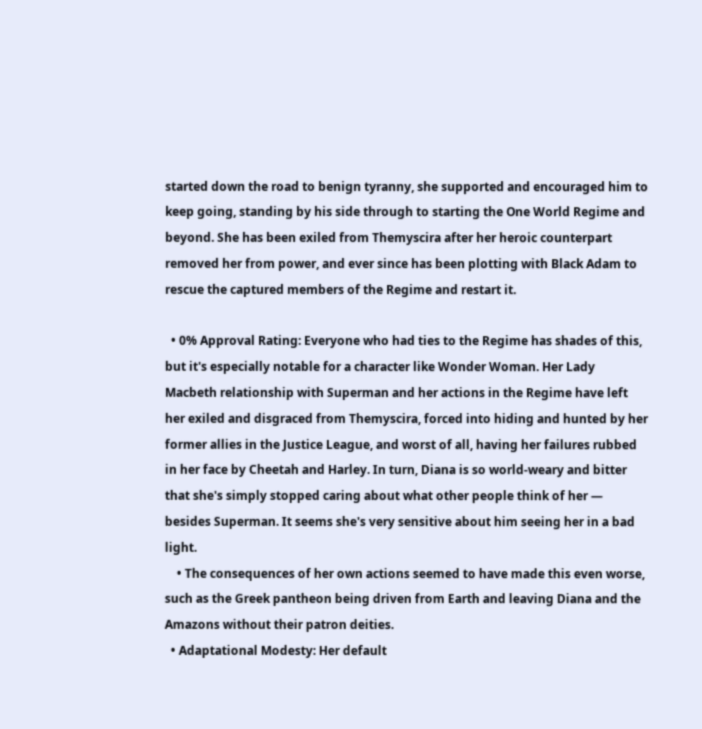started down the road to benign tyranny, she supported and encouraged him to keep going, standing by his side through to starting the One World Regime and beyond. She has been exiled from Themyscira after her heroic counterpart removed her from power, and ever since has been plotting with Black Adam to rescue the captured members of the Regime and restart it.

  • 0% Approval Rating: Everyone who had ties to the Regime has shades of this, but it's especially notable for a character like Wonder Woman. Her Lady Macbeth relationship with Superman and her actions in the Regime have left her exiled and disgraced from Themyscira, forced into hiding and hunted by her former allies in the Justice League, and worst of all, having her failures rubbed in her face by Cheetah and Harley. In turn, Diana is so world-weary and bitter that she's simply stopped caring about what other people think of her — besides Superman. It seems she's very sensitive about him seeing her in a bad light.
    • The consequences of her own actions seemed to have made this even worse, such as the Greek pantheon being driven from Earth and leaving Diana and the Amazons without their patron deities.
  • Adaptational Modesty: Her default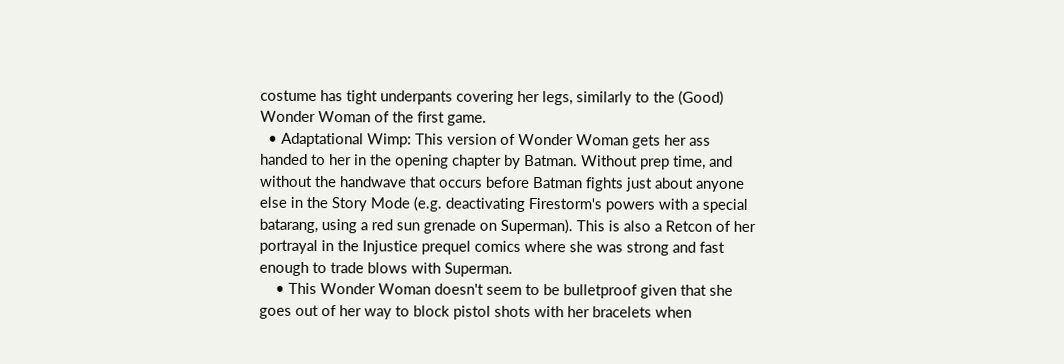costume has tight underpants covering her legs, similarly to the (Good) Wonder Woman of the first game.
  • Adaptational Wimp: This version of Wonder Woman gets her ass handed to her in the opening chapter by Batman. Without prep time, and without the handwave that occurs before Batman fights just about anyone else in the Story Mode (e.g. deactivating Firestorm's powers with a special batarang, using a red sun grenade on Superman). This is also a Retcon of her portrayal in the Injustice prequel comics where she was strong and fast enough to trade blows with Superman.
    • This Wonder Woman doesn't seem to be bulletproof given that she goes out of her way to block pistol shots with her bracelets when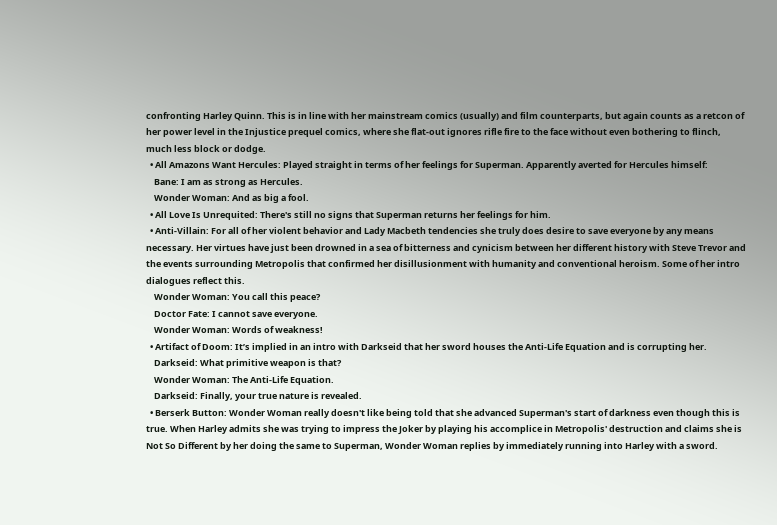confronting Harley Quinn. This is in line with her mainstream comics (usually) and film counterparts, but again counts as a retcon of her power level in the Injustice prequel comics, where she flat-out ignores rifle fire to the face without even bothering to flinch, much less block or dodge.
  • All Amazons Want Hercules: Played straight in terms of her feelings for Superman. Apparently averted for Hercules himself:
    Bane: I am as strong as Hercules.
    Wonder Woman: And as big a fool.
  • All Love Is Unrequited: There's still no signs that Superman returns her feelings for him.
  • Anti-Villain: For all of her violent behavior and Lady Macbeth tendencies she truly does desire to save everyone by any means necessary. Her virtues have just been drowned in a sea of bitterness and cynicism between her different history with Steve Trevor and the events surrounding Metropolis that confirmed her disillusionment with humanity and conventional heroism. Some of her intro dialogues reflect this.
    Wonder Woman: You call this peace?
    Doctor Fate: I cannot save everyone.
    Wonder Woman: Words of weakness!
  • Artifact of Doom: It’s implied in an intro with Darkseid that her sword houses the Anti-Life Equation and is corrupting her.
    Darkseid: What primitive weapon is that?
    Wonder Woman: The Anti-Life Equation.
    Darkseid: Finally, your true nature is revealed.
  • Berserk Button: Wonder Woman really doesn't like being told that she advanced Superman's start of darkness even though this is true. When Harley admits she was trying to impress the Joker by playing his accomplice in Metropolis' destruction and claims she is Not So Different by her doing the same to Superman, Wonder Woman replies by immediately running into Harley with a sword.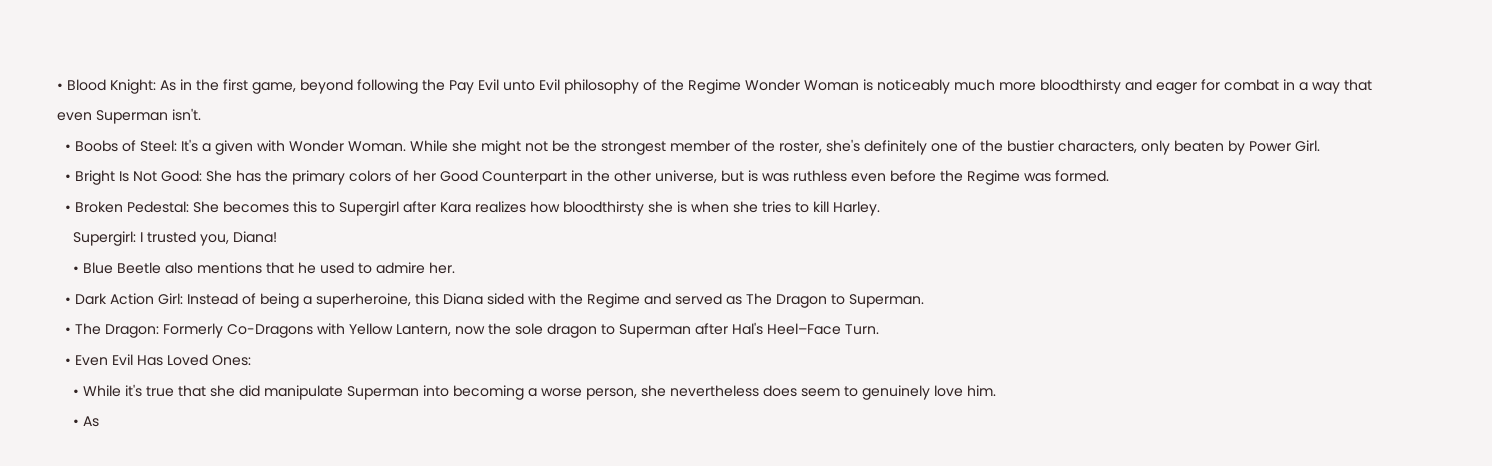• Blood Knight: As in the first game, beyond following the Pay Evil unto Evil philosophy of the Regime Wonder Woman is noticeably much more bloodthirsty and eager for combat in a way that even Superman isn't.
  • Boobs of Steel: It's a given with Wonder Woman. While she might not be the strongest member of the roster, she's definitely one of the bustier characters, only beaten by Power Girl.
  • Bright Is Not Good: She has the primary colors of her Good Counterpart in the other universe, but is was ruthless even before the Regime was formed.
  • Broken Pedestal: She becomes this to Supergirl after Kara realizes how bloodthirsty she is when she tries to kill Harley.
    Supergirl: I trusted you, Diana!
    • Blue Beetle also mentions that he used to admire her.
  • Dark Action Girl: Instead of being a superheroine, this Diana sided with the Regime and served as The Dragon to Superman.
  • The Dragon: Formerly Co-Dragons with Yellow Lantern, now the sole dragon to Superman after Hal's Heel–Face Turn.
  • Even Evil Has Loved Ones:
    • While it's true that she did manipulate Superman into becoming a worse person, she nevertheless does seem to genuinely love him.
    • As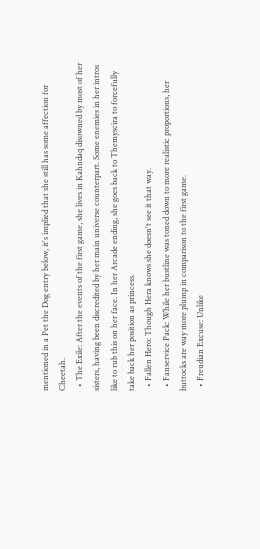mentioned in a Pet the Dog entry below, it's implied that she still has some affection for Cheetah.
  • The Exile: After the events of the first game, she lives in Kahndaq disowned by most of her sisters, having been discredited by her main universe counterpart. Some enemies in her intros like to rub this on her face. In her Arcade ending, she goes back to Themyscira to forcefully take back her position as princess.
  • Fallen Hero: Though Hera knows she doesn't see it that way.
  • Fanservice Pack: While her bustline was toned down to more realistic proportions, her buttocks are way more plump in comparison to the first game.
  • Freudian Excuse: Unlike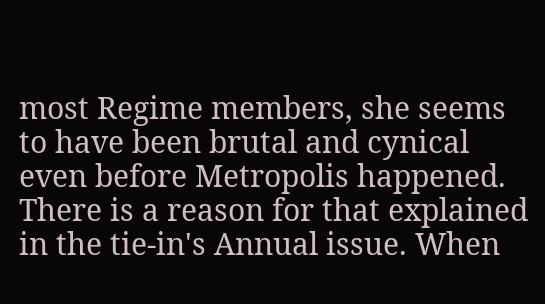most Regime members, she seems to have been brutal and cynical even before Metropolis happened. There is a reason for that explained in the tie-in's Annual issue. When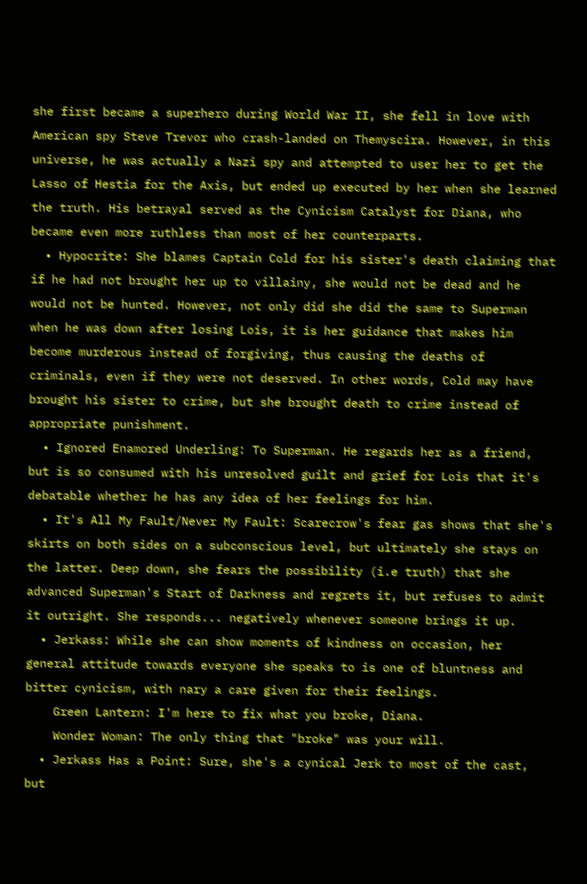she first became a superhero during World War II, she fell in love with American spy Steve Trevor who crash-landed on Themyscira. However, in this universe, he was actually a Nazi spy and attempted to user her to get the Lasso of Hestia for the Axis, but ended up executed by her when she learned the truth. His betrayal served as the Cynicism Catalyst for Diana, who became even more ruthless than most of her counterparts.
  • Hypocrite: She blames Captain Cold for his sister's death claiming that if he had not brought her up to villainy, she would not be dead and he would not be hunted. However, not only did she did the same to Superman when he was down after losing Lois, it is her guidance that makes him become murderous instead of forgiving, thus causing the deaths of criminals, even if they were not deserved. In other words, Cold may have brought his sister to crime, but she brought death to crime instead of appropriate punishment.
  • Ignored Enamored Underling: To Superman. He regards her as a friend, but is so consumed with his unresolved guilt and grief for Lois that it's debatable whether he has any idea of her feelings for him.
  • It's All My Fault/Never My Fault: Scarecrow's fear gas shows that she's skirts on both sides on a subconscious level, but ultimately she stays on the latter. Deep down, she fears the possibility (i.e truth) that she advanced Superman's Start of Darkness and regrets it, but refuses to admit it outright. She responds... negatively whenever someone brings it up.
  • Jerkass: While she can show moments of kindness on occasion, her general attitude towards everyone she speaks to is one of bluntness and bitter cynicism, with nary a care given for their feelings.
    Green Lantern: I'm here to fix what you broke, Diana.
    Wonder Woman: The only thing that "broke" was your will.
  • Jerkass Has a Point: Sure, she's a cynical Jerk to most of the cast, but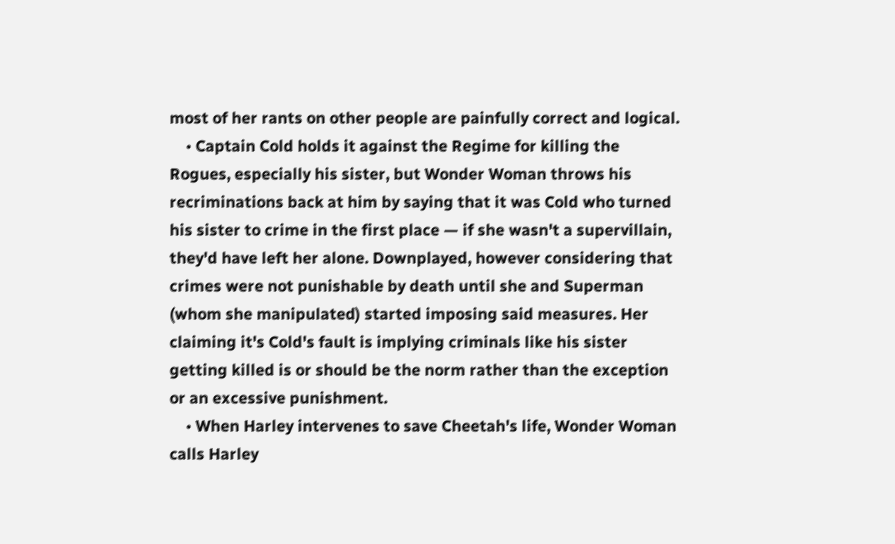most of her rants on other people are painfully correct and logical.
    • Captain Cold holds it against the Regime for killing the Rogues, especially his sister, but Wonder Woman throws his recriminations back at him by saying that it was Cold who turned his sister to crime in the first place — if she wasn't a supervillain, they'd have left her alone. Downplayed, however considering that crimes were not punishable by death until she and Superman (whom she manipulated) started imposing said measures. Her claiming it's Cold's fault is implying criminals like his sister getting killed is or should be the norm rather than the exception or an excessive punishment.
    • When Harley intervenes to save Cheetah's life, Wonder Woman calls Harley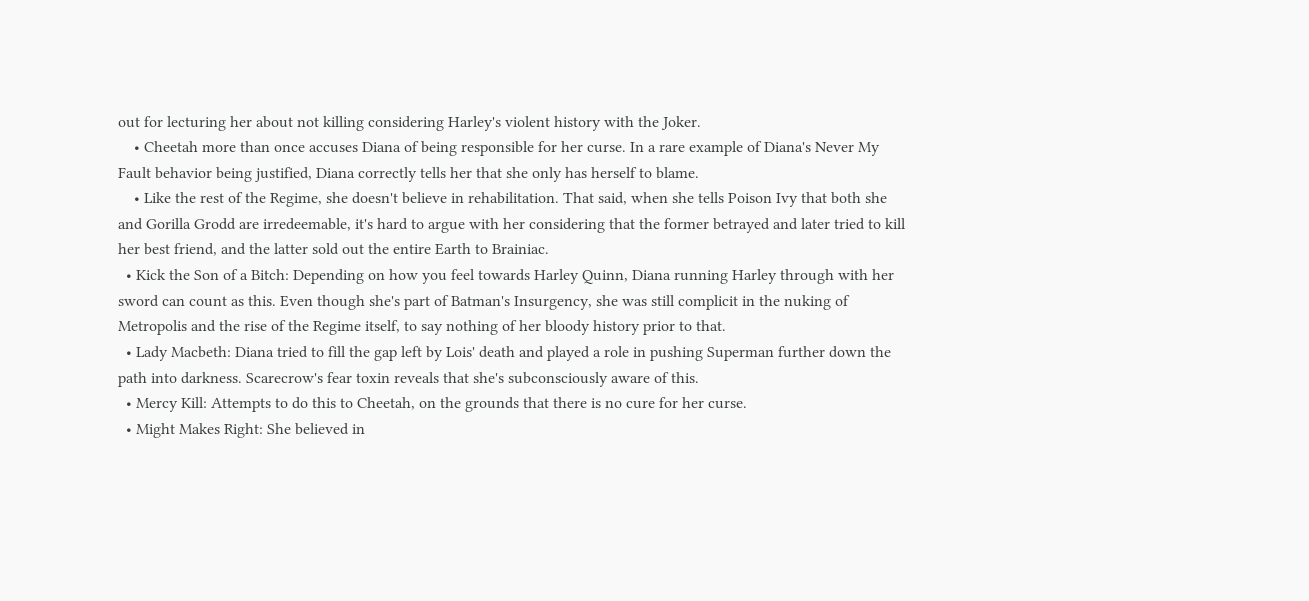out for lecturing her about not killing considering Harley's violent history with the Joker.
    • Cheetah more than once accuses Diana of being responsible for her curse. In a rare example of Diana's Never My Fault behavior being justified, Diana correctly tells her that she only has herself to blame.
    • Like the rest of the Regime, she doesn't believe in rehabilitation. That said, when she tells Poison Ivy that both she and Gorilla Grodd are irredeemable, it's hard to argue with her considering that the former betrayed and later tried to kill her best friend, and the latter sold out the entire Earth to Brainiac.
  • Kick the Son of a Bitch: Depending on how you feel towards Harley Quinn, Diana running Harley through with her sword can count as this. Even though she's part of Batman's Insurgency, she was still complicit in the nuking of Metropolis and the rise of the Regime itself, to say nothing of her bloody history prior to that.
  • Lady Macbeth: Diana tried to fill the gap left by Lois' death and played a role in pushing Superman further down the path into darkness. Scarecrow's fear toxin reveals that she's subconsciously aware of this.
  • Mercy Kill: Attempts to do this to Cheetah, on the grounds that there is no cure for her curse.
  • Might Makes Right: She believed in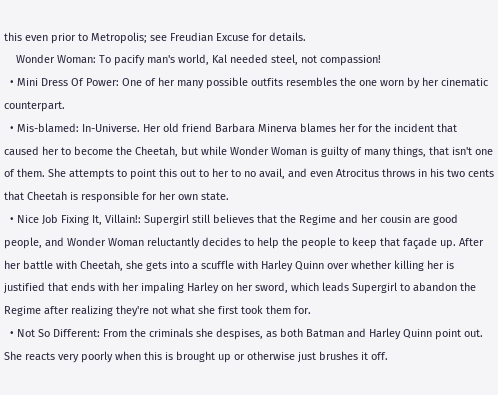this even prior to Metropolis; see Freudian Excuse for details.
    Wonder Woman: To pacify man's world, Kal needed steel, not compassion!
  • Mini Dress Of Power: One of her many possible outfits resembles the one worn by her cinematic counterpart.
  • Mis-blamed: In-Universe. Her old friend Barbara Minerva blames her for the incident that caused her to become the Cheetah, but while Wonder Woman is guilty of many things, that isn't one of them. She attempts to point this out to her to no avail, and even Atrocitus throws in his two cents that Cheetah is responsible for her own state.
  • Nice Job Fixing It, Villain!: Supergirl still believes that the Regime and her cousin are good people, and Wonder Woman reluctantly decides to help the people to keep that façade up. After her battle with Cheetah, she gets into a scuffle with Harley Quinn over whether killing her is justified that ends with her impaling Harley on her sword, which leads Supergirl to abandon the Regime after realizing they're not what she first took them for.
  • Not So Different: From the criminals she despises, as both Batman and Harley Quinn point out. She reacts very poorly when this is brought up or otherwise just brushes it off.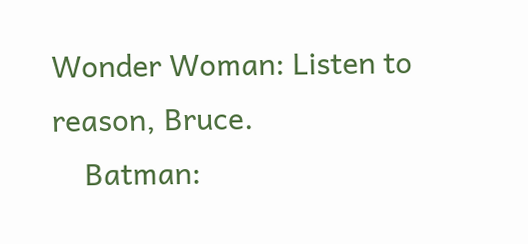Wonder Woman: Listen to reason, Bruce.
    Batman: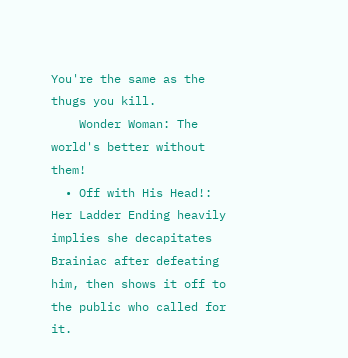You're the same as the thugs you kill.
    Wonder Woman: The world's better without them!
  • Off with His Head!: Her Ladder Ending heavily implies she decapitates Brainiac after defeating him, then shows it off to the public who called for it.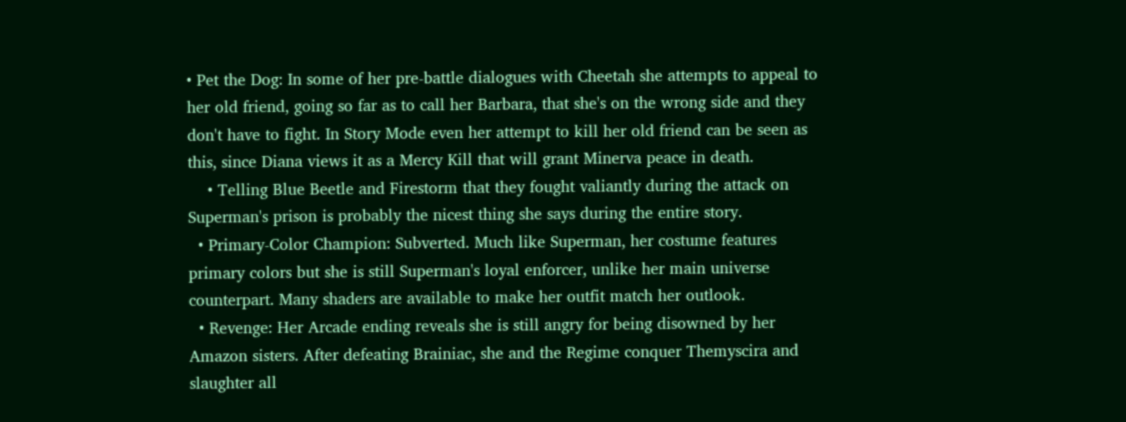• Pet the Dog: In some of her pre-battle dialogues with Cheetah she attempts to appeal to her old friend, going so far as to call her Barbara, that she's on the wrong side and they don't have to fight. In Story Mode even her attempt to kill her old friend can be seen as this, since Diana views it as a Mercy Kill that will grant Minerva peace in death.
    • Telling Blue Beetle and Firestorm that they fought valiantly during the attack on Superman's prison is probably the nicest thing she says during the entire story.
  • Primary-Color Champion: Subverted. Much like Superman, her costume features primary colors but she is still Superman's loyal enforcer, unlike her main universe counterpart. Many shaders are available to make her outfit match her outlook.
  • Revenge: Her Arcade ending reveals she is still angry for being disowned by her Amazon sisters. After defeating Brainiac, she and the Regime conquer Themyscira and slaughter all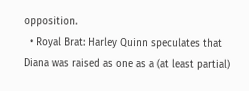opposition.
  • Royal Brat: Harley Quinn speculates that Diana was raised as one as a (at least partial)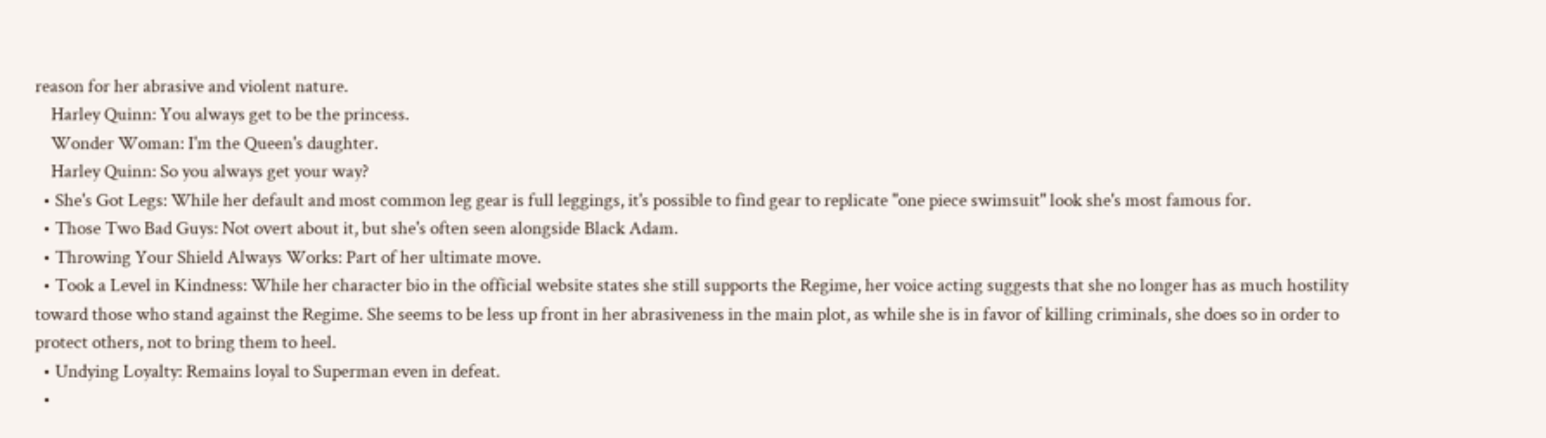reason for her abrasive and violent nature.
    Harley Quinn: You always get to be the princess.
    Wonder Woman: I'm the Queen's daughter.
    Harley Quinn: So you always get your way?
  • She's Got Legs: While her default and most common leg gear is full leggings, it's possible to find gear to replicate "one piece swimsuit" look she's most famous for.
  • Those Two Bad Guys: Not overt about it, but she's often seen alongside Black Adam.
  • Throwing Your Shield Always Works: Part of her ultimate move.
  • Took a Level in Kindness: While her character bio in the official website states she still supports the Regime, her voice acting suggests that she no longer has as much hostility toward those who stand against the Regime. She seems to be less up front in her abrasiveness in the main plot, as while she is in favor of killing criminals, she does so in order to protect others, not to bring them to heel.
  • Undying Loyalty: Remains loyal to Superman even in defeat.
  •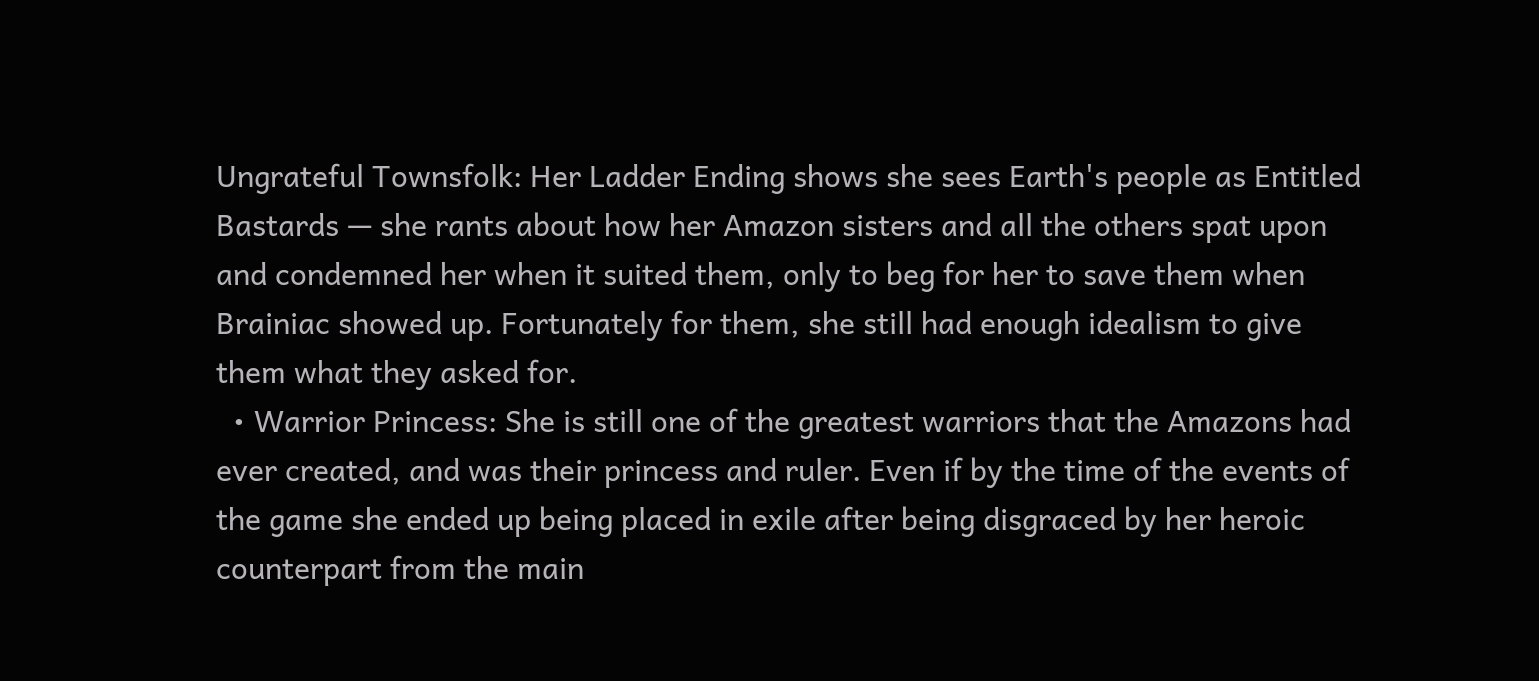Ungrateful Townsfolk: Her Ladder Ending shows she sees Earth's people as Entitled Bastards — she rants about how her Amazon sisters and all the others spat upon and condemned her when it suited them, only to beg for her to save them when Brainiac showed up. Fortunately for them, she still had enough idealism to give them what they asked for.
  • Warrior Princess: She is still one of the greatest warriors that the Amazons had ever created, and was their princess and ruler. Even if by the time of the events of the game she ended up being placed in exile after being disgraced by her heroic counterpart from the main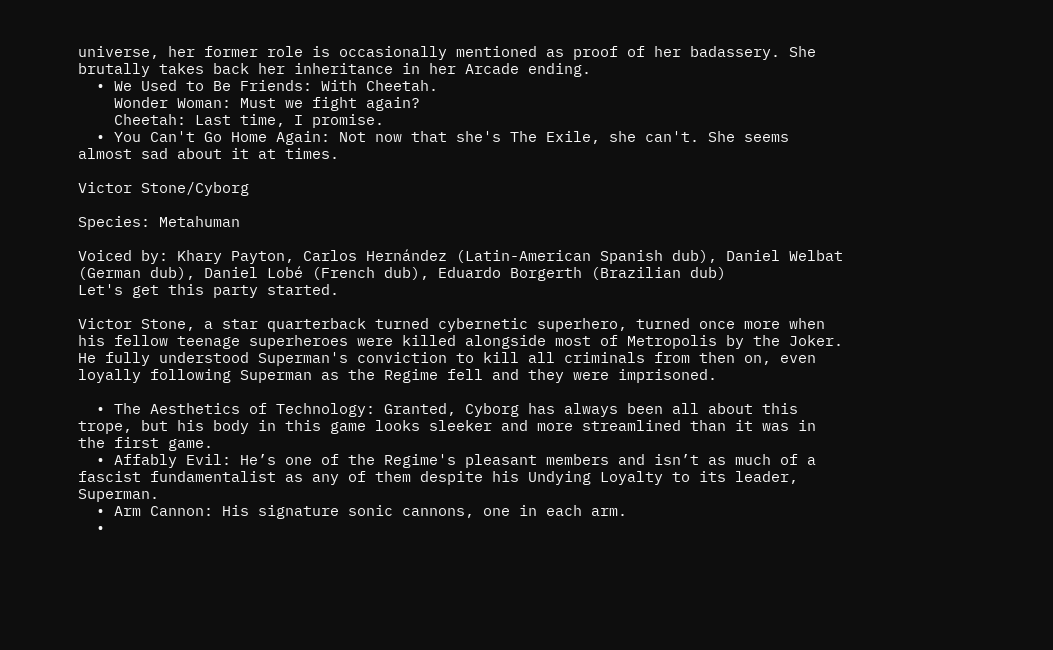universe, her former role is occasionally mentioned as proof of her badassery. She brutally takes back her inheritance in her Arcade ending.
  • We Used to Be Friends: With Cheetah.
    Wonder Woman: Must we fight again?
    Cheetah: Last time, I promise.
  • You Can't Go Home Again: Not now that she's The Exile, she can't. She seems almost sad about it at times.

Victor Stone/Cyborg

Species: Metahuman

Voiced by: Khary Payton, Carlos Hernández (Latin-American Spanish dub), Daniel Welbat (German dub), Daniel Lobé (French dub), Eduardo Borgerth (Brazilian dub)
Let's get this party started.

Victor Stone, a star quarterback turned cybernetic superhero, turned once more when his fellow teenage superheroes were killed alongside most of Metropolis by the Joker. He fully understood Superman's conviction to kill all criminals from then on, even loyally following Superman as the Regime fell and they were imprisoned.

  • The Aesthetics of Technology: Granted, Cyborg has always been all about this trope, but his body in this game looks sleeker and more streamlined than it was in the first game.
  • Affably Evil: He’s one of the Regime's pleasant members and isn’t as much of a fascist fundamentalist as any of them despite his Undying Loyalty to its leader, Superman.
  • Arm Cannon: His signature sonic cannons, one in each arm.
  •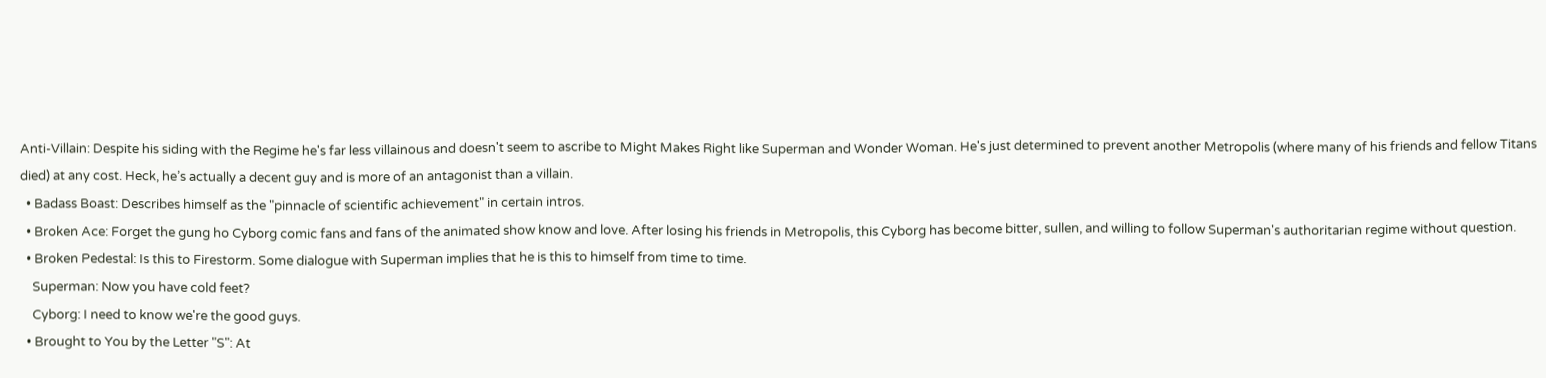Anti-Villain: Despite his siding with the Regime he's far less villainous and doesn't seem to ascribe to Might Makes Right like Superman and Wonder Woman. He's just determined to prevent another Metropolis (where many of his friends and fellow Titans died) at any cost. Heck, he’s actually a decent guy and is more of an antagonist than a villain.
  • Badass Boast: Describes himself as the "pinnacle of scientific achievement" in certain intros.
  • Broken Ace: Forget the gung ho Cyborg comic fans and fans of the animated show know and love. After losing his friends in Metropolis, this Cyborg has become bitter, sullen, and willing to follow Superman's authoritarian regime without question.
  • Broken Pedestal: Is this to Firestorm. Some dialogue with Superman implies that he is this to himself from time to time.
    Superman: Now you have cold feet?
    Cyborg: I need to know we're the good guys.
  • Brought to You by the Letter "S": At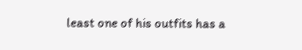least one of his outfits has a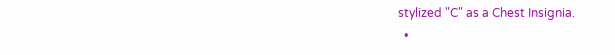stylized "C" as a Chest Insignia.
  •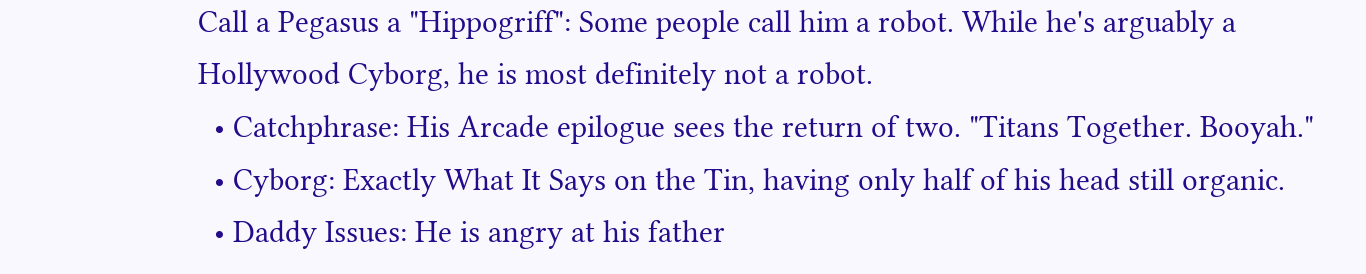Call a Pegasus a "Hippogriff": Some people call him a robot. While he's arguably a Hollywood Cyborg, he is most definitely not a robot.
  • Catchphrase: His Arcade epilogue sees the return of two. "Titans Together. Booyah."
  • Cyborg: Exactly What It Says on the Tin, having only half of his head still organic.
  • Daddy Issues: He is angry at his father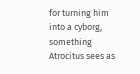for turning him into a cyborg, something Atrocitus sees as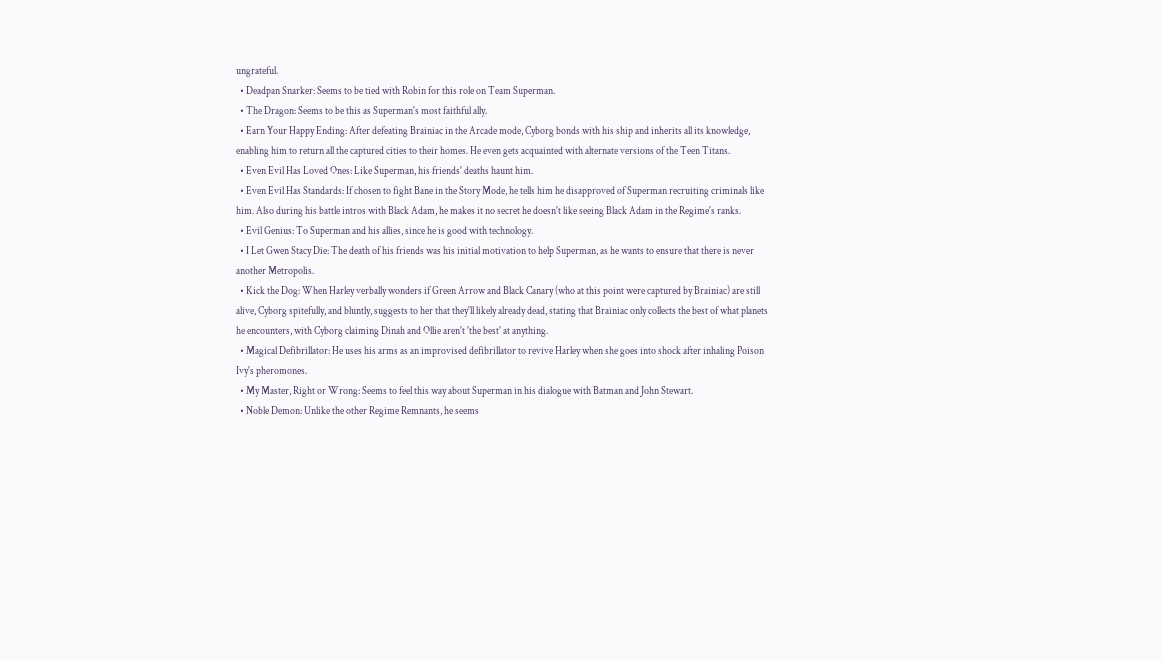ungrateful.
  • Deadpan Snarker: Seems to be tied with Robin for this role on Team Superman.
  • The Dragon: Seems to be this as Superman's most faithful ally.
  • Earn Your Happy Ending: After defeating Brainiac in the Arcade mode, Cyborg bonds with his ship and inherits all its knowledge, enabling him to return all the captured cities to their homes. He even gets acquainted with alternate versions of the Teen Titans.
  • Even Evil Has Loved Ones: Like Superman, his friends' deaths haunt him.
  • Even Evil Has Standards: If chosen to fight Bane in the Story Mode, he tells him he disapproved of Superman recruiting criminals like him. Also during his battle intros with Black Adam, he makes it no secret he doesn't like seeing Black Adam in the Regime's ranks.
  • Evil Genius: To Superman and his allies, since he is good with technology.
  • I Let Gwen Stacy Die: The death of his friends was his initial motivation to help Superman, as he wants to ensure that there is never another Metropolis.
  • Kick the Dog: When Harley verbally wonders if Green Arrow and Black Canary (who at this point were captured by Brainiac) are still alive, Cyborg spitefully, and bluntly, suggests to her that they'll likely already dead, stating that Brainiac only collects the best of what planets he encounters, with Cyborg claiming Dinah and Ollie aren't 'the best' at anything.
  • Magical Defibrillator: He uses his arms as an improvised defibrillator to revive Harley when she goes into shock after inhaling Poison Ivy's pheromones.
  • My Master, Right or Wrong: Seems to feel this way about Superman in his dialogue with Batman and John Stewart.
  • Noble Demon: Unlike the other Regime Remnants, he seems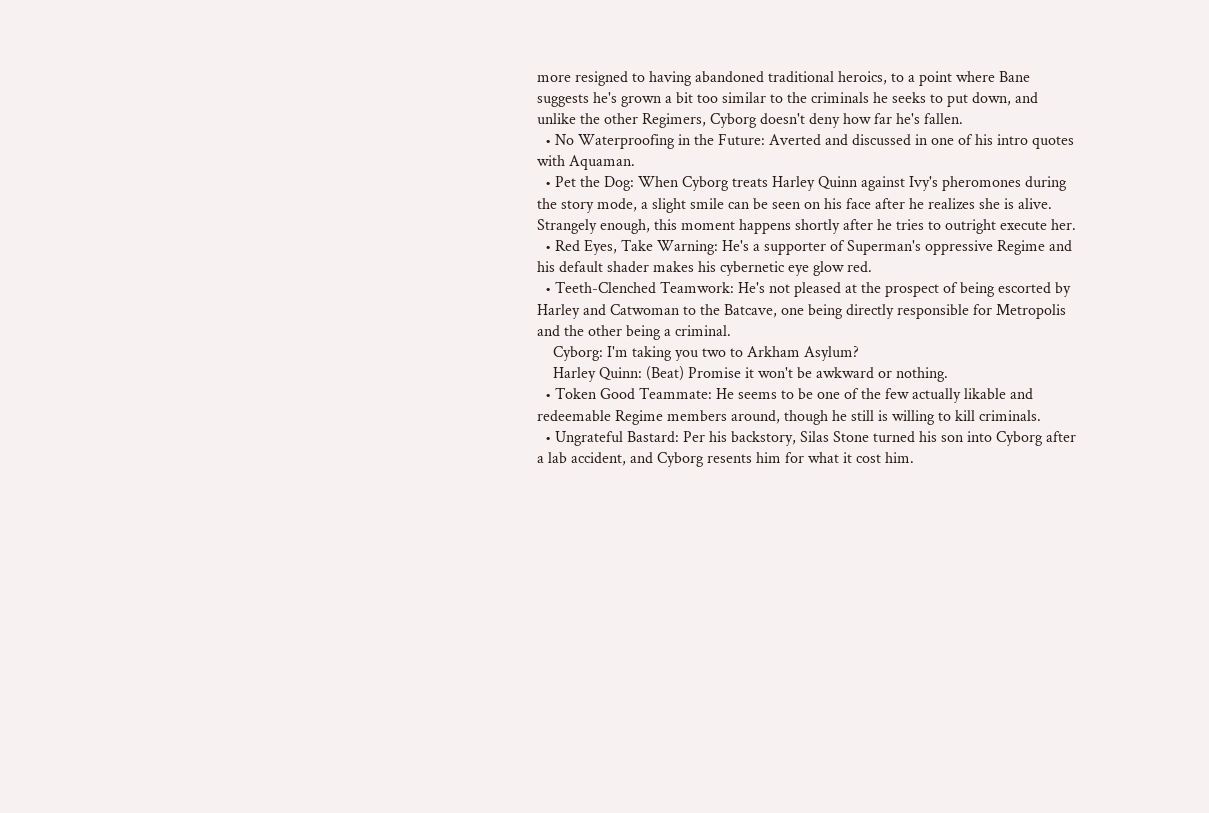more resigned to having abandoned traditional heroics, to a point where Bane suggests he's grown a bit too similar to the criminals he seeks to put down, and unlike the other Regimers, Cyborg doesn't deny how far he's fallen.
  • No Waterproofing in the Future: Averted and discussed in one of his intro quotes with Aquaman.
  • Pet the Dog: When Cyborg treats Harley Quinn against Ivy's pheromones during the story mode, a slight smile can be seen on his face after he realizes she is alive. Strangely enough, this moment happens shortly after he tries to outright execute her.
  • Red Eyes, Take Warning: He's a supporter of Superman's oppressive Regime and his default shader makes his cybernetic eye glow red.
  • Teeth-Clenched Teamwork: He's not pleased at the prospect of being escorted by Harley and Catwoman to the Batcave, one being directly responsible for Metropolis and the other being a criminal.
    Cyborg: I'm taking you two to Arkham Asylum?
    Harley Quinn: (Beat) Promise it won't be awkward or nothing.
  • Token Good Teammate: He seems to be one of the few actually likable and redeemable Regime members around, though he still is willing to kill criminals.
  • Ungrateful Bastard: Per his backstory, Silas Stone turned his son into Cyborg after a lab accident, and Cyborg resents him for what it cost him.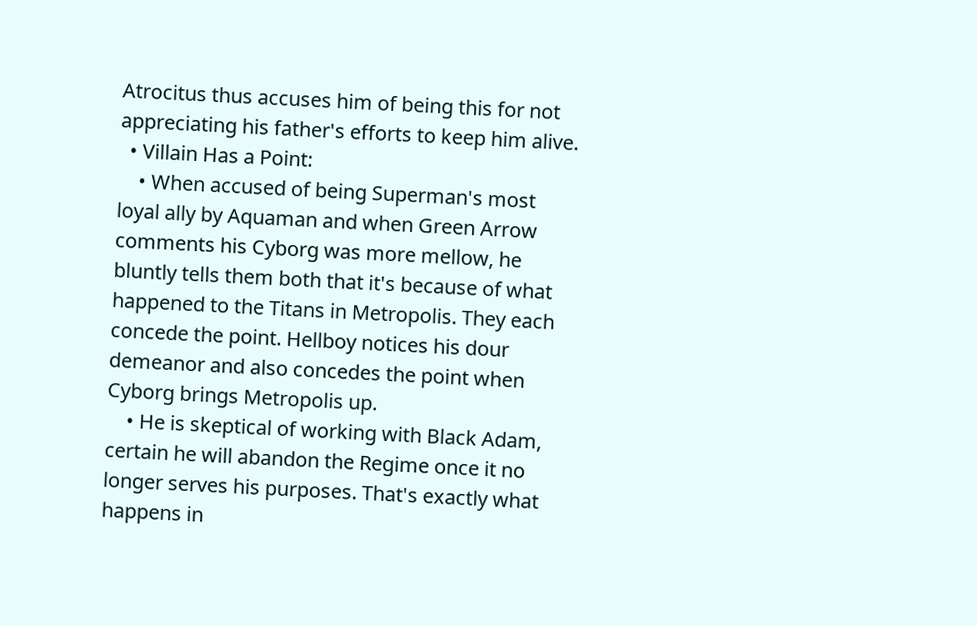Atrocitus thus accuses him of being this for not appreciating his father's efforts to keep him alive.
  • Villain Has a Point:
    • When accused of being Superman's most loyal ally by Aquaman and when Green Arrow comments his Cyborg was more mellow, he bluntly tells them both that it's because of what happened to the Titans in Metropolis. They each concede the point. Hellboy notices his dour demeanor and also concedes the point when Cyborg brings Metropolis up.
    • He is skeptical of working with Black Adam, certain he will abandon the Regime once it no longer serves his purposes. That's exactly what happens in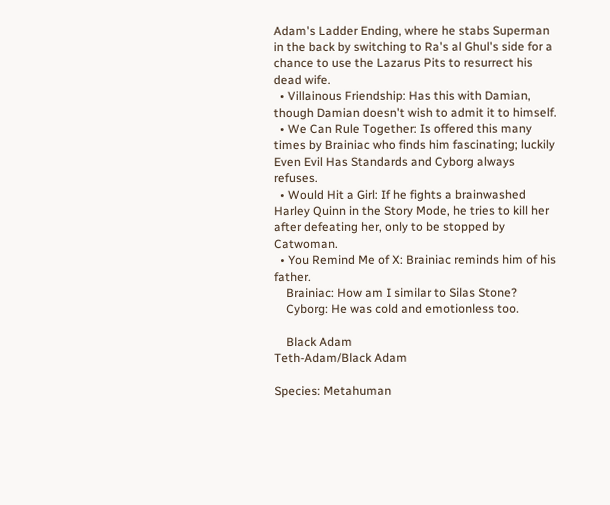Adam's Ladder Ending, where he stabs Superman in the back by switching to Ra's al Ghul's side for a chance to use the Lazarus Pits to resurrect his dead wife.
  • Villainous Friendship: Has this with Damian, though Damian doesn't wish to admit it to himself.
  • We Can Rule Together: Is offered this many times by Brainiac who finds him fascinating; luckily Even Evil Has Standards and Cyborg always refuses.
  • Would Hit a Girl: If he fights a brainwashed Harley Quinn in the Story Mode, he tries to kill her after defeating her, only to be stopped by Catwoman.
  • You Remind Me of X: Brainiac reminds him of his father.
    Brainiac: How am I similar to Silas Stone?
    Cyborg: He was cold and emotionless too.

    Black Adam
Teth-Adam/Black Adam

Species: Metahuman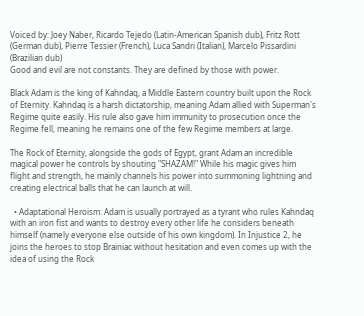Voiced by: Joey Naber, Ricardo Tejedo (Latin-American Spanish dub), Fritz Rott (German dub), Pierre Tessier (French), Luca Sandri (Italian), Marcelo Pissardini (Brazilian dub)
Good and evil are not constants. They are defined by those with power.

Black Adam is the king of Kahndaq, a Middle Eastern country built upon the Rock of Eternity. Kahndaq is a harsh dictatorship, meaning Adam allied with Superman's Regime quite easily. His rule also gave him immunity to prosecution once the Regime fell, meaning he remains one of the few Regime members at large.

The Rock of Eternity, alongside the gods of Egypt, grant Adam an incredible magical power he controls by shouting "SHAZAM!" While his magic gives him flight and strength, he mainly channels his power into summoning lightning and creating electrical balls that he can launch at will.

  • Adaptational Heroism: Adam is usually portrayed as a tyrant who rules Kahndaq with an iron fist and wants to destroy every other life he considers beneath himself (namely everyone else outside of his own kingdom). In Injustice 2, he joins the heroes to stop Brainiac without hesitation and even comes up with the idea of using the Rock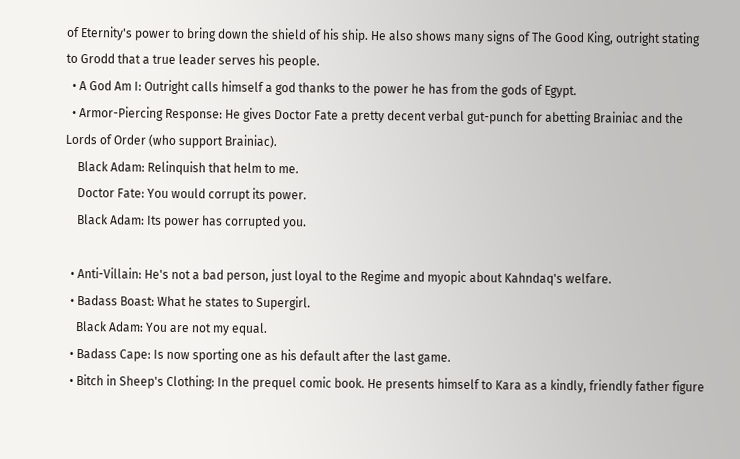of Eternity's power to bring down the shield of his ship. He also shows many signs of The Good King, outright stating to Grodd that a true leader serves his people.
  • A God Am I: Outright calls himself a god thanks to the power he has from the gods of Egypt.
  • Armor-Piercing Response: He gives Doctor Fate a pretty decent verbal gut-punch for abetting Brainiac and the Lords of Order (who support Brainiac).
    Black Adam: Relinquish that helm to me.
    Doctor Fate: You would corrupt its power.
    Black Adam: Its power has corrupted you.

  • Anti-Villain: He's not a bad person, just loyal to the Regime and myopic about Kahndaq's welfare.
  • Badass Boast: What he states to Supergirl.
    Black Adam: You are not my equal.
  • Badass Cape: Is now sporting one as his default after the last game.
  • Bitch in Sheep's Clothing: In the prequel comic book. He presents himself to Kara as a kindly, friendly father figure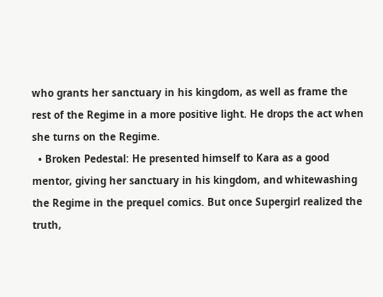who grants her sanctuary in his kingdom, as well as frame the rest of the Regime in a more positive light. He drops the act when she turns on the Regime.
  • Broken Pedestal: He presented himself to Kara as a good mentor, giving her sanctuary in his kingdom, and whitewashing the Regime in the prequel comics. But once Supergirl realized the truth,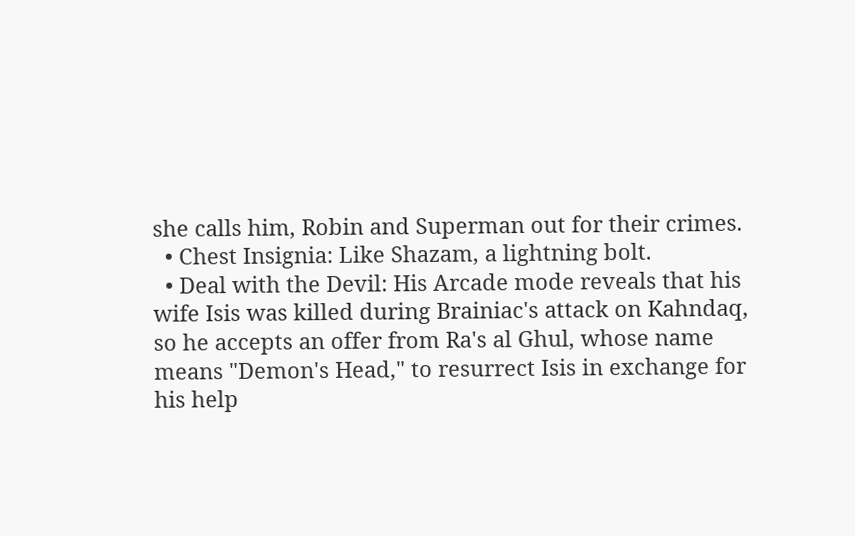she calls him, Robin and Superman out for their crimes.
  • Chest Insignia: Like Shazam, a lightning bolt.
  • Deal with the Devil: His Arcade mode reveals that his wife Isis was killed during Brainiac's attack on Kahndaq, so he accepts an offer from Ra's al Ghul, whose name means "Demon's Head," to resurrect Isis in exchange for his help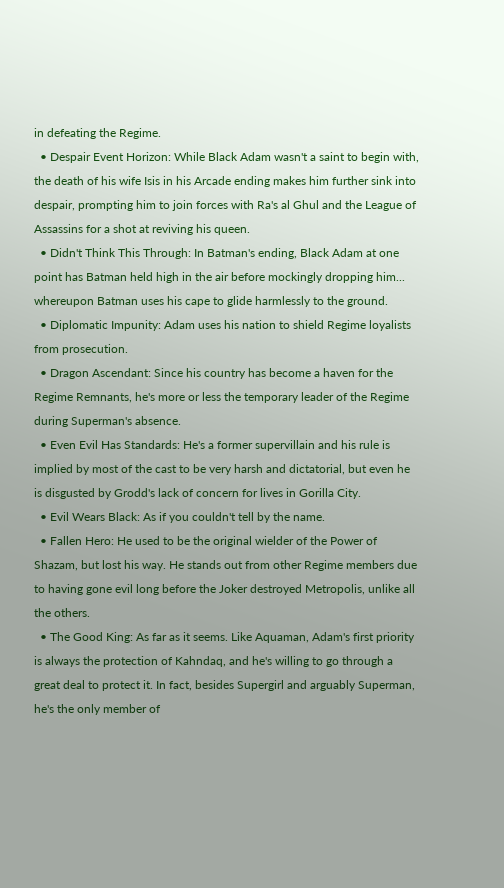in defeating the Regime.
  • Despair Event Horizon: While Black Adam wasn't a saint to begin with, the death of his wife Isis in his Arcade ending makes him further sink into despair, prompting him to join forces with Ra's al Ghul and the League of Assassins for a shot at reviving his queen.
  • Didn't Think This Through: In Batman's ending, Black Adam at one point has Batman held high in the air before mockingly dropping him... whereupon Batman uses his cape to glide harmlessly to the ground.
  • Diplomatic Impunity: Adam uses his nation to shield Regime loyalists from prosecution.
  • Dragon Ascendant: Since his country has become a haven for the Regime Remnants, he's more or less the temporary leader of the Regime during Superman's absence.
  • Even Evil Has Standards: He's a former supervillain and his rule is implied by most of the cast to be very harsh and dictatorial, but even he is disgusted by Grodd's lack of concern for lives in Gorilla City.
  • Evil Wears Black: As if you couldn't tell by the name.
  • Fallen Hero: He used to be the original wielder of the Power of Shazam, but lost his way. He stands out from other Regime members due to having gone evil long before the Joker destroyed Metropolis, unlike all the others.
  • The Good King: As far as it seems. Like Aquaman, Adam's first priority is always the protection of Kahndaq, and he's willing to go through a great deal to protect it. In fact, besides Supergirl and arguably Superman, he's the only member of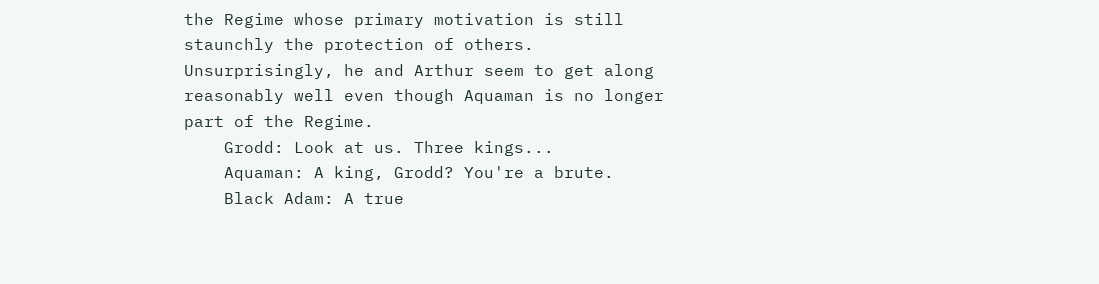the Regime whose primary motivation is still staunchly the protection of others. Unsurprisingly, he and Arthur seem to get along reasonably well even though Aquaman is no longer part of the Regime.
    Grodd: Look at us. Three kings...
    Aquaman: A king, Grodd? You're a brute.
    Black Adam: A true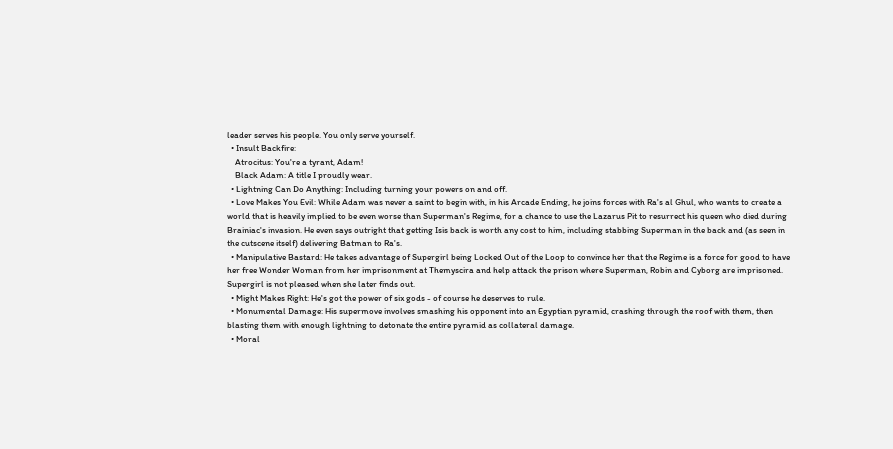leader serves his people. You only serve yourself.
  • Insult Backfire:
    Atrocitus: You're a tyrant, Adam!
    Black Adam: A title I proudly wear.
  • Lightning Can Do Anything: Including turning your powers on and off.
  • Love Makes You Evil: While Adam was never a saint to begin with, in his Arcade Ending, he joins forces with Ra's al Ghul, who wants to create a world that is heavily implied to be even worse than Superman's Regime, for a chance to use the Lazarus Pit to resurrect his queen who died during Brainiac's invasion. He even says outright that getting Isis back is worth any cost to him, including stabbing Superman in the back and (as seen in the cutscene itself) delivering Batman to Ra's.
  • Manipulative Bastard: He takes advantage of Supergirl being Locked Out of the Loop to convince her that the Regime is a force for good to have her free Wonder Woman from her imprisonment at Themyscira and help attack the prison where Superman, Robin and Cyborg are imprisoned. Supergirl is not pleased when she later finds out.
  • Might Makes Right: He's got the power of six gods - of course he deserves to rule.
  • Monumental Damage: His supermove involves smashing his opponent into an Egyptian pyramid, crashing through the roof with them, then blasting them with enough lightning to detonate the entire pyramid as collateral damage.
  • Moral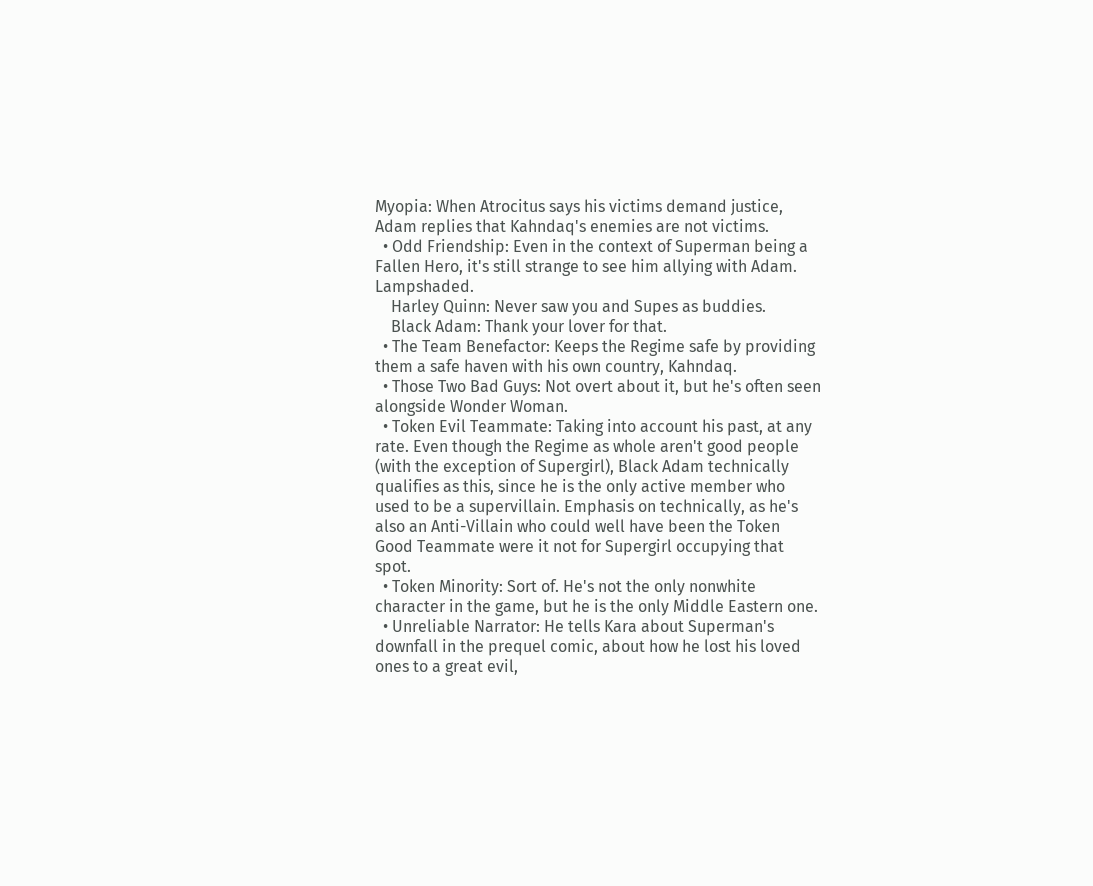Myopia: When Atrocitus says his victims demand justice, Adam replies that Kahndaq's enemies are not victims.
  • Odd Friendship: Even in the context of Superman being a Fallen Hero, it's still strange to see him allying with Adam. Lampshaded.
    Harley Quinn: Never saw you and Supes as buddies.
    Black Adam: Thank your lover for that.
  • The Team Benefactor: Keeps the Regime safe by providing them a safe haven with his own country, Kahndaq.
  • Those Two Bad Guys: Not overt about it, but he's often seen alongside Wonder Woman.
  • Token Evil Teammate: Taking into account his past, at any rate. Even though the Regime as whole aren't good people (with the exception of Supergirl), Black Adam technically qualifies as this, since he is the only active member who used to be a supervillain. Emphasis on technically, as he's also an Anti-Villain who could well have been the Token Good Teammate were it not for Supergirl occupying that spot.
  • Token Minority: Sort of. He's not the only nonwhite character in the game, but he is the only Middle Eastern one.
  • Unreliable Narrator: He tells Kara about Superman's downfall in the prequel comic, about how he lost his loved ones to a great evil,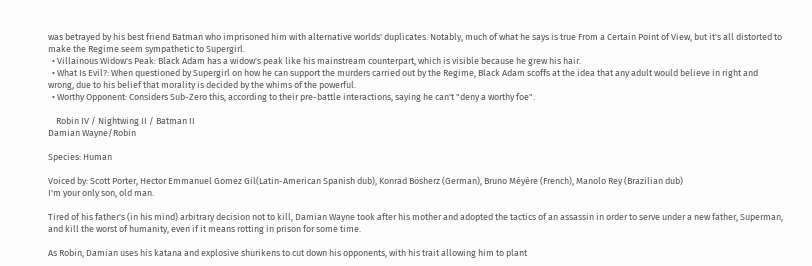was betrayed by his best friend Batman who imprisoned him with alternative worlds' duplicates. Notably, much of what he says is true From a Certain Point of View, but it's all distorted to make the Regime seem sympathetic to Supergirl.
  • Villainous Widow's Peak: Black Adam has a widow's peak like his mainstream counterpart, which is visible because he grew his hair.
  • What Is Evil?: When questioned by Supergirl on how he can support the murders carried out by the Regime, Black Adam scoffs at the idea that any adult would believe in right and wrong, due to his belief that morality is decided by the whims of the powerful.
  • Worthy Opponent: Considers Sub-Zero this, according to their pre-battle interactions, saying he can't "deny a worthy foe".

    Robin IV / Nightwing II / Batman II
Damian Wayne/Robin

Species: Human

Voiced by: Scott Porter, Hector Emmanuel Gomez Gil(Latin-American Spanish dub), Konrad Bösherz (German), Bruno Méyère (French), Manolo Rey (Brazilian dub)
I'm your only son, old man.

Tired of his father's (in his mind) arbitrary decision not to kill, Damian Wayne took after his mother and adopted the tactics of an assassin in order to serve under a new father, Superman, and kill the worst of humanity, even if it means rotting in prison for some time.

As Robin, Damian uses his katana and explosive shurikens to cut down his opponents, with his trait allowing him to plant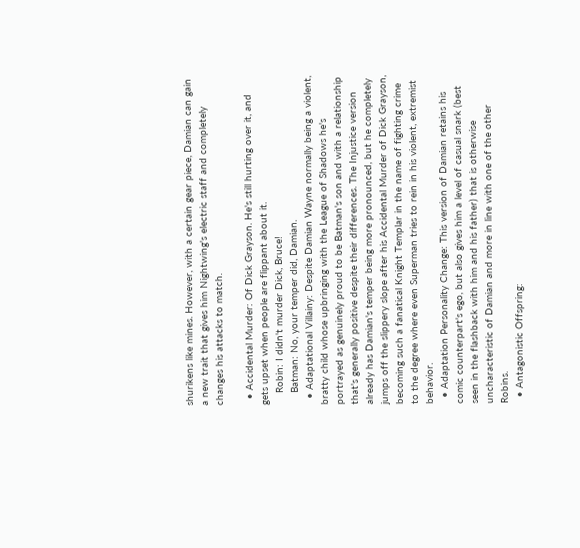shurikens like mines. However, with a certain gear piece, Damian can gain a new trait that gives him Nightwing's electric staff and completely changes his attacks to match.

  • Accidental Murder: Of Dick Grayson. He's still hurting over it, and gets upset when people are flippant about it.
    Robin: I didn't murder Dick, Bruce!
    Batman: No, your temper did, Damian.
  • Adaptational Villainy: Despite Damian Wayne normally being a violent, bratty child whose upbringing with the League of Shadows he's portrayed as genuinely proud to be Batman's son and with a relationship that's generally positive despite their differences. The Injustice version already has Damian's temper being more pronounced, but he completely jumps off the slippery slope after his Accidental Murder of Dick Grayson, becoming such a fanatical Knight Templar in the name of fighting crime to the degree where even Superman tries to rein in his violent, extremist behavior.
  • Adaptation Personality Change: This version of Damian retains his comic counterpart's ego, but also gives him a level of casual snark (best seen in the flashback with him and his father) that is otherwise uncharacteristic of Damian and more in line with one of the other Robins.
  • Antagonistic Offspring: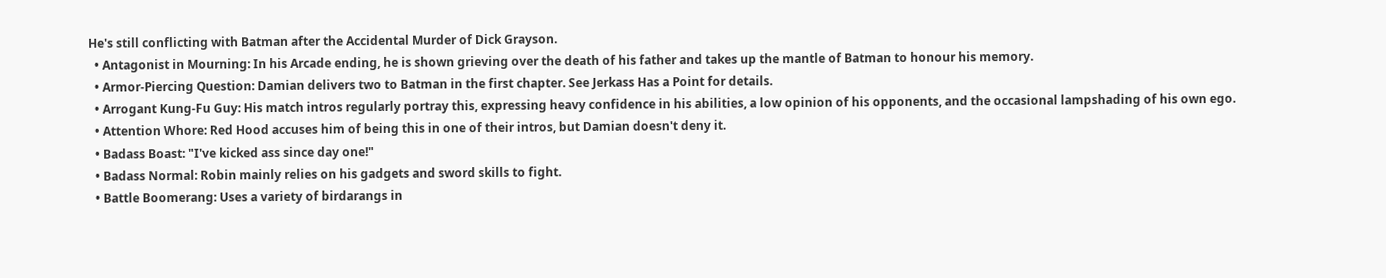He's still conflicting with Batman after the Accidental Murder of Dick Grayson.
  • Antagonist in Mourning: In his Arcade ending, he is shown grieving over the death of his father and takes up the mantle of Batman to honour his memory.
  • Armor-Piercing Question: Damian delivers two to Batman in the first chapter. See Jerkass Has a Point for details.
  • Arrogant Kung-Fu Guy: His match intros regularly portray this, expressing heavy confidence in his abilities, a low opinion of his opponents, and the occasional lampshading of his own ego.
  • Attention Whore: Red Hood accuses him of being this in one of their intros, but Damian doesn't deny it.
  • Badass Boast: "I've kicked ass since day one!"
  • Badass Normal: Robin mainly relies on his gadgets and sword skills to fight.
  • Battle Boomerang: Uses a variety of birdarangs in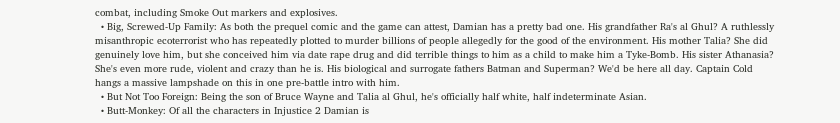combat, including Smoke Out markers and explosives.
  • Big, Screwed-Up Family: As both the prequel comic and the game can attest, Damian has a pretty bad one. His grandfather Ra's al Ghul? A ruthlessly misanthropic ecoterrorist who has repeatedly plotted to murder billions of people allegedly for the good of the environment. His mother Talia? She did genuinely love him, but she conceived him via date rape drug and did terrible things to him as a child to make him a Tyke-Bomb. His sister Athanasia? She's even more rude, violent and crazy than he is. His biological and surrogate fathers Batman and Superman? We'd be here all day. Captain Cold hangs a massive lampshade on this in one pre-battle intro with him.
  • But Not Too Foreign: Being the son of Bruce Wayne and Talia al Ghul, he's officially half white, half indeterminate Asian.
  • Butt-Monkey: Of all the characters in Injustice 2 Damian is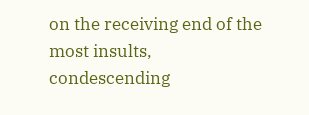on the receiving end of the most insults, condescending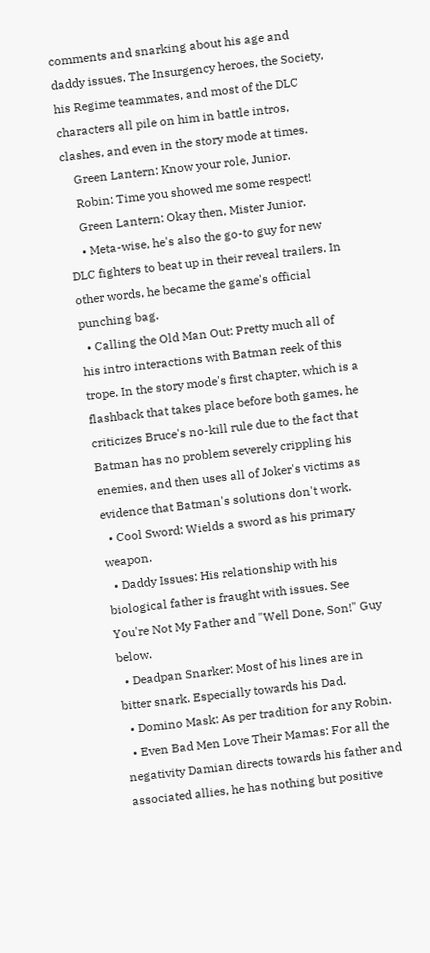comments and snarking about his age and daddy issues. The Insurgency heroes, the Society, his Regime teammates, and most of the DLC characters all pile on him in battle intros, clashes, and even in the story mode at times.
    Green Lantern: Know your role, Junior.
    Robin: Time you showed me some respect!
    Green Lantern: Okay then, Mister Junior.
    • Meta-wise, he's also the go-to guy for new DLC fighters to beat up in their reveal trailers. In other words, he became the game's official punching bag.
  • Calling the Old Man Out: Pretty much all of his intro interactions with Batman reek of this trope. In the story mode's first chapter, which is a flashback that takes place before both games, he criticizes Bruce's no-kill rule due to the fact that Batman has no problem severely crippling his enemies, and then uses all of Joker's victims as evidence that Batman's solutions don't work.
  • Cool Sword: Wields a sword as his primary weapon.
  • Daddy Issues: His relationship with his biological father is fraught with issues. See You're Not My Father and "Well Done, Son!" Guy below.
  • Deadpan Snarker: Most of his lines are in bitter snark. Especially towards his Dad.
  • Domino Mask: As per tradition for any Robin.
  • Even Bad Men Love Their Mamas: For all the negativity Damian directs towards his father and associated allies, he has nothing but positive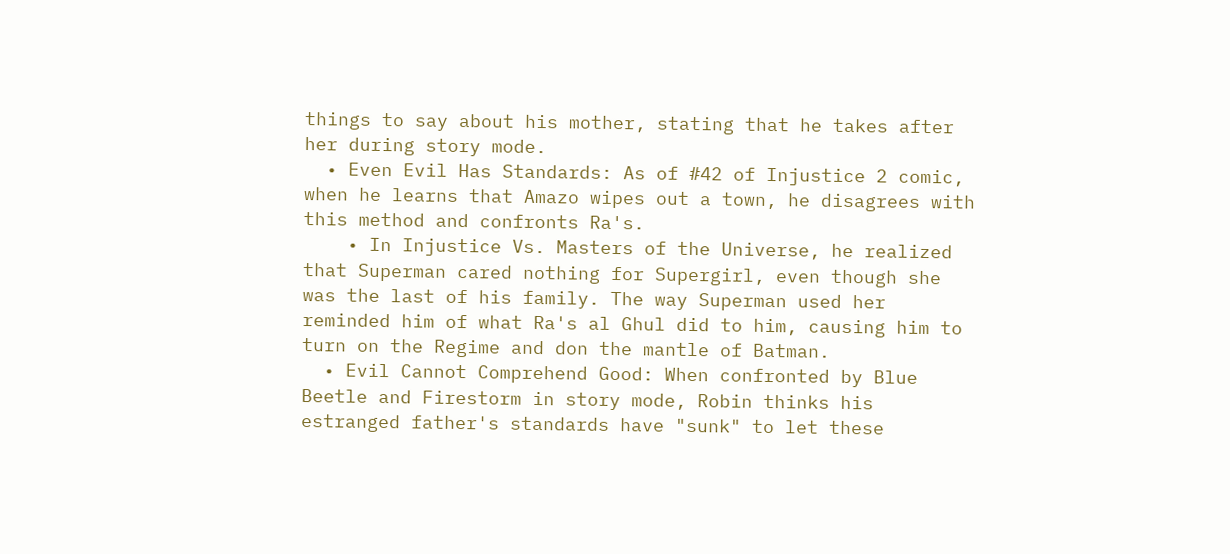things to say about his mother, stating that he takes after her during story mode.
  • Even Evil Has Standards: As of #42 of Injustice 2 comic, when he learns that Amazo wipes out a town, he disagrees with this method and confronts Ra's.
    • In Injustice Vs. Masters of the Universe, he realized that Superman cared nothing for Supergirl, even though she was the last of his family. The way Superman used her reminded him of what Ra's al Ghul did to him, causing him to turn on the Regime and don the mantle of Batman.
  • Evil Cannot Comprehend Good: When confronted by Blue Beetle and Firestorm in story mode, Robin thinks his estranged father's standards have "sunk" to let these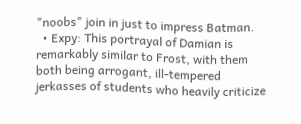"noobs" join in just to impress Batman.
  • Expy: This portrayal of Damian is remarkably similar to Frost, with them both being arrogant, ill-tempered jerkasses of students who heavily criticize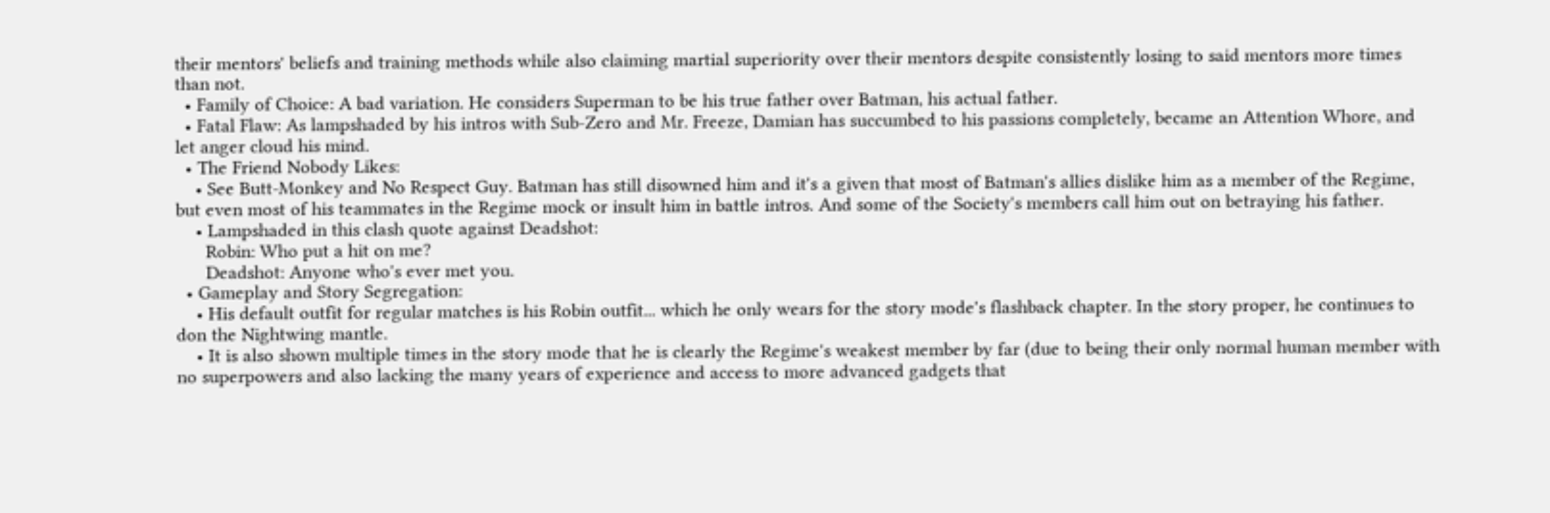their mentors' beliefs and training methods while also claiming martial superiority over their mentors despite consistently losing to said mentors more times than not.
  • Family of Choice: A bad variation. He considers Superman to be his true father over Batman, his actual father.
  • Fatal Flaw: As lampshaded by his intros with Sub-Zero and Mr. Freeze, Damian has succumbed to his passions completely, became an Attention Whore, and let anger cloud his mind.
  • The Friend Nobody Likes:
    • See Butt-Monkey and No Respect Guy. Batman has still disowned him and it's a given that most of Batman's allies dislike him as a member of the Regime, but even most of his teammates in the Regime mock or insult him in battle intros. And some of the Society's members call him out on betraying his father.
    • Lampshaded in this clash quote against Deadshot:
      Robin: Who put a hit on me?
      Deadshot: Anyone who's ever met you.
  • Gameplay and Story Segregation:
    • His default outfit for regular matches is his Robin outfit... which he only wears for the story mode's flashback chapter. In the story proper, he continues to don the Nightwing mantle.
    • It is also shown multiple times in the story mode that he is clearly the Regime's weakest member by far (due to being their only normal human member with no superpowers and also lacking the many years of experience and access to more advanced gadgets that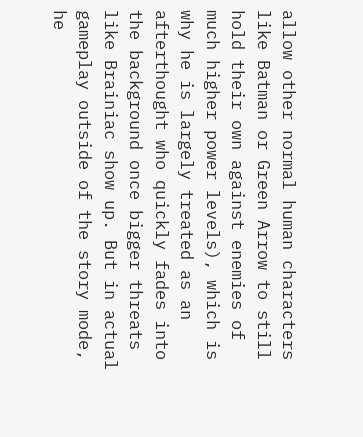allow other normal human characters like Batman or Green Arrow to still hold their own against enemies of much higher power levels), which is why he is largely treated as an afterthought who quickly fades into the background once bigger threats like Brainiac show up. But in actual gameplay outside of the story mode, he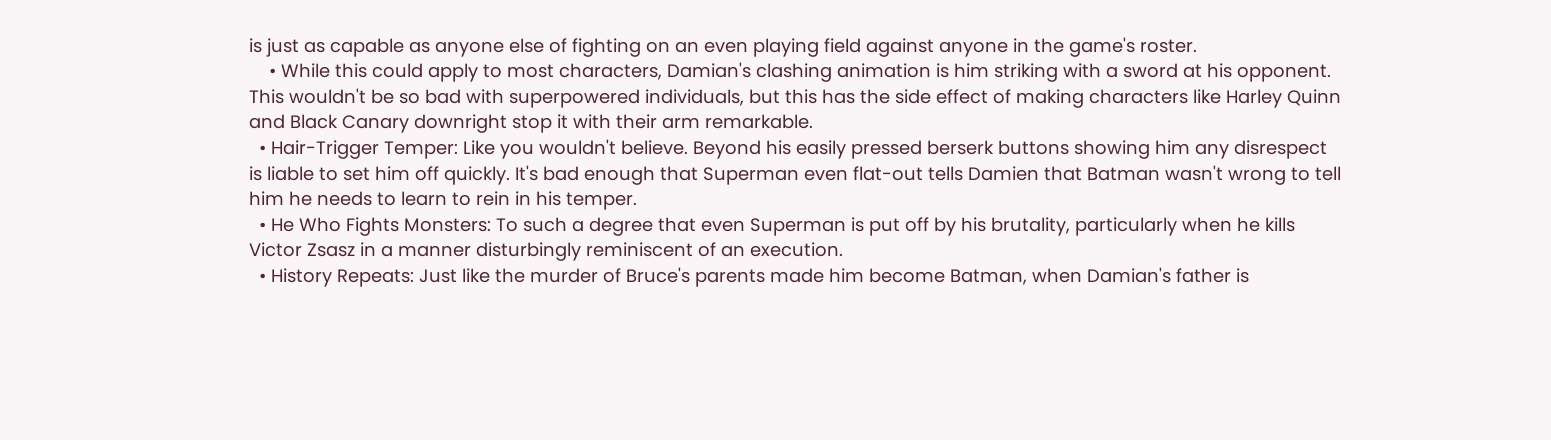is just as capable as anyone else of fighting on an even playing field against anyone in the game's roster.
    • While this could apply to most characters, Damian's clashing animation is him striking with a sword at his opponent. This wouldn't be so bad with superpowered individuals, but this has the side effect of making characters like Harley Quinn and Black Canary downright stop it with their arm remarkable.
  • Hair-Trigger Temper: Like you wouldn't believe. Beyond his easily pressed berserk buttons showing him any disrespect is liable to set him off quickly. It's bad enough that Superman even flat-out tells Damien that Batman wasn't wrong to tell him he needs to learn to rein in his temper.
  • He Who Fights Monsters: To such a degree that even Superman is put off by his brutality, particularly when he kills Victor Zsasz in a manner disturbingly reminiscent of an execution.
  • History Repeats: Just like the murder of Bruce's parents made him become Batman, when Damian's father is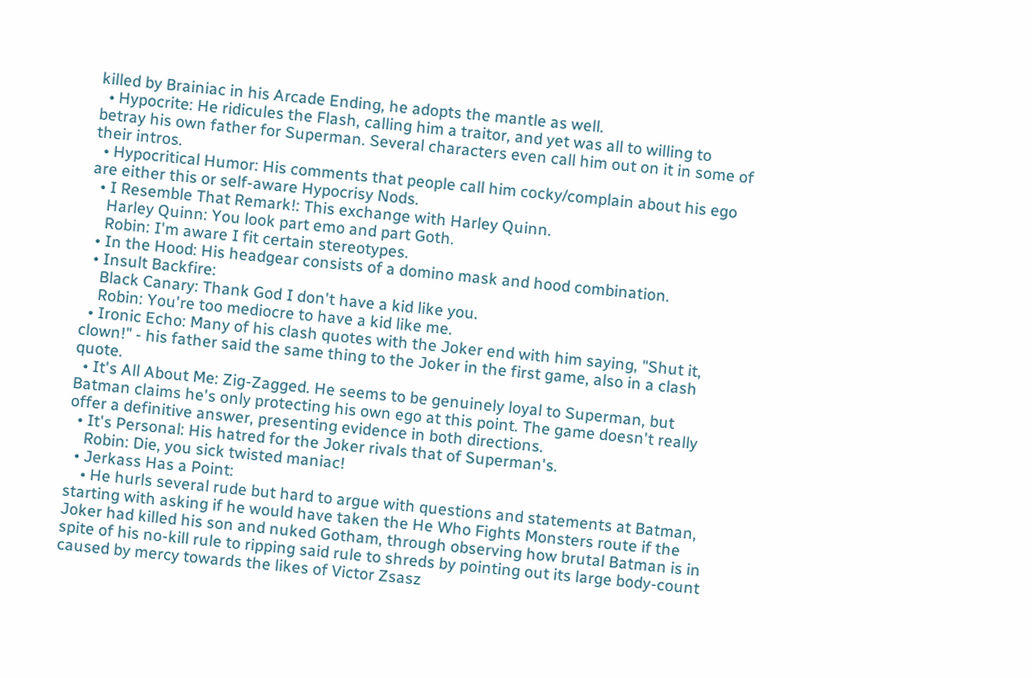killed by Brainiac in his Arcade Ending, he adopts the mantle as well.
  • Hypocrite: He ridicules the Flash, calling him a traitor, and yet was all to willing to betray his own father for Superman. Several characters even call him out on it in some of their intros.
  • Hypocritical Humor: His comments that people call him cocky/complain about his ego are either this or self-aware Hypocrisy Nods.
  • I Resemble That Remark!: This exchange with Harley Quinn.
    Harley Quinn: You look part emo and part Goth.
    Robin: I'm aware I fit certain stereotypes.
  • In the Hood: His headgear consists of a domino mask and hood combination.
  • Insult Backfire:
    Black Canary: Thank God I don't have a kid like you.
    Robin: You're too mediocre to have a kid like me.
  • Ironic Echo: Many of his clash quotes with the Joker end with him saying, "Shut it, clown!" - his father said the same thing to the Joker in the first game, also in a clash quote.
  • It's All About Me: Zig-Zagged. He seems to be genuinely loyal to Superman, but Batman claims he's only protecting his own ego at this point. The game doesn't really offer a definitive answer, presenting evidence in both directions.
  • It's Personal: His hatred for the Joker rivals that of Superman's.
    Robin: Die, you sick twisted maniac!
  • Jerkass Has a Point:
    • He hurls several rude but hard to argue with questions and statements at Batman, starting with asking if he would have taken the He Who Fights Monsters route if the Joker had killed his son and nuked Gotham, through observing how brutal Batman is in spite of his no-kill rule to ripping said rule to shreds by pointing out its large body-count caused by mercy towards the likes of Victor Zsasz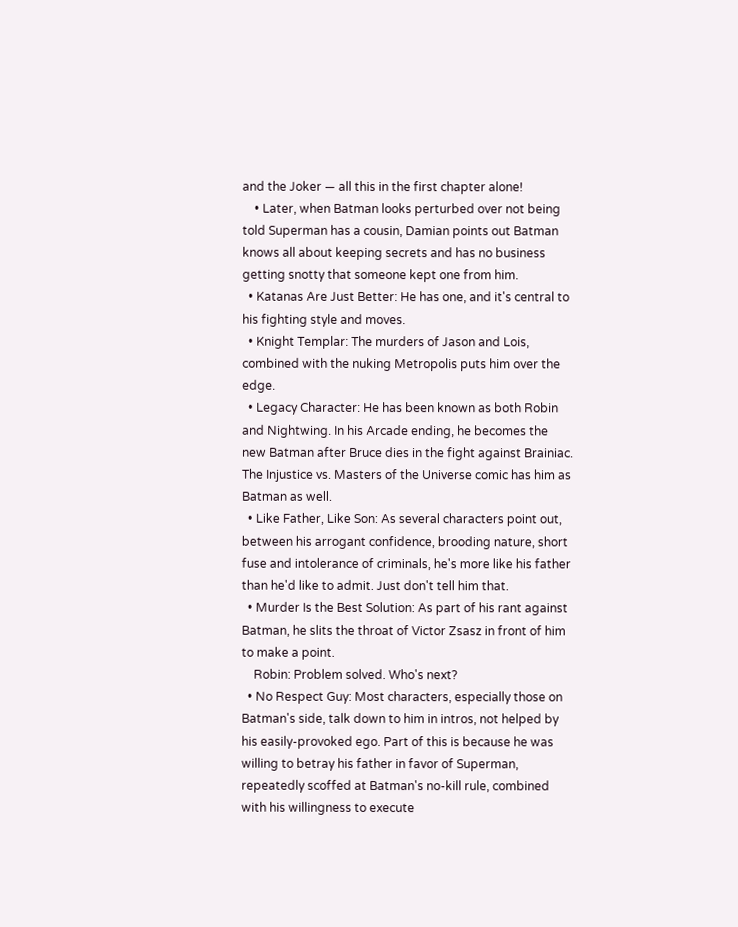and the Joker — all this in the first chapter alone!
    • Later, when Batman looks perturbed over not being told Superman has a cousin, Damian points out Batman knows all about keeping secrets and has no business getting snotty that someone kept one from him.
  • Katanas Are Just Better: He has one, and it's central to his fighting style and moves.
  • Knight Templar: The murders of Jason and Lois, combined with the nuking Metropolis puts him over the edge.
  • Legacy Character: He has been known as both Robin and Nightwing. In his Arcade ending, he becomes the new Batman after Bruce dies in the fight against Brainiac. The Injustice vs. Masters of the Universe comic has him as Batman as well.
  • Like Father, Like Son: As several characters point out, between his arrogant confidence, brooding nature, short fuse and intolerance of criminals, he's more like his father than he'd like to admit. Just don't tell him that.
  • Murder Is the Best Solution: As part of his rant against Batman, he slits the throat of Victor Zsasz in front of him to make a point.
    Robin: Problem solved. Who's next?
  • No Respect Guy: Most characters, especially those on Batman's side, talk down to him in intros, not helped by his easily-provoked ego. Part of this is because he was willing to betray his father in favor of Superman, repeatedly scoffed at Batman's no-kill rule, combined with his willingness to execute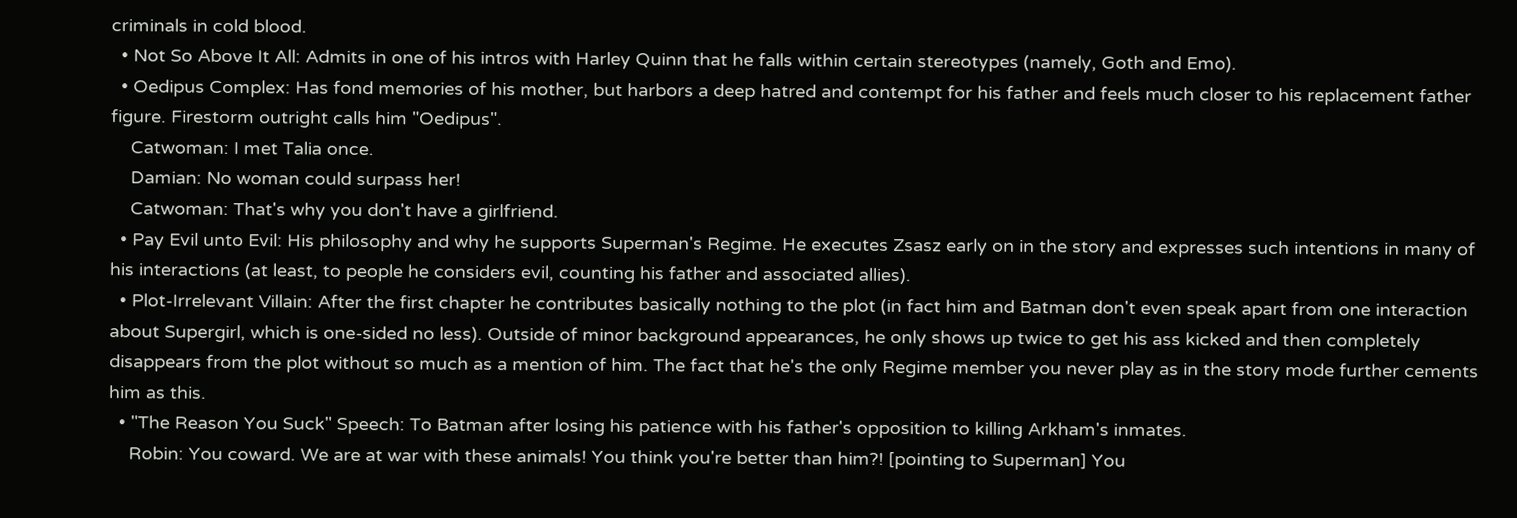criminals in cold blood.
  • Not So Above It All: Admits in one of his intros with Harley Quinn that he falls within certain stereotypes (namely, Goth and Emo).
  • Oedipus Complex: Has fond memories of his mother, but harbors a deep hatred and contempt for his father and feels much closer to his replacement father figure. Firestorm outright calls him "Oedipus".
    Catwoman: I met Talia once.
    Damian: No woman could surpass her!
    Catwoman: That's why you don't have a girlfriend.
  • Pay Evil unto Evil: His philosophy and why he supports Superman's Regime. He executes Zsasz early on in the story and expresses such intentions in many of his interactions (at least, to people he considers evil, counting his father and associated allies).
  • Plot-Irrelevant Villain: After the first chapter he contributes basically nothing to the plot (in fact him and Batman don't even speak apart from one interaction about Supergirl, which is one-sided no less). Outside of minor background appearances, he only shows up twice to get his ass kicked and then completely disappears from the plot without so much as a mention of him. The fact that he's the only Regime member you never play as in the story mode further cements him as this.
  • "The Reason You Suck" Speech: To Batman after losing his patience with his father's opposition to killing Arkham's inmates.
    Robin: You coward. We are at war with these animals! You think you're better than him?! [pointing to Superman] You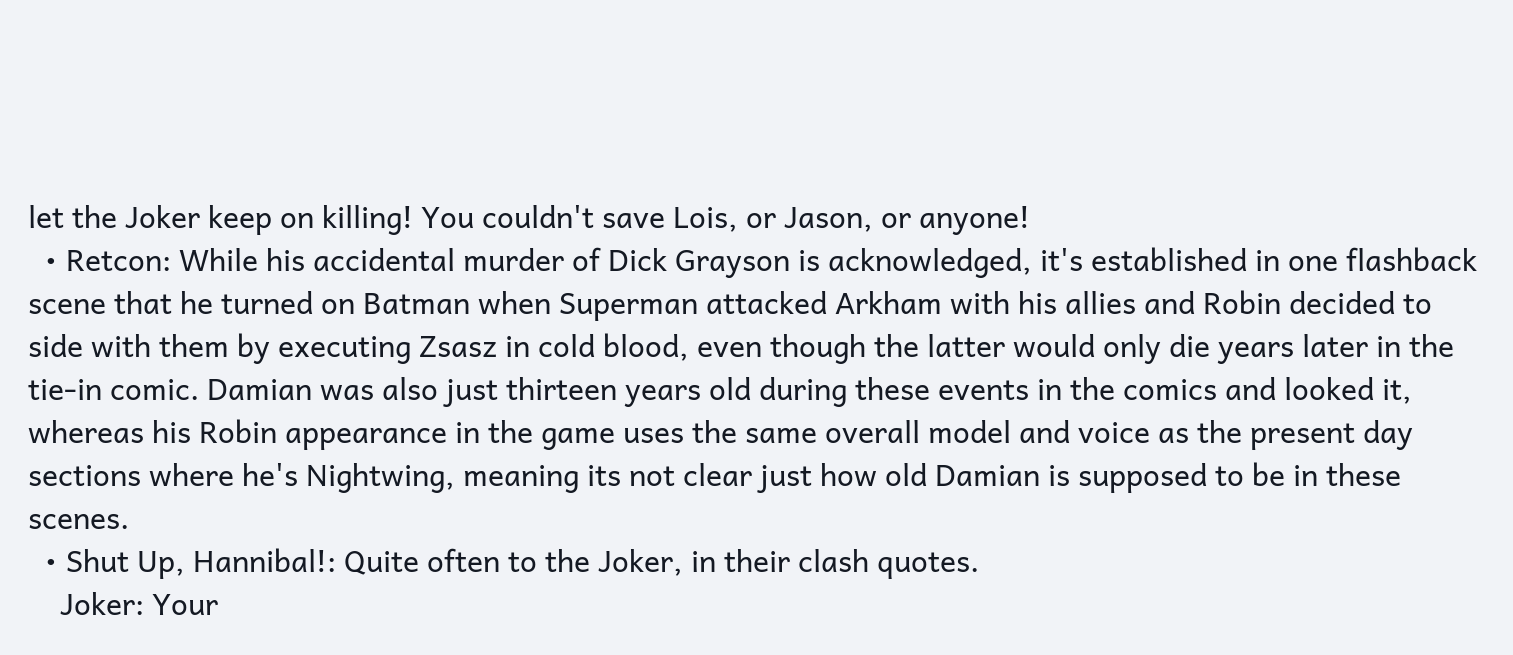let the Joker keep on killing! You couldn't save Lois, or Jason, or anyone!
  • Retcon: While his accidental murder of Dick Grayson is acknowledged, it's established in one flashback scene that he turned on Batman when Superman attacked Arkham with his allies and Robin decided to side with them by executing Zsasz in cold blood, even though the latter would only die years later in the tie-in comic. Damian was also just thirteen years old during these events in the comics and looked it, whereas his Robin appearance in the game uses the same overall model and voice as the present day sections where he's Nightwing, meaning its not clear just how old Damian is supposed to be in these scenes.
  • Shut Up, Hannibal!: Quite often to the Joker, in their clash quotes.
    Joker: Your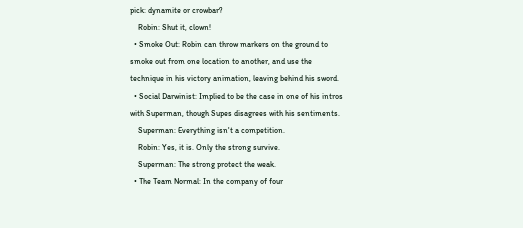pick: dynamite or crowbar?
    Robin: Shut it, clown!
  • Smoke Out: Robin can throw markers on the ground to smoke out from one location to another, and use the technique in his victory animation, leaving behind his sword.
  • Social Darwinist: Implied to be the case in one of his intros with Superman, though Supes disagrees with his sentiments.
    Superman: Everything isn't a competition.
    Robin: Yes, it is. Only the strong survive.
    Superman: The strong protect the weak.
  • The Team Normal: In the company of four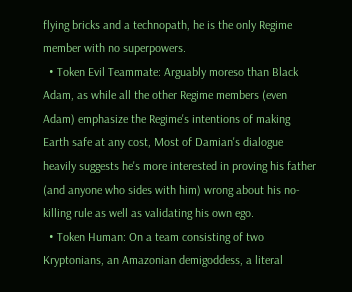flying bricks and a technopath, he is the only Regime member with no superpowers.
  • Token Evil Teammate: Arguably moreso than Black Adam, as while all the other Regime members (even Adam) emphasize the Regime's intentions of making Earth safe at any cost, Most of Damian's dialogue heavily suggests he's more interested in proving his father (and anyone who sides with him) wrong about his no-killing rule as well as validating his own ego.
  • Token Human: On a team consisting of two Kryptonians, an Amazonian demigoddess, a literal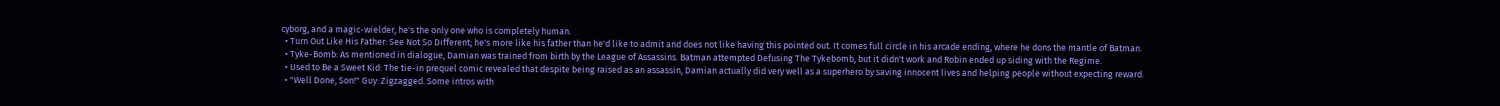cyborg, and a magic-wielder, he's the only one who is completely human.
  • Turn Out Like His Father: See Not So Different; he's more like his father than he'd like to admit and does not like having this pointed out. It comes full circle in his arcade ending, where he dons the mantle of Batman.
  • Tyke-Bomb: As mentioned in dialogue, Damian was trained from birth by the League of Assassins. Batman attempted Defusing The Tykebomb, but it didn't work and Robin ended up siding with the Regime.
  • Used to Be a Sweet Kid: The tie-in prequel comic revealed that despite being raised as an assassin, Damian actually did very well as a superhero by saving innocent lives and helping people without expecting reward.
  • "Well Done, Son!" Guy: Zigzagged. Some intros with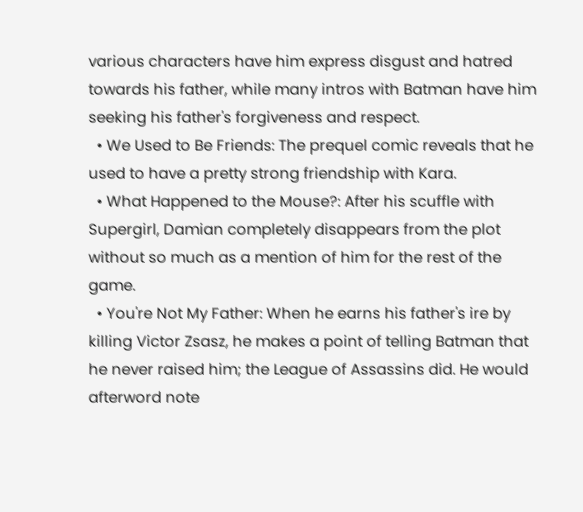various characters have him express disgust and hatred towards his father, while many intros with Batman have him seeking his father's forgiveness and respect.
  • We Used to Be Friends: The prequel comic reveals that he used to have a pretty strong friendship with Kara.
  • What Happened to the Mouse?: After his scuffle with Supergirl, Damian completely disappears from the plot without so much as a mention of him for the rest of the game.
  • You're Not My Father: When he earns his father's ire by killing Victor Zsasz, he makes a point of telling Batman that he never raised him; the League of Assassins did. He would afterword note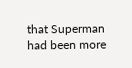that Superman had been more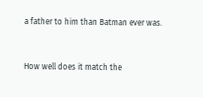a father to him than Batman ever was.


How well does it match the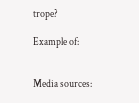trope?

Example of:


Media sources: